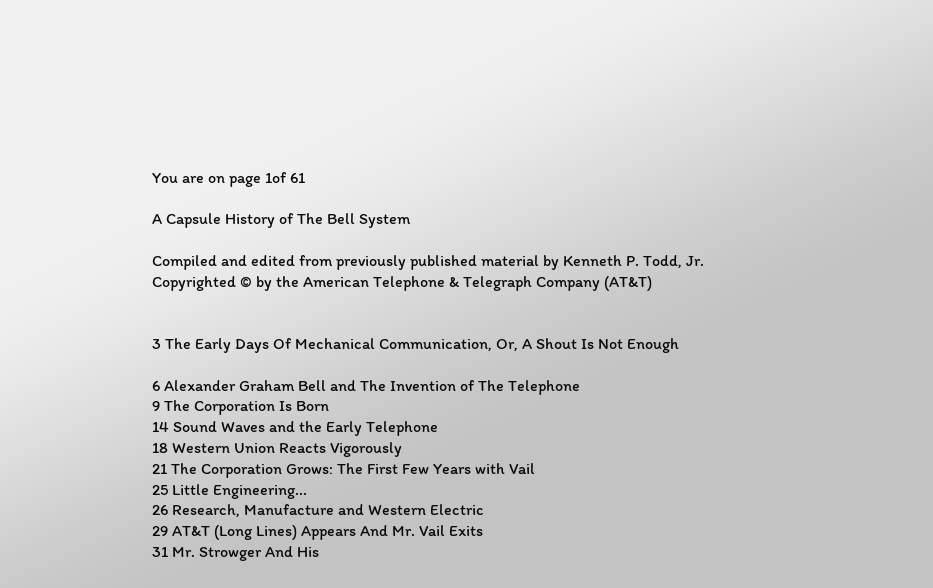You are on page 1of 61

A Capsule History of The Bell System

Compiled and edited from previously published material by Kenneth P. Todd, Jr.
Copyrighted © by the American Telephone & Telegraph Company (AT&T)


3 The Early Days Of Mechanical Communication, Or, A Shout Is Not Enough

6 Alexander Graham Bell and The Invention of The Telephone
9 The Corporation Is Born
14 Sound Waves and the Early Telephone
18 Western Union Reacts Vigorously
21 The Corporation Grows: The First Few Years with Vail
25 Little Engineering...
26 Research, Manufacture and Western Electric
29 AT&T (Long Lines) Appears And Mr. Vail Exits
31 Mr. Strowger And His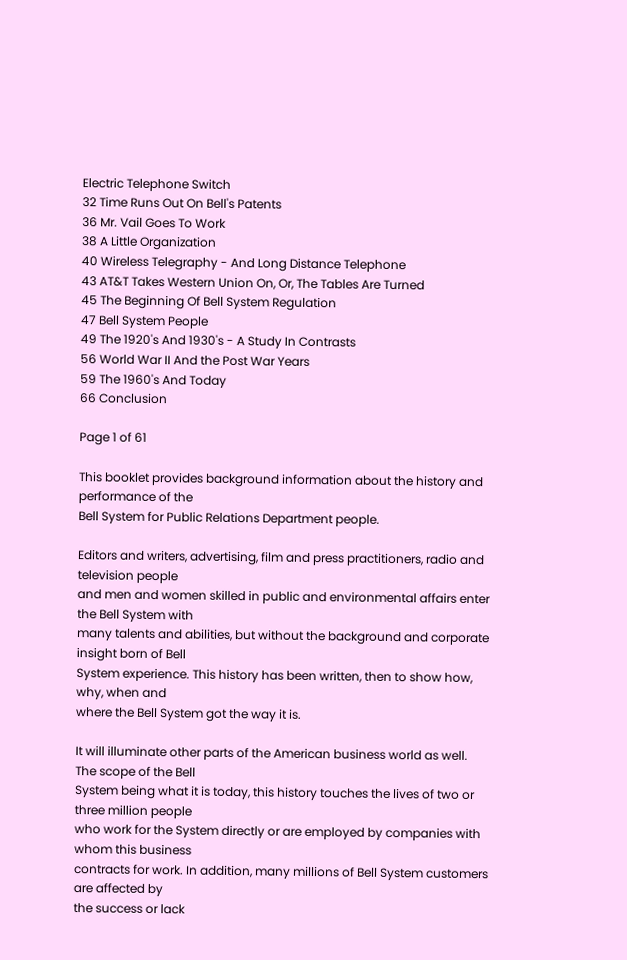Electric Telephone Switch
32 Time Runs Out On Bell's Patents
36 Mr. Vail Goes To Work
38 A Little Organization
40 Wireless Telegraphy - And Long Distance Telephone
43 AT&T Takes Western Union On, Or, The Tables Are Turned
45 The Beginning Of Bell System Regulation
47 Bell System People
49 The 1920's And 1930's - A Study In Contrasts
56 World War II And the Post War Years
59 The 1960's And Today
66 Conclusion

Page 1 of 61

This booklet provides background information about the history and performance of the
Bell System for Public Relations Department people.

Editors and writers, advertising, film and press practitioners, radio and television people
and men and women skilled in public and environmental affairs enter the Bell System with
many talents and abilities, but without the background and corporate insight born of Bell
System experience. This history has been written, then to show how, why, when and
where the Bell System got the way it is.

It will illuminate other parts of the American business world as well. The scope of the Bell
System being what it is today, this history touches the lives of two or three million people
who work for the System directly or are employed by companies with whom this business
contracts for work. In addition, many millions of Bell System customers are affected by
the success or lack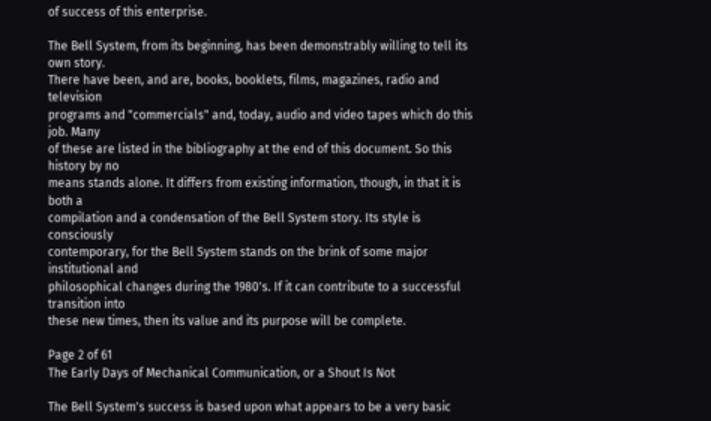of success of this enterprise.

The Bell System, from its beginning, has been demonstrably willing to tell its own story.
There have been, and are, books, booklets, films, magazines, radio and television
programs and "commercials" and, today, audio and video tapes which do this job. Many
of these are listed in the bibliography at the end of this document. So this history by no
means stands alone. It differs from existing information, though, in that it is both a
compilation and a condensation of the Bell System story. Its style is consciously
contemporary, for the Bell System stands on the brink of some major institutional and
philosophical changes during the 1980's. If it can contribute to a successful transition into
these new times, then its value and its purpose will be complete.

Page 2 of 61
The Early Days of Mechanical Communication, or a Shout Is Not

The Bell System's success is based upon what appears to be a very basic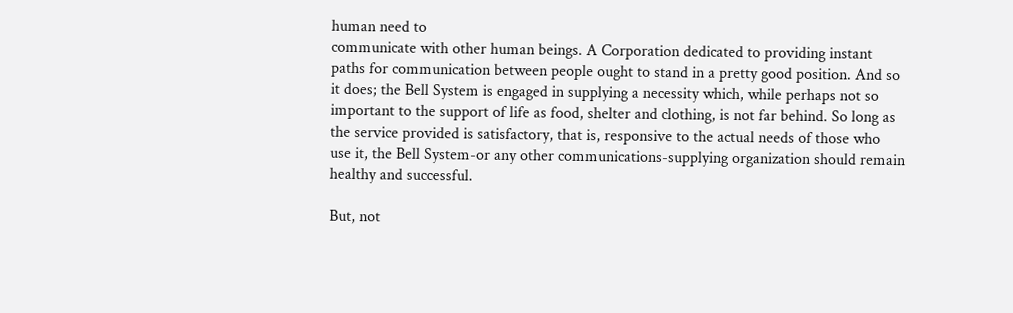human need to
communicate with other human beings. A Corporation dedicated to providing instant
paths for communication between people ought to stand in a pretty good position. And so
it does; the Bell System is engaged in supplying a necessity which, while perhaps not so
important to the support of life as food, shelter and clothing, is not far behind. So long as
the service provided is satisfactory, that is, responsive to the actual needs of those who
use it, the Bell System-or any other communications-supplying organization should remain
healthy and successful.

But, not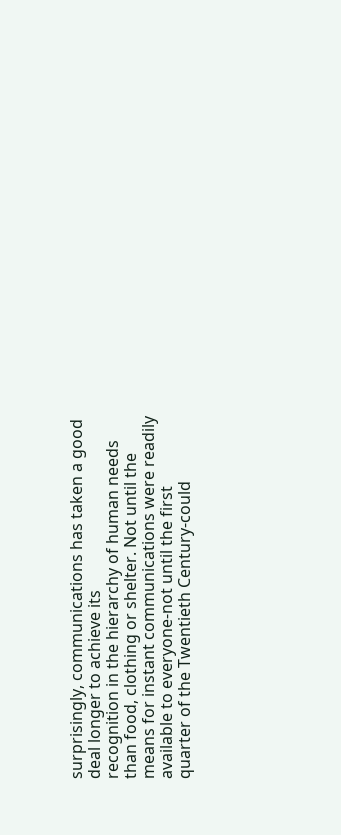surprisingly, communications has taken a good deal longer to achieve its
recognition in the hierarchy of human needs than food, clothing or shelter. Not until the
means for instant communications were readily available to everyone-not until the first
quarter of the Twentieth Century-could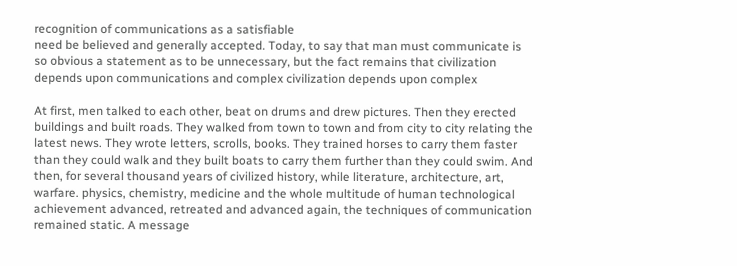recognition of communications as a satisfiable
need be believed and generally accepted. Today, to say that man must communicate is
so obvious a statement as to be unnecessary, but the fact remains that civilization
depends upon communications and complex civilization depends upon complex

At first, men talked to each other, beat on drums and drew pictures. Then they erected
buildings and built roads. They walked from town to town and from city to city relating the
latest news. They wrote letters, scrolls, books. They trained horses to carry them faster
than they could walk and they built boats to carry them further than they could swim. And
then, for several thousand years of civilized history, while literature, architecture, art,
warfare. physics, chemistry, medicine and the whole multitude of human technological
achievement advanced, retreated and advanced again, the techniques of communication
remained static. A message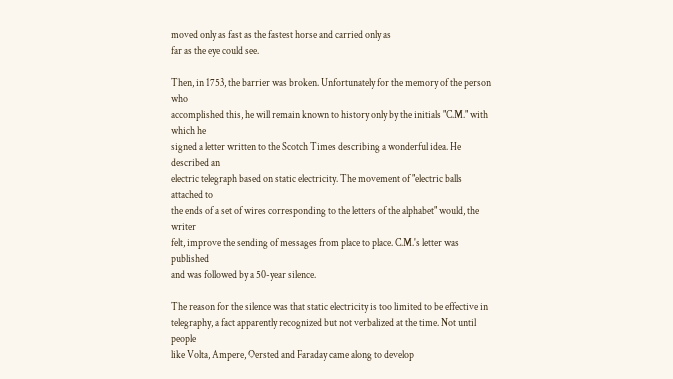moved only as fast as the fastest horse and carried only as
far as the eye could see.

Then, in 1753, the barrier was broken. Unfortunately for the memory of the person who
accomplished this, he will remain known to history only by the initials "C.M." with which he
signed a letter written to the Scotch Times describing a wonderful idea. He described an
electric telegraph based on static electricity. The movement of "electric balls attached to
the ends of a set of wires corresponding to the letters of the alphabet" would, the writer
felt, improve the sending of messages from place to place. C.M.'s letter was published
and was followed by a 50-year silence.

The reason for the silence was that static electricity is too limited to be effective in
telegraphy, a fact apparently recognized but not verbalized at the time. Not until people
like Volta, Ampere, Oersted and Faraday came along to develop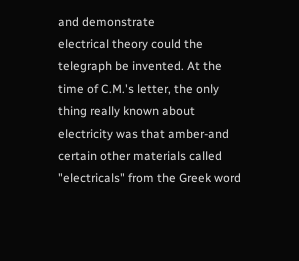and demonstrate
electrical theory could the telegraph be invented. At the time of C.M.'s letter, the only
thing really known about electricity was that amber-and certain other materials called
"electricals" from the Greek word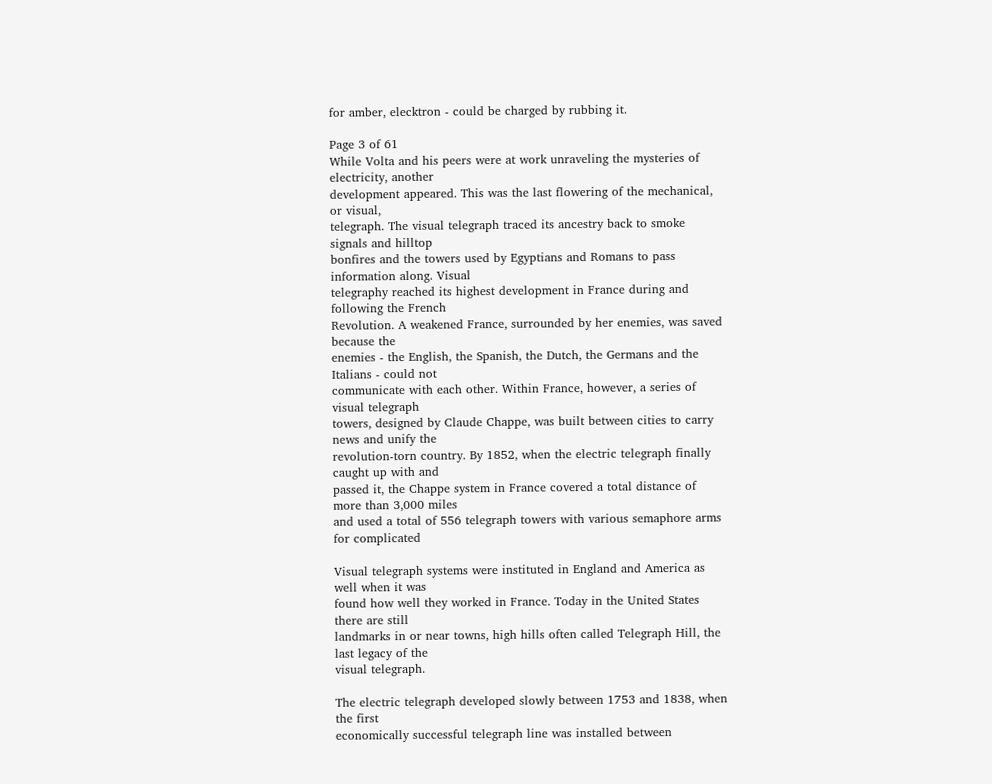for amber, elecktron - could be charged by rubbing it.

Page 3 of 61
While Volta and his peers were at work unraveling the mysteries of electricity, another
development appeared. This was the last flowering of the mechanical, or visual,
telegraph. The visual telegraph traced its ancestry back to smoke signals and hilltop
bonfires and the towers used by Egyptians and Romans to pass information along. Visual
telegraphy reached its highest development in France during and following the French
Revolution. A weakened France, surrounded by her enemies, was saved because the
enemies - the English, the Spanish, the Dutch, the Germans and the Italians - could not
communicate with each other. Within France, however, a series of visual telegraph
towers, designed by Claude Chappe, was built between cities to carry news and unify the
revolution-torn country. By 1852, when the electric telegraph finally caught up with and
passed it, the Chappe system in France covered a total distance of more than 3,000 miles
and used a total of 556 telegraph towers with various semaphore arms for complicated

Visual telegraph systems were instituted in England and America as well when it was
found how well they worked in France. Today in the United States there are still
landmarks in or near towns, high hills often called Telegraph Hill, the last legacy of the
visual telegraph.

The electric telegraph developed slowly between 1753 and 1838, when the first
economically successful telegraph line was installed between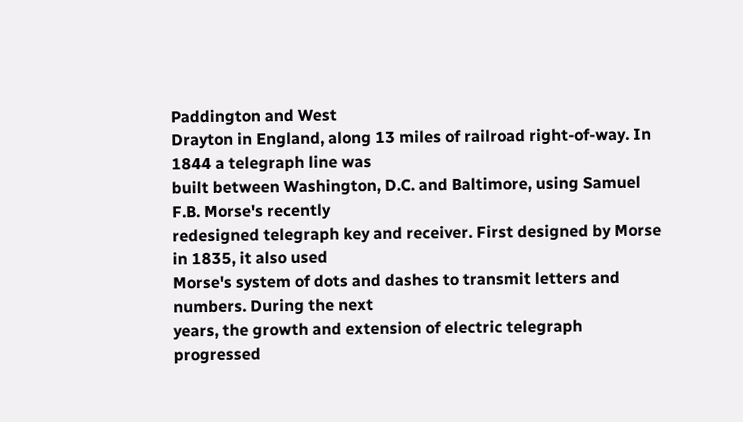Paddington and West
Drayton in England, along 13 miles of railroad right-of-way. In 1844 a telegraph line was
built between Washington, D.C. and Baltimore, using Samuel F.B. Morse's recently
redesigned telegraph key and receiver. First designed by Morse in 1835, it also used
Morse's system of dots and dashes to transmit letters and numbers. During the next
years, the growth and extension of electric telegraph progressed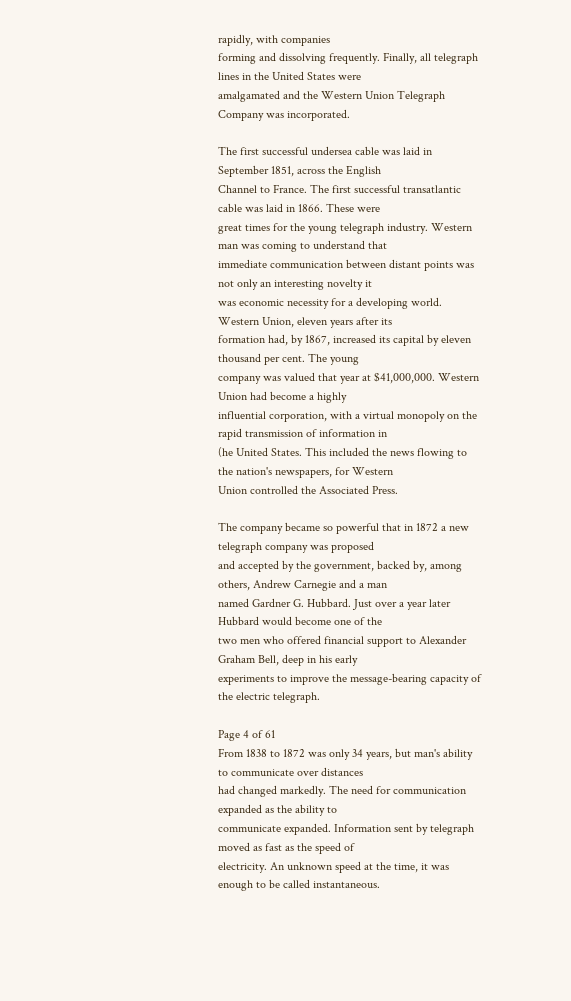rapidly, with companies
forming and dissolving frequently. Finally, all telegraph lines in the United States were
amalgamated and the Western Union Telegraph Company was incorporated.

The first successful undersea cable was laid in September 1851, across the English
Channel to France. The first successful transatlantic cable was laid in 1866. These were
great times for the young telegraph industry. Western man was coming to understand that
immediate communication between distant points was not only an interesting novelty it
was economic necessity for a developing world. Western Union, eleven years after its
formation had, by 1867, increased its capital by eleven thousand per cent. The young
company was valued that year at $41,000,000. Western Union had become a highly
influential corporation, with a virtual monopoly on the rapid transmission of information in
(he United States. This included the news flowing to the nation's newspapers, for Western
Union controlled the Associated Press.

The company became so powerful that in 1872 a new telegraph company was proposed
and accepted by the government, backed by, among others, Andrew Carnegie and a man
named Gardner G. Hubbard. Just over a year later Hubbard would become one of the
two men who offered financial support to Alexander Graham Bell, deep in his early
experiments to improve the message-bearing capacity of the electric telegraph.

Page 4 of 61
From 1838 to 1872 was only 34 years, but man's ability to communicate over distances
had changed markedly. The need for communication expanded as the ability to
communicate expanded. Information sent by telegraph moved as fast as the speed of
electricity. An unknown speed at the time, it was enough to be called instantaneous.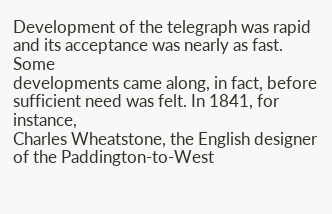Development of the telegraph was rapid and its acceptance was nearly as fast. Some
developments came along, in fact, before sufficient need was felt. In 1841, for instance,
Charles Wheatstone, the English designer of the Paddington-to-West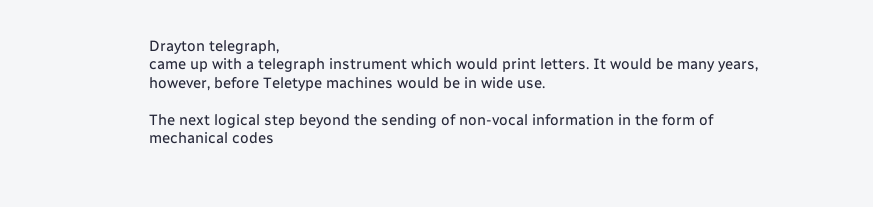Drayton telegraph,
came up with a telegraph instrument which would print letters. It would be many years,
however, before Teletype machines would be in wide use.

The next logical step beyond the sending of non-vocal information in the form of
mechanical codes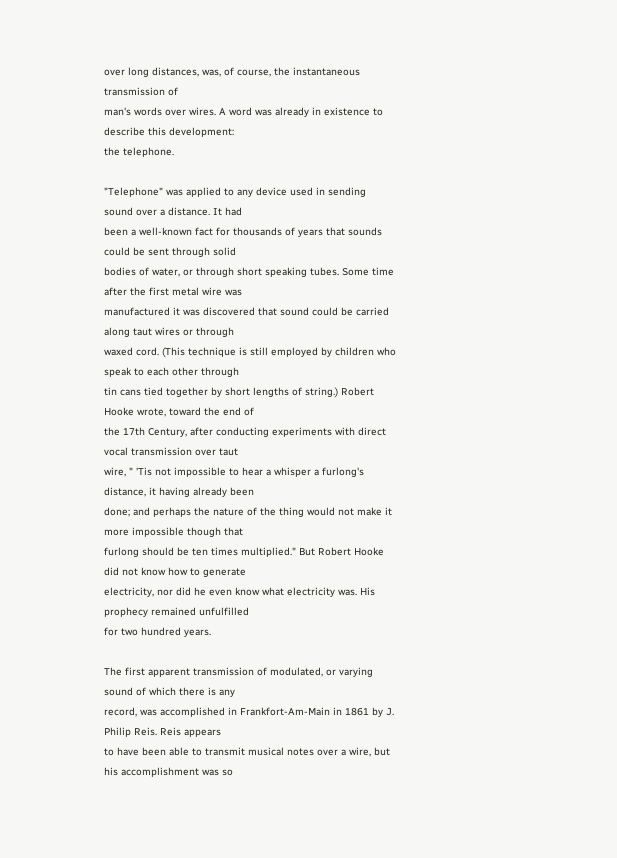over long distances, was, of course, the instantaneous transmission of
man's words over wires. A word was already in existence to describe this development:
the telephone.

"Telephone" was applied to any device used in sending sound over a distance. It had
been a well-known fact for thousands of years that sounds could be sent through solid
bodies of water, or through short speaking tubes. Some time after the first metal wire was
manufactured it was discovered that sound could be carried along taut wires or through
waxed cord. (This technique is still employed by children who speak to each other through
tin cans tied together by short lengths of string.) Robert Hooke wrote, toward the end of
the 17th Century, after conducting experiments with direct vocal transmission over taut
wire, " 'Tis not impossible to hear a whisper a furlong's distance, it having already been
done; and perhaps the nature of the thing would not make it more impossible though that
furlong should be ten times multiplied." But Robert Hooke did not know how to generate
electricity, nor did he even know what electricity was. His prophecy remained unfulfilled
for two hundred years.

The first apparent transmission of modulated, or varying sound of which there is any
record, was accomplished in Frankfort-Am-Main in 1861 by J. Philip Reis. Reis appears
to have been able to transmit musical notes over a wire, but his accomplishment was so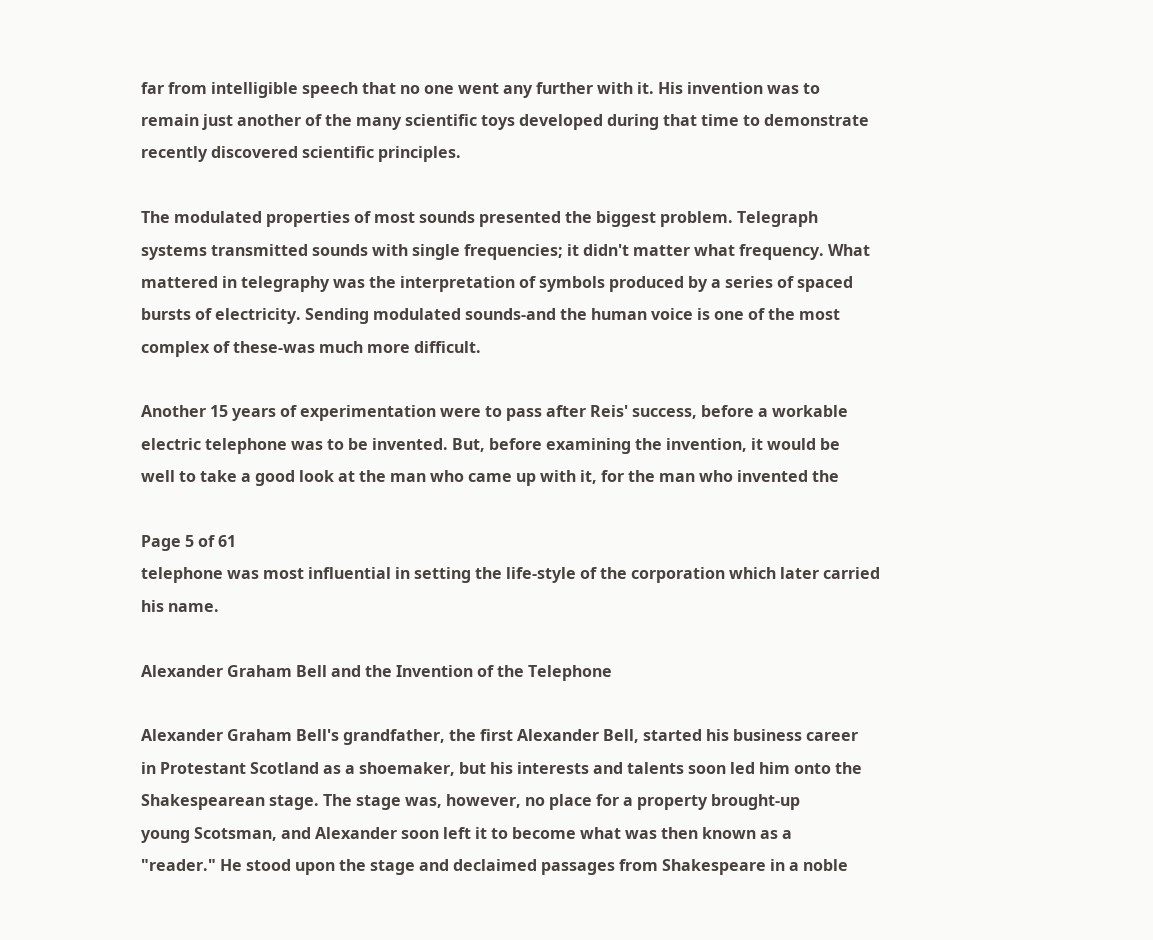far from intelligible speech that no one went any further with it. His invention was to
remain just another of the many scientific toys developed during that time to demonstrate
recently discovered scientific principles.

The modulated properties of most sounds presented the biggest problem. Telegraph
systems transmitted sounds with single frequencies; it didn't matter what frequency. What
mattered in telegraphy was the interpretation of symbols produced by a series of spaced
bursts of electricity. Sending modulated sounds-and the human voice is one of the most
complex of these-was much more difficult.

Another 15 years of experimentation were to pass after Reis' success, before a workable
electric telephone was to be invented. But, before examining the invention, it would be
well to take a good look at the man who came up with it, for the man who invented the

Page 5 of 61
telephone was most influential in setting the life-style of the corporation which later carried
his name.

Alexander Graham Bell and the Invention of the Telephone

Alexander Graham Bell's grandfather, the first Alexander Bell, started his business career
in Protestant Scotland as a shoemaker, but his interests and talents soon led him onto the
Shakespearean stage. The stage was, however, no place for a property brought-up
young Scotsman, and Alexander soon left it to become what was then known as a
"reader." He stood upon the stage and declaimed passages from Shakespeare in a noble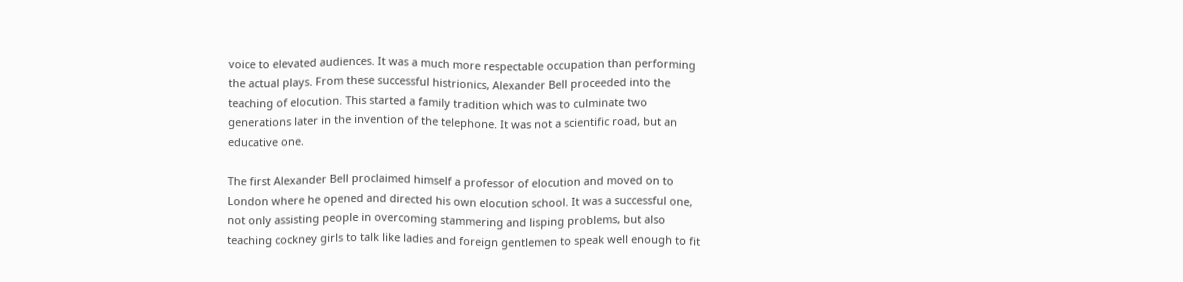voice to elevated audiences. It was a much more respectable occupation than performing
the actual plays. From these successful histrionics, Alexander Bell proceeded into the
teaching of elocution. This started a family tradition which was to culminate two
generations later in the invention of the telephone. It was not a scientific road, but an
educative one.

The first Alexander Bell proclaimed himself a professor of elocution and moved on to
London where he opened and directed his own elocution school. It was a successful one,
not only assisting people in overcoming stammering and lisping problems, but also
teaching cockney girls to talk like ladies and foreign gentlemen to speak well enough to fit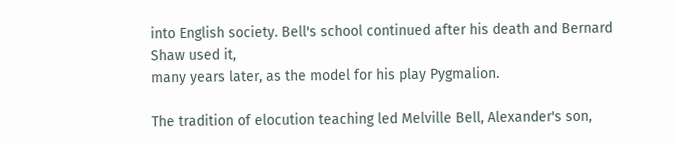into English society. Bell's school continued after his death and Bernard Shaw used it,
many years later, as the model for his play Pygmalion.

The tradition of elocution teaching led Melville Bell, Alexander's son,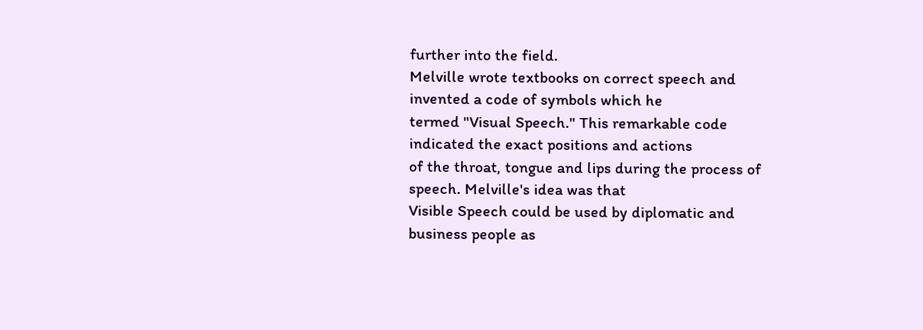further into the field.
Melville wrote textbooks on correct speech and invented a code of symbols which he
termed "Visual Speech." This remarkable code indicated the exact positions and actions
of the throat, tongue and lips during the process of speech. Melville's idea was that
Visible Speech could be used by diplomatic and business people as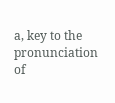a, key to the
pronunciation of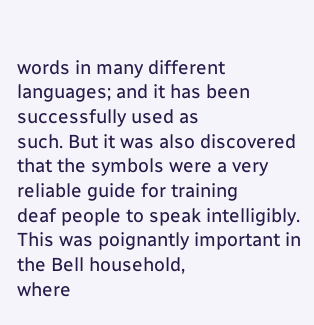words in many different languages; and it has been successfully used as
such. But it was also discovered that the symbols were a very reliable guide for training
deaf people to speak intelligibly. This was poignantly important in the Bell household,
where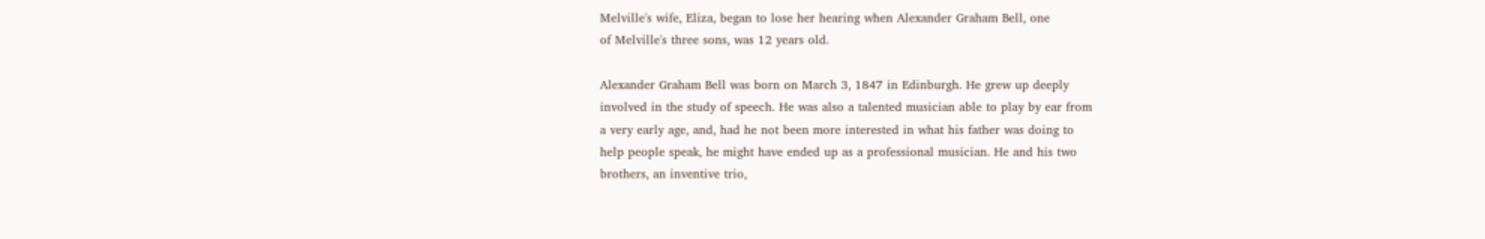Melville's wife, Eliza, began to lose her hearing when Alexander Graham Bell, one
of Melville's three sons, was 12 years old.

Alexander Graham Bell was born on March 3, 1847 in Edinburgh. He grew up deeply
involved in the study of speech. He was also a talented musician able to play by ear from
a very early age, and, had he not been more interested in what his father was doing to
help people speak, he might have ended up as a professional musician. He and his two
brothers, an inventive trio,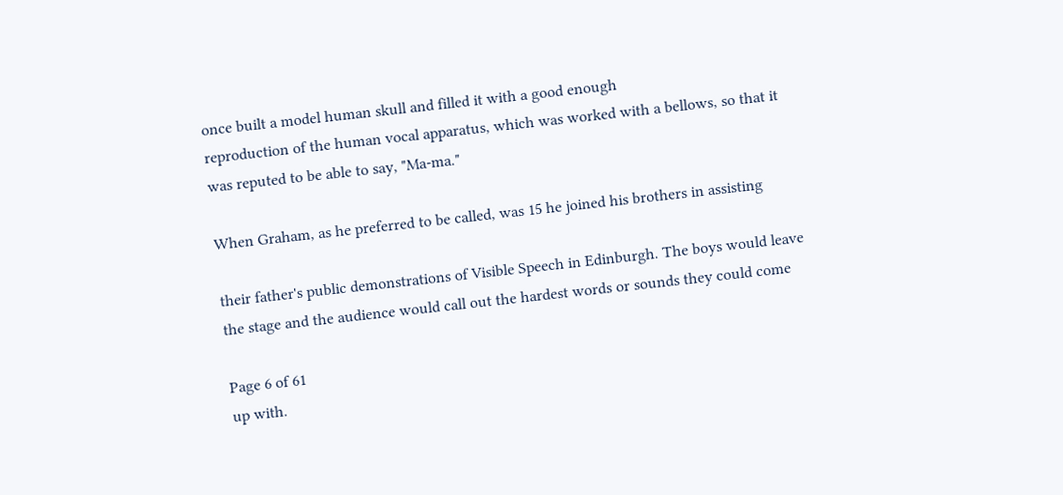once built a model human skull and filled it with a good enough
reproduction of the human vocal apparatus, which was worked with a bellows, so that it
was reputed to be able to say, "Ma-ma."

When Graham, as he preferred to be called, was 15 he joined his brothers in assisting

their father's public demonstrations of Visible Speech in Edinburgh. The boys would leave
the stage and the audience would call out the hardest words or sounds they could come

Page 6 of 61
up with.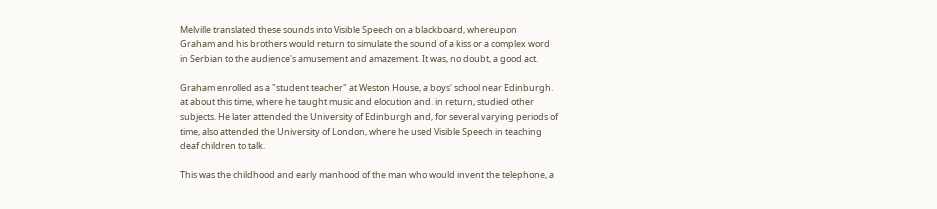Melville translated these sounds into Visible Speech on a blackboard, whereupon
Graham and his brothers would return to simulate the sound of a kiss or a complex word
in Serbian to the audience's amusement and amazement. It was, no doubt, a good act.

Graham enrolled as a "student teacher" at Weston House, a boys' school near Edinburgh.
at about this time, where he taught music and elocution and. in return, studied other
subjects. He later attended the University of Edinburgh and, for several varying periods of
time, also attended the University of London, where he used Visible Speech in teaching
deaf children to talk.

This was the childhood and early manhood of the man who would invent the telephone, a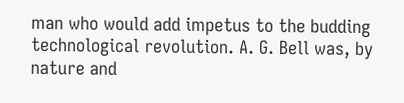man who would add impetus to the budding technological revolution. A. G. Bell was, by
nature and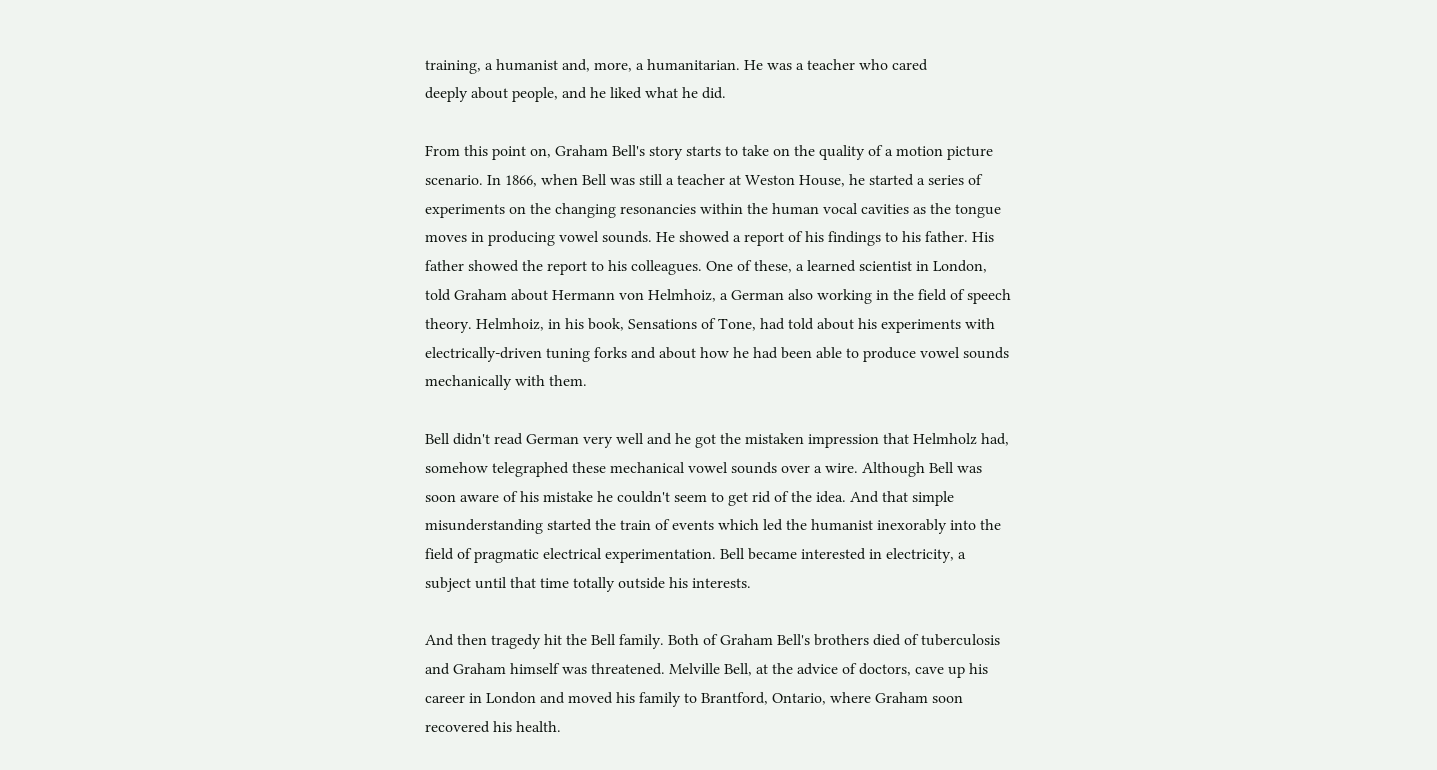training, a humanist and, more, a humanitarian. He was a teacher who cared
deeply about people, and he liked what he did.

From this point on, Graham Bell's story starts to take on the quality of a motion picture
scenario. In 1866, when Bell was still a teacher at Weston House, he started a series of
experiments on the changing resonancies within the human vocal cavities as the tongue
moves in producing vowel sounds. He showed a report of his findings to his father. His
father showed the report to his colleagues. One of these, a learned scientist in London,
told Graham about Hermann von Helmhoiz, a German also working in the field of speech
theory. Helmhoiz, in his book, Sensations of Tone, had told about his experiments with
electrically-driven tuning forks and about how he had been able to produce vowel sounds
mechanically with them.

Bell didn't read German very well and he got the mistaken impression that Helmholz had,
somehow telegraphed these mechanical vowel sounds over a wire. Although Bell was
soon aware of his mistake he couldn't seem to get rid of the idea. And that simple
misunderstanding started the train of events which led the humanist inexorably into the
field of pragmatic electrical experimentation. Bell became interested in electricity, a
subject until that time totally outside his interests.

And then tragedy hit the Bell family. Both of Graham Bell's brothers died of tuberculosis
and Graham himself was threatened. Melville Bell, at the advice of doctors, cave up his
career in London and moved his family to Brantford, Ontario, where Graham soon
recovered his health.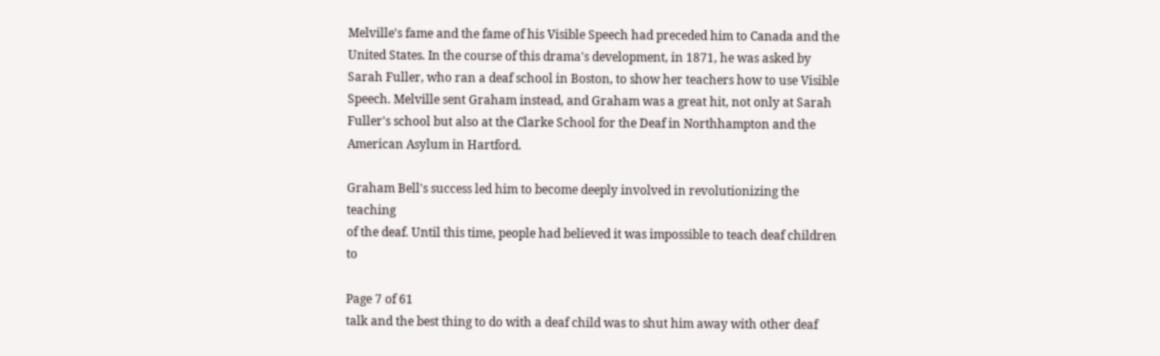Melville's fame and the fame of his Visible Speech had preceded him to Canada and the
United States. In the course of this drama's development, in 1871, he was asked by
Sarah Fuller, who ran a deaf school in Boston, to show her teachers how to use Visible
Speech. Melville sent Graham instead, and Graham was a great hit, not only at Sarah
Fuller's school but also at the Clarke School for the Deaf in Northhampton and the
American Asylum in Hartford.

Graham Bell's success led him to become deeply involved in revolutionizing the teaching
of the deaf. Until this time, people had believed it was impossible to teach deaf children to

Page 7 of 61
talk and the best thing to do with a deaf child was to shut him away with other deaf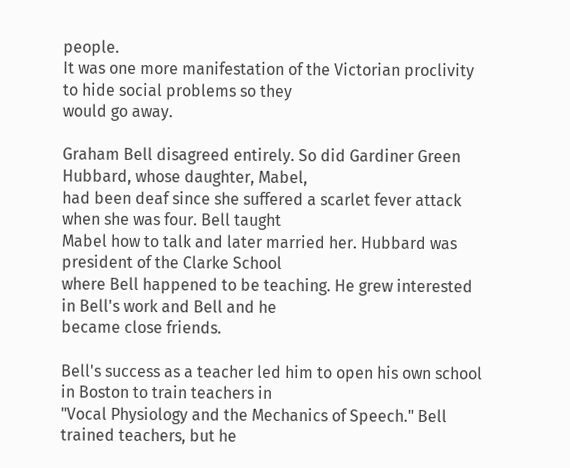people.
It was one more manifestation of the Victorian proclivity to hide social problems so they
would go away.

Graham Bell disagreed entirely. So did Gardiner Green Hubbard, whose daughter, Mabel,
had been deaf since she suffered a scarlet fever attack when she was four. Bell taught
Mabel how to talk and later married her. Hubbard was president of the Clarke School
where Bell happened to be teaching. He grew interested in Bell's work and Bell and he
became close friends.

Bell's success as a teacher led him to open his own school in Boston to train teachers in
"Vocal Physiology and the Mechanics of Speech." Bell trained teachers, but he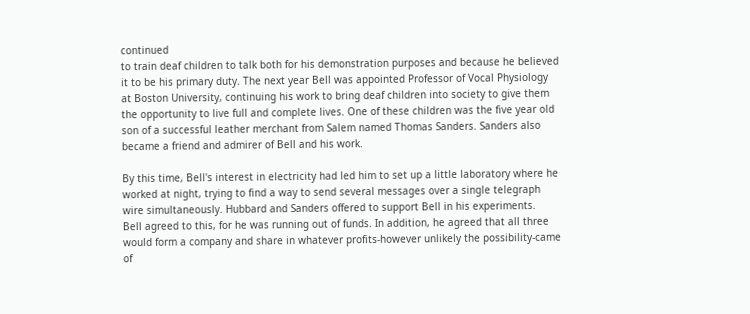continued
to train deaf children to talk both for his demonstration purposes and because he believed
it to be his primary duty. The next year Bell was appointed Professor of Vocal Physiology
at Boston University, continuing his work to bring deaf children into society to give them
the opportunity to live full and complete lives. One of these children was the five year old
son of a successful leather merchant from Salem named Thomas Sanders. Sanders also
became a friend and admirer of Bell and his work.

By this time, Bell's interest in electricity had led him to set up a little laboratory where he
worked at night, trying to find a way to send several messages over a single telegraph
wire simultaneously. Hubbard and Sanders offered to support Bell in his experiments.
Bell agreed to this, for he was running out of funds. In addition, he agreed that all three
would form a company and share in whatever profits-however unlikely the possibility-came
of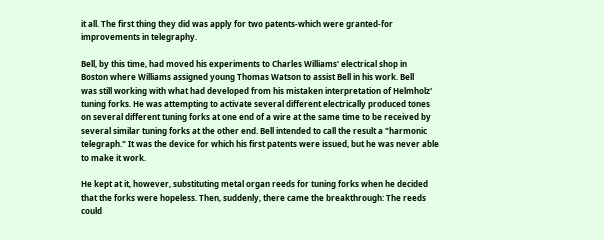it all. The first thing they did was apply for two patents-which were granted-for
improvements in telegraphy.

Bell, by this time, had moved his experiments to Charles Williams' electrical shop in
Boston where Williams assigned young Thomas Watson to assist Bell in his work. Bell
was still working with what had developed from his mistaken interpretation of Helmholz'
tuning forks. He was attempting to activate several different electrically produced tones
on several different tuning forks at one end of a wire at the same time to be received by
several similar tuning forks at the other end. Bell intended to call the result a "harmonic
telegraph." It was the device for which his first patents were issued, but he was never able
to make it work.

He kept at it, however, substituting metal organ reeds for tuning forks when he decided
that the forks were hopeless. Then, suddenly, there came the breakthrough: The reeds
could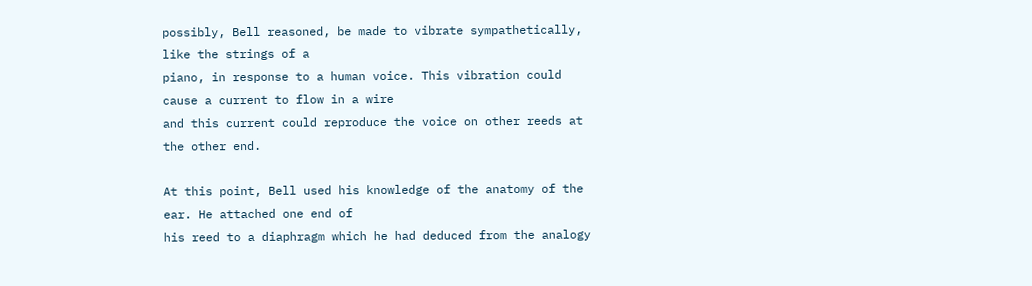possibly, Bell reasoned, be made to vibrate sympathetically, like the strings of a
piano, in response to a human voice. This vibration could cause a current to flow in a wire
and this current could reproduce the voice on other reeds at the other end.

At this point, Bell used his knowledge of the anatomy of the ear. He attached one end of
his reed to a diaphragm which he had deduced from the analogy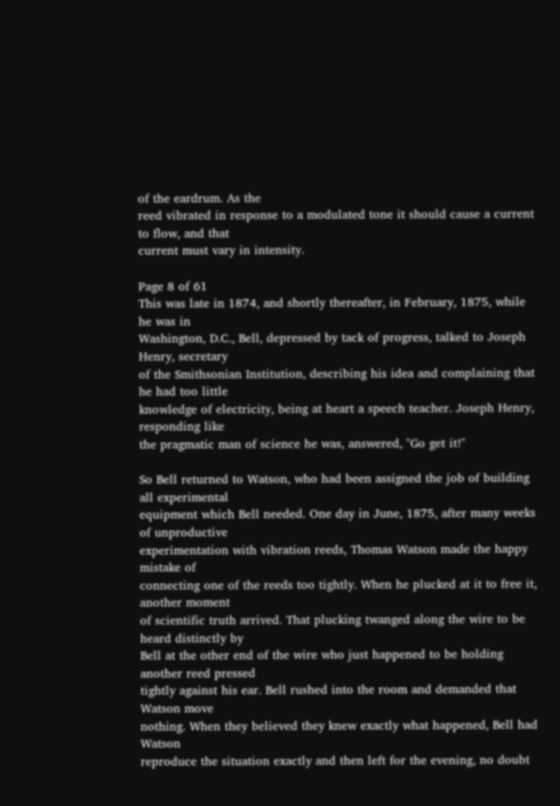of the eardrum. As the
reed vibrated in response to a modulated tone it should cause a current to flow, and that
current must vary in intensity.

Page 8 of 61
This was late in 1874, and shortly thereafter, in February, 1875, while he was in
Washington, D.C., Bell, depressed by tack of progress, talked to Joseph Henry, secretary
of the Smithsonian Institution, describing his idea and complaining that he had too little
knowledge of electricity, being at heart a speech teacher. Joseph Henry, responding like
the pragmatic man of science he was, answered, "Go get it!"

So Bell returned to Watson, who had been assigned the job of building all experimental
equipment which Bell needed. One day in June, 1875, after many weeks of unproductive
experimentation with vibration reeds, Thomas Watson made the happy mistake of
connecting one of the reeds too tightly. When he plucked at it to free it, another moment
of scientific truth arrived. That plucking twanged along the wire to be heard distinctly by
Bell at the other end of the wire who just happened to be holding another reed pressed
tightly against his ear. Bell rushed into the room and demanded that Watson move
nothing. When they believed they knew exactly what happened, Bell had Watson
reproduce the situation exactly and then left for the evening, no doubt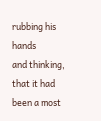rubbing his hands
and thinking, that it had been a most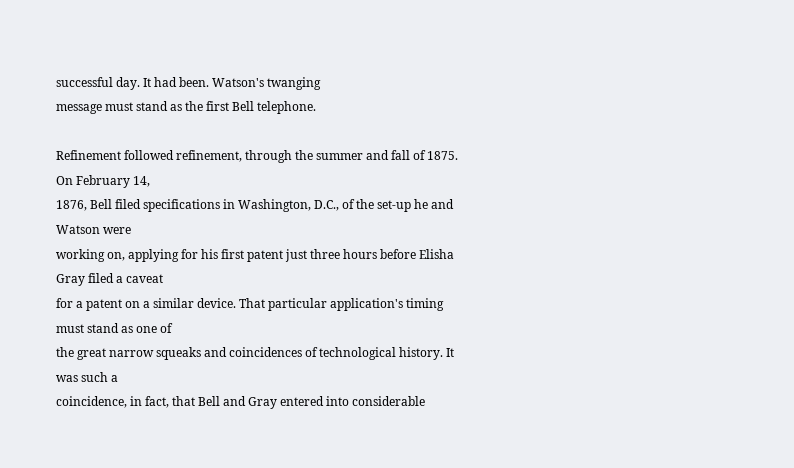successful day. It had been. Watson's twanging
message must stand as the first Bell telephone.

Refinement followed refinement, through the summer and fall of 1875. On February 14,
1876, Bell filed specifications in Washington, D.C., of the set-up he and Watson were
working on, applying for his first patent just three hours before Elisha Gray filed a caveat
for a patent on a similar device. That particular application's timing must stand as one of
the great narrow squeaks and coincidences of technological history. It was such a
coincidence, in fact, that Bell and Gray entered into considerable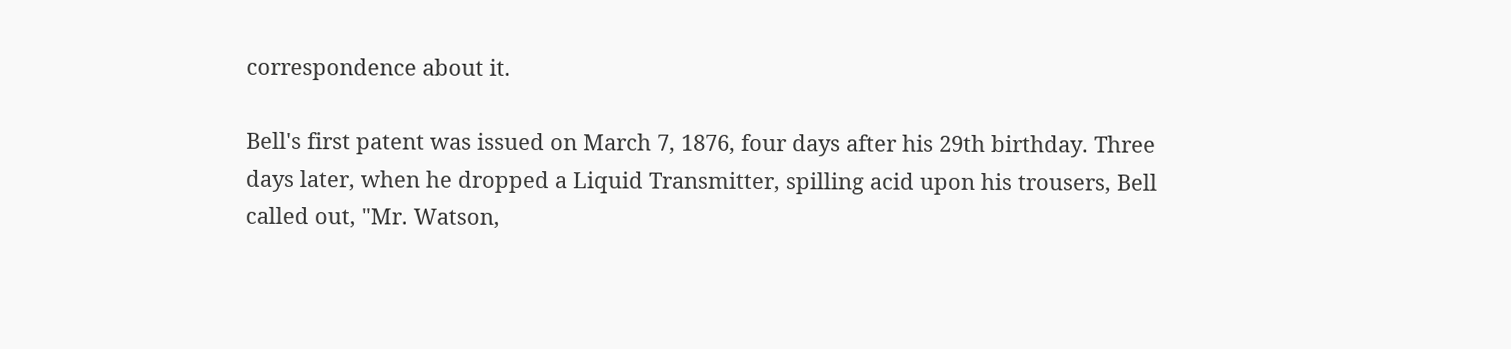correspondence about it.

Bell's first patent was issued on March 7, 1876, four days after his 29th birthday. Three
days later, when he dropped a Liquid Transmitter, spilling acid upon his trousers, Bell
called out, "Mr. Watson,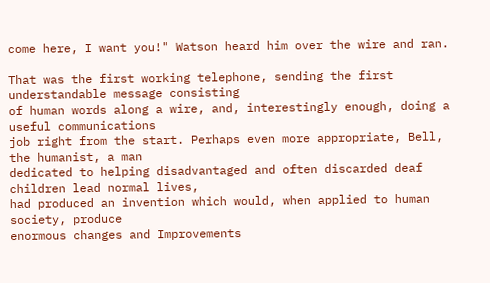come here, I want you!" Watson heard him over the wire and ran.

That was the first working telephone, sending the first understandable message consisting
of human words along a wire, and, interestingly enough, doing a useful communications
job right from the start. Perhaps even more appropriate, Bell, the humanist, a man
dedicated to helping disadvantaged and often discarded deaf children lead normal lives,
had produced an invention which would, when applied to human society, produce
enormous changes and Improvements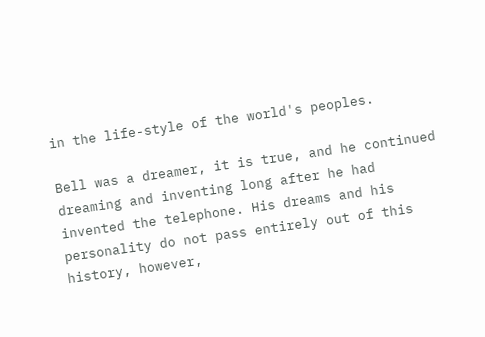in the life-style of the world's peoples.

Bell was a dreamer, it is true, and he continued dreaming and inventing long after he had
invented the telephone. His dreams and his personality do not pass entirely out of this
history, however,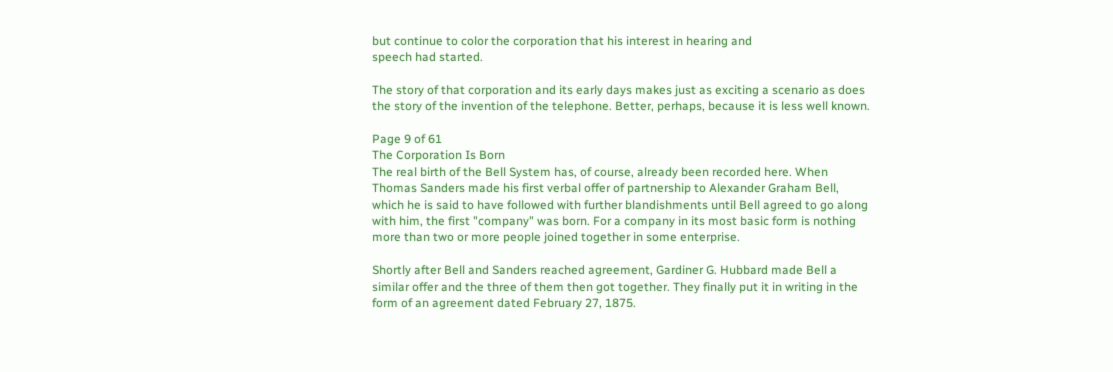but continue to color the corporation that his interest in hearing and
speech had started.

The story of that corporation and its early days makes just as exciting a scenario as does
the story of the invention of the telephone. Better, perhaps, because it is less well known.

Page 9 of 61
The Corporation Is Born
The real birth of the Bell System has, of course, already been recorded here. When
Thomas Sanders made his first verbal offer of partnership to Alexander Graham Bell,
which he is said to have followed with further blandishments until Bell agreed to go along
with him, the first "company" was born. For a company in its most basic form is nothing
more than two or more people joined together in some enterprise.

Shortly after Bell and Sanders reached agreement, Gardiner G. Hubbard made Bell a
similar offer and the three of them then got together. They finally put it in writing in the
form of an agreement dated February 27, 1875.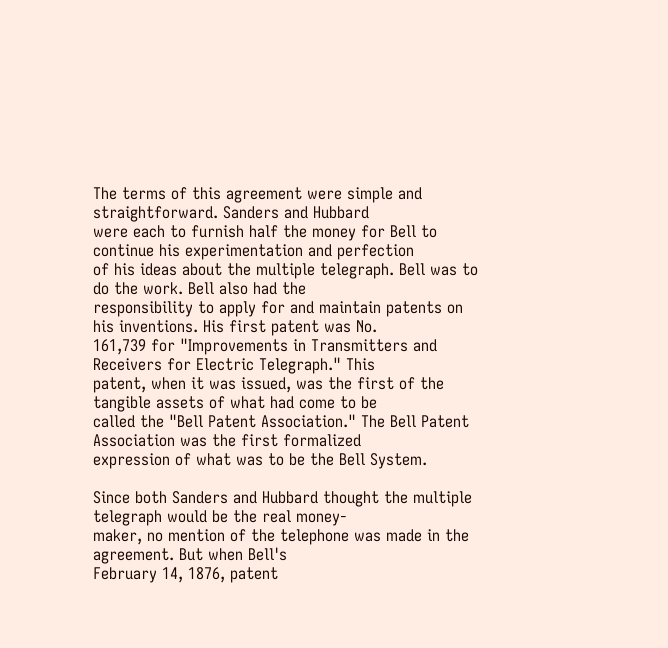The terms of this agreement were simple and straightforward. Sanders and Hubbard
were each to furnish half the money for Bell to continue his experimentation and perfection
of his ideas about the multiple telegraph. Bell was to do the work. Bell also had the
responsibility to apply for and maintain patents on his inventions. His first patent was No.
161,739 for "Improvements in Transmitters and Receivers for Electric Telegraph." This
patent, when it was issued, was the first of the tangible assets of what had come to be
called the "Bell Patent Association." The Bell Patent Association was the first formalized
expression of what was to be the Bell System.

Since both Sanders and Hubbard thought the multiple telegraph would be the real money-
maker, no mention of the telephone was made in the agreement. But when Bell's
February 14, 1876, patent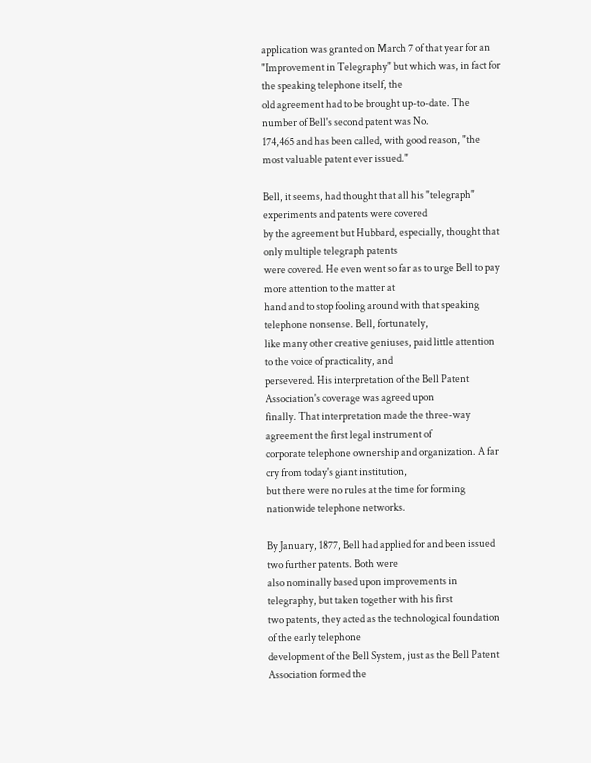application was granted on March 7 of that year for an
"Improvement in Telegraphy" but which was, in fact for the speaking telephone itself, the
old agreement had to be brought up-to-date. The number of Bell's second patent was No.
174,465 and has been called, with good reason, "the most valuable patent ever issued."

Bell, it seems, had thought that all his "telegraph" experiments and patents were covered
by the agreement but Hubbard, especially, thought that only multiple telegraph patents
were covered. He even went so far as to urge Bell to pay more attention to the matter at
hand and to stop fooling around with that speaking telephone nonsense. Bell, fortunately,
like many other creative geniuses, paid little attention to the voice of practicality, and
persevered. His interpretation of the Bell Patent Association's coverage was agreed upon
finally. That interpretation made the three-way agreement the first legal instrument of
corporate telephone ownership and organization. A far cry from today's giant institution,
but there were no rules at the time for forming nationwide telephone networks.

By January, 1877, Bell had applied for and been issued two further patents. Both were
also nominally based upon improvements in telegraphy, but taken together with his first
two patents, they acted as the technological foundation of the early telephone
development of the Bell System, just as the Bell Patent Association formed the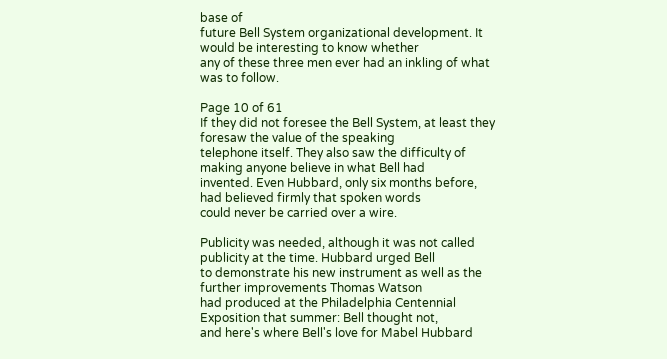base of
future Bell System organizational development. It would be interesting to know whether
any of these three men ever had an inkling of what was to follow.

Page 10 of 61
If they did not foresee the Bell System, at least they foresaw the value of the speaking
telephone itself. They also saw the difficulty of making anyone believe in what Bell had
invented. Even Hubbard, only six months before, had believed firmly that spoken words
could never be carried over a wire.

Publicity was needed, although it was not called publicity at the time. Hubbard urged Bell
to demonstrate his new instrument as well as the further improvements Thomas Watson
had produced at the Philadelphia Centennial Exposition that summer: Bell thought not,
and here's where Bell's love for Mabel Hubbard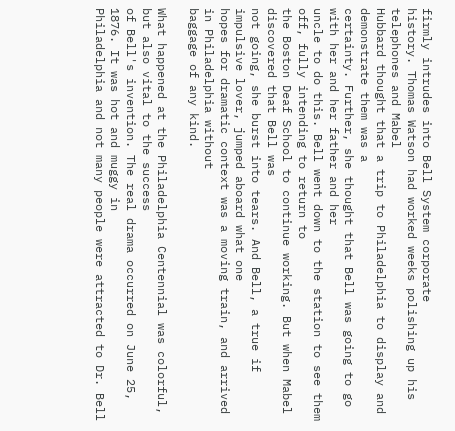firmly intrudes into Bell System corporate
history. Thomas Watson had worked weeks polishing up his telephones and Mabel
Hubbard thought that a trip to Philadelphia to display and demonstrate them was a
certainty. Further, she thought that Bell was going to go with her and her father and her
uncle to do this. Bell went down to the station to see them off, fully intending to return to
the Boston Deaf School to continue working. But when Mabel discovered that Bell was
not going, she burst into tears. And Bell, a true if impulsive lover, jumped aboard what one
hopes for dramatic context was a moving train, and arrived in Philadelphia without
baggage of any kind.

What happened at the Philadelphia Centennial was colorful, but also vital to the success
of Bell's invention. The real drama occurred on June 25, 1876. It was hot and muggy in
Philadelphia and not many people were attracted to Dr. Bell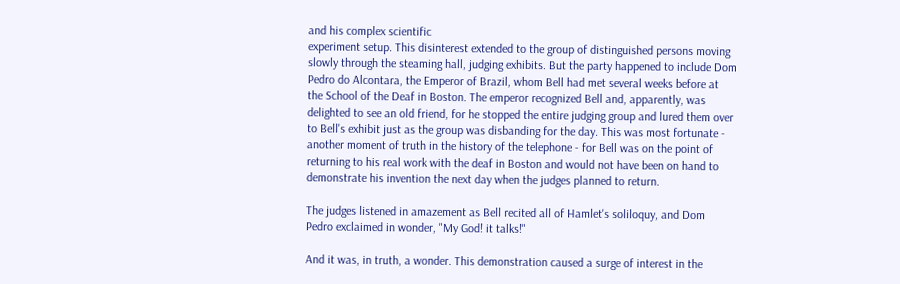and his complex scientific
experiment setup. This disinterest extended to the group of distinguished persons moving
slowly through the steaming hall, judging exhibits. But the party happened to include Dom
Pedro do Alcontara, the Emperor of Brazil, whom Bell had met several weeks before at
the School of the Deaf in Boston. The emperor recognized Bell and, apparently, was
delighted to see an old friend, for he stopped the entire judging group and lured them over
to Bell's exhibit just as the group was disbanding for the day. This was most fortunate -
another moment of truth in the history of the telephone - for Bell was on the point of
returning to his real work with the deaf in Boston and would not have been on hand to
demonstrate his invention the next day when the judges planned to return.

The judges listened in amazement as Bell recited all of Hamlet's soliloquy, and Dom
Pedro exclaimed in wonder, "My God! it talks!"

And it was, in truth, a wonder. This demonstration caused a surge of interest in the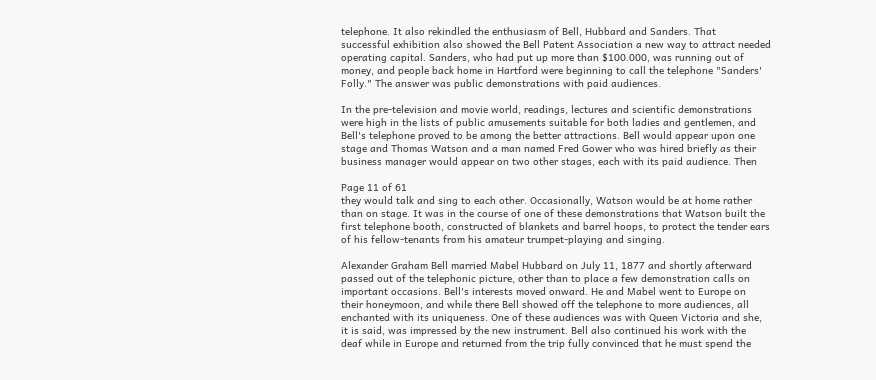telephone. It also rekindled the enthusiasm of Bell, Hubbard and Sanders. That
successful exhibition also showed the Bell Patent Association a new way to attract needed
operating capital. Sanders, who had put up more than $100.000, was running out of
money, and people back home in Hartford were beginning to call the telephone "Sanders'
Folly." The answer was public demonstrations with paid audiences.

In the pre-television and movie world, readings, lectures and scientific demonstrations
were high in the lists of public amusements suitable for both ladies and gentlemen, and
Bell's telephone proved to be among the better attractions. Bell would appear upon one
stage and Thomas Watson and a man named Fred Gower who was hired briefly as their
business manager would appear on two other stages, each with its paid audience. Then

Page 11 of 61
they would talk and sing to each other. Occasionally, Watson would be at home rather
than on stage. It was in the course of one of these demonstrations that Watson built the
first telephone booth, constructed of blankets and barrel hoops, to protect the tender ears
of his fellow-tenants from his amateur trumpet-playing and singing.

Alexander Graham Bell married Mabel Hubbard on July 11, 1877 and shortly afterward
passed out of the telephonic picture, other than to place a few demonstration calls on
important occasions. Bell's interests moved onward. He and Mabel went to Europe on
their honeymoon, and while there Bell showed off the telephone to more audiences, all
enchanted with its uniqueness. One of these audiences was with Queen Victoria and she,
it is said, was impressed by the new instrument. Bell also continued his work with the
deaf while in Europe and returned from the trip fully convinced that he must spend the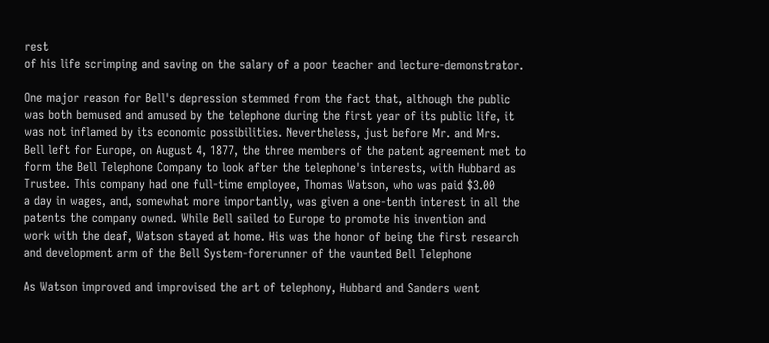rest
of his life scrimping and saving on the salary of a poor teacher and lecture-demonstrator.

One major reason for Bell's depression stemmed from the fact that, although the public
was both bemused and amused by the telephone during the first year of its public life, it
was not inflamed by its economic possibilities. Nevertheless, just before Mr. and Mrs.
Bell left for Europe, on August 4, 1877, the three members of the patent agreement met to
form the Bell Telephone Company to look after the telephone's interests, with Hubbard as
Trustee. This company had one full-time employee, Thomas Watson, who was paid $3.00
a day in wages, and, somewhat more importantly, was given a one-tenth interest in all the
patents the company owned. While Bell sailed to Europe to promote his invention and
work with the deaf, Watson stayed at home. His was the honor of being the first research
and development arm of the Bell System-forerunner of the vaunted Bell Telephone

As Watson improved and improvised the art of telephony, Hubbard and Sanders went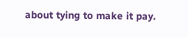about tying to make it pay.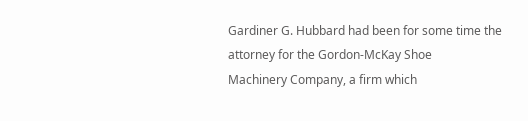Gardiner G. Hubbard had been for some time the attorney for the Gordon-McKay Shoe
Machinery Company, a firm which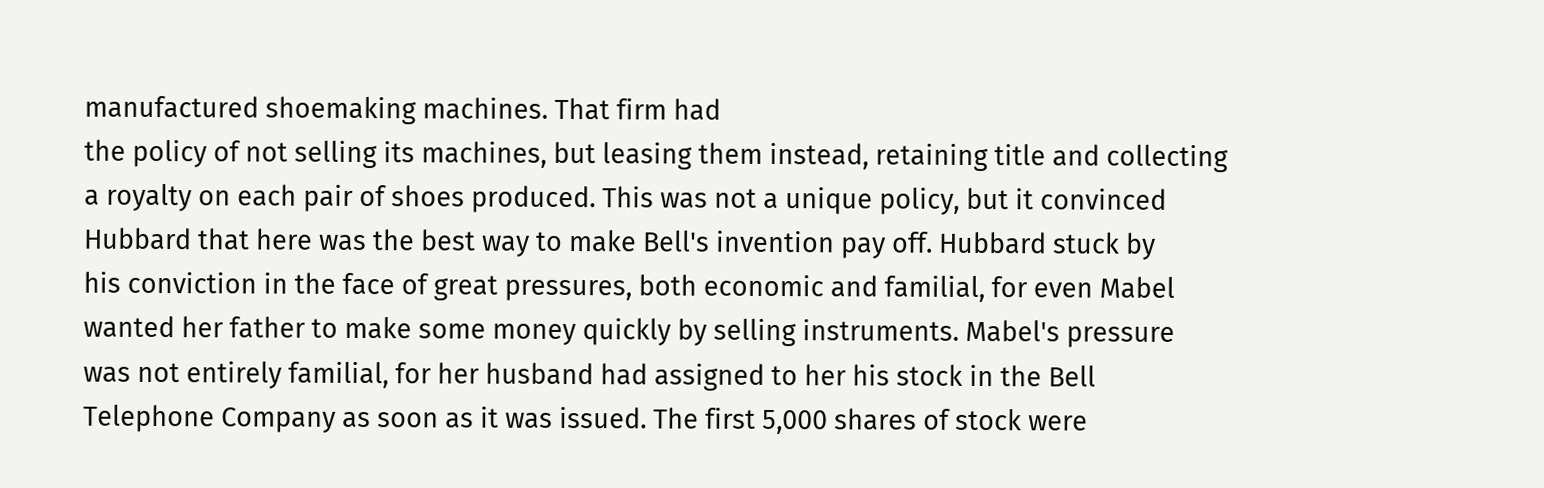manufactured shoemaking machines. That firm had
the policy of not selling its machines, but leasing them instead, retaining title and collecting
a royalty on each pair of shoes produced. This was not a unique policy, but it convinced
Hubbard that here was the best way to make Bell's invention pay off. Hubbard stuck by
his conviction in the face of great pressures, both economic and familial, for even Mabel
wanted her father to make some money quickly by selling instruments. Mabel's pressure
was not entirely familial, for her husband had assigned to her his stock in the Bell
Telephone Company as soon as it was issued. The first 5,000 shares of stock were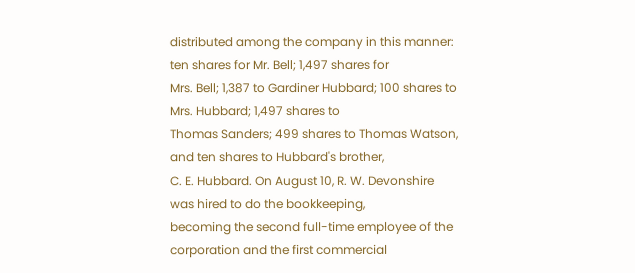distributed among the company in this manner: ten shares for Mr. Bell; 1,497 shares for
Mrs. Bell; 1,387 to Gardiner Hubbard; 100 shares to Mrs. Hubbard; 1,497 shares to
Thomas Sanders; 499 shares to Thomas Watson, and ten shares to Hubbard's brother,
C. E. Hubbard. On August 10, R. W. Devonshire was hired to do the bookkeeping,
becoming the second full-time employee of the corporation and the first commercial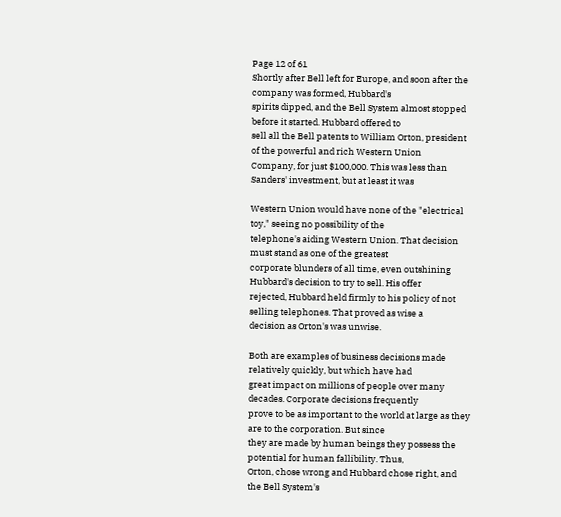Page 12 of 61
Shortly after Bell left for Europe, and soon after the company was formed, Hubbard's
spirits dipped, and the Bell System almost stopped before it started. Hubbard offered to
sell all the Bell patents to William Orton, president of the powerful and rich Western Union
Company, for just $100,000. This was less than Sanders' investment, but at least it was

Western Union would have none of the "electrical toy," seeing no possibility of the
telephone's aiding Western Union. That decision must stand as one of the greatest
corporate blunders of all time, even outshining Hubbard's decision to try to sell. His offer
rejected, Hubbard held firmly to his policy of not selling telephones. That proved as wise a
decision as Orton's was unwise.

Both are examples of business decisions made relatively quickly, but which have had
great impact on millions of people over many decades. Corporate decisions frequently
prove to be as important to the world at large as they are to the corporation. But since
they are made by human beings they possess the potential for human fallibility. Thus,
Orton, chose wrong and Hubbard chose right, and the Bell System's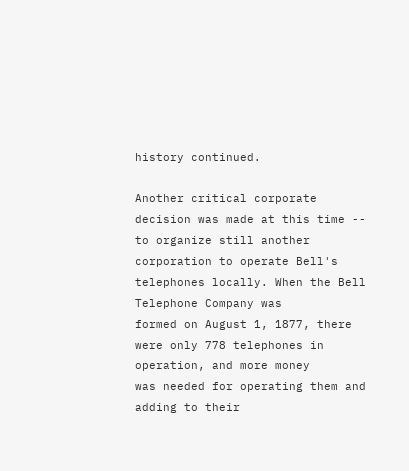history continued.

Another critical corporate decision was made at this time -- to organize still another
corporation to operate Bell's telephones locally. When the Bell Telephone Company was
formed on August 1, 1877, there were only 778 telephones in operation, and more money
was needed for operating them and adding to their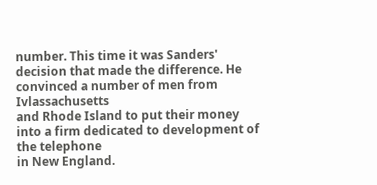number. This time it was Sanders'
decision that made the difference. He convinced a number of men from Ivlassachusetts
and Rhode Island to put their money into a firm dedicated to development of the telephone
in New England.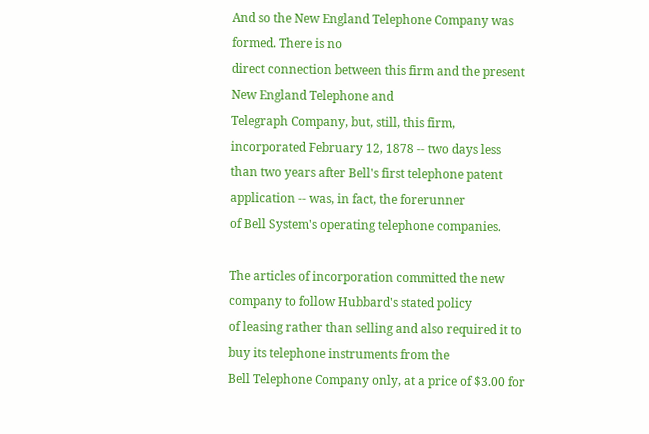And so the New England Telephone Company was formed. There is no
direct connection between this firm and the present New England Telephone and
Telegraph Company, but, still, this firm, incorporated February 12, 1878 -- two days less
than two years after Bell's first telephone patent application -- was, in fact, the forerunner
of Bell System's operating telephone companies.

The articles of incorporation committed the new company to follow Hubbard's stated policy
of leasing rather than selling and also required it to buy its telephone instruments from the
Bell Telephone Company only, at a price of $3.00 for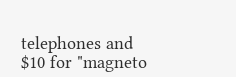telephones and $10 for "magneto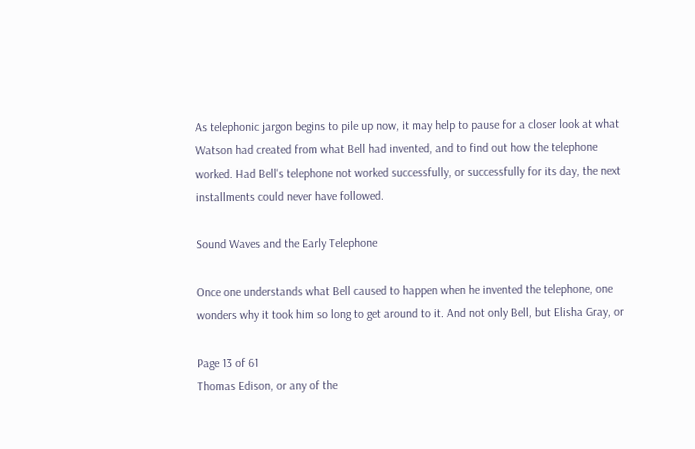As telephonic jargon begins to pile up now, it may help to pause for a closer look at what
Watson had created from what Bell had invented, and to find out how the telephone
worked. Had Bell's telephone not worked successfully, or successfully for its day, the next
installments could never have followed.

Sound Waves and the Early Telephone

Once one understands what Bell caused to happen when he invented the telephone, one
wonders why it took him so long to get around to it. And not only Bell, but Elisha Gray, or

Page 13 of 61
Thomas Edison, or any of the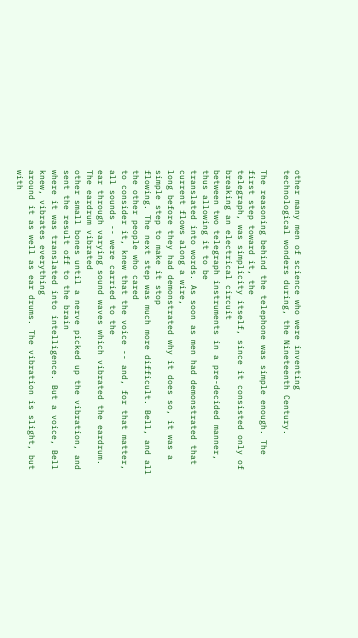other many men of science who were inventing
technological wonders during, the Nineteenth Century.

The reasoning behind the telephone was simple enough. The first step toward it, the
telegraph, was simplicity itself, since it consisted only of breaking an electrical circuit
between two telegraph instruments in a pre-decided manner, thus allowing it to be
translated into words. As soon as men had demonstrated that current flows along a wire,
long before they had demonstrated why it does so, it was a simple step to make it stop
flowing. The next step was much more difficult. Bell, and all the other people who cared
to consider it, knew that the voice -- and, for that matter, all sounds -- were carried to the
ear through varying sound waves which vibrated the eardrum. The eardrum vibrated
other small bones until a nerve picked up the vibration, and sent the result off to the brain
where it was translated into intelligence. But a voice, Bell knew, vibrates everything
around it as well as ear drums. The vibration is slight, but with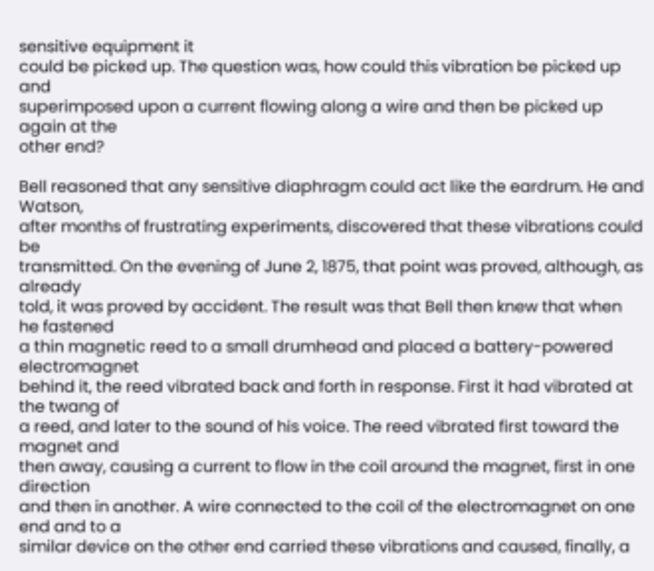sensitive equipment it
could be picked up. The question was, how could this vibration be picked up and
superimposed upon a current flowing along a wire and then be picked up again at the
other end?

Bell reasoned that any sensitive diaphragm could act like the eardrum. He and Watson,
after months of frustrating experiments, discovered that these vibrations could be
transmitted. On the evening of June 2, 1875, that point was proved, although, as already
told, it was proved by accident. The result was that Bell then knew that when he fastened
a thin magnetic reed to a small drumhead and placed a battery-powered electromagnet
behind it, the reed vibrated back and forth in response. First it had vibrated at the twang of
a reed, and later to the sound of his voice. The reed vibrated first toward the magnet and
then away, causing a current to flow in the coil around the magnet, first in one direction
and then in another. A wire connected to the coil of the electromagnet on one end and to a
similar device on the other end carried these vibrations and caused, finally, a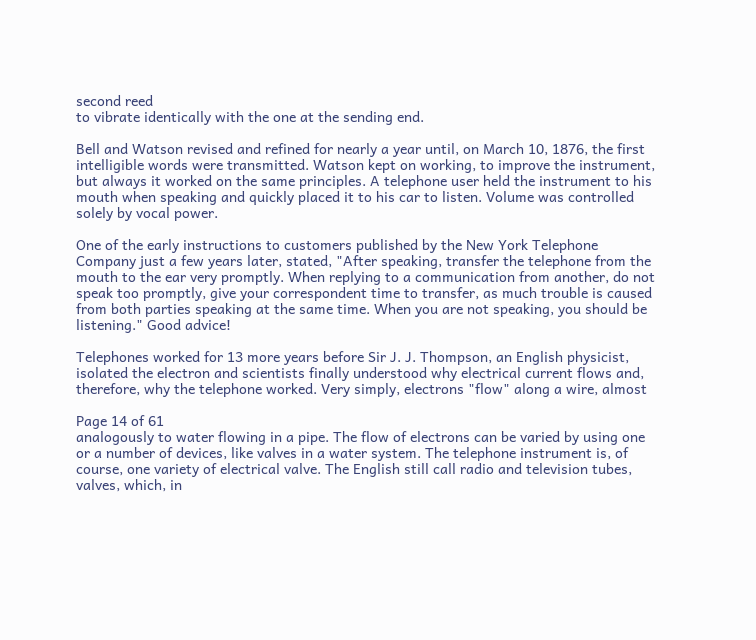second reed
to vibrate identically with the one at the sending end.

Bell and Watson revised and refined for nearly a year until, on March 10, 1876, the first
intelligible words were transmitted. Watson kept on working, to improve the instrument,
but always it worked on the same principles. A telephone user held the instrument to his
mouth when speaking and quickly placed it to his car to listen. Volume was controlled
solely by vocal power.

One of the early instructions to customers published by the New York Telephone
Company just a few years later, stated, "After speaking, transfer the telephone from the
mouth to the ear very promptly. When replying to a communication from another, do not
speak too promptly, give your correspondent time to transfer, as much trouble is caused
from both parties speaking at the same time. When you are not speaking, you should be
listening." Good advice!

Telephones worked for 13 more years before Sir J. J. Thompson, an English physicist,
isolated the electron and scientists finally understood why electrical current flows and,
therefore, why the telephone worked. Very simply, electrons "flow" along a wire, almost

Page 14 of 61
analogously to water flowing in a pipe. The flow of electrons can be varied by using one
or a number of devices, like valves in a water system. The telephone instrument is, of
course, one variety of electrical valve. The English still call radio and television tubes,
valves, which, in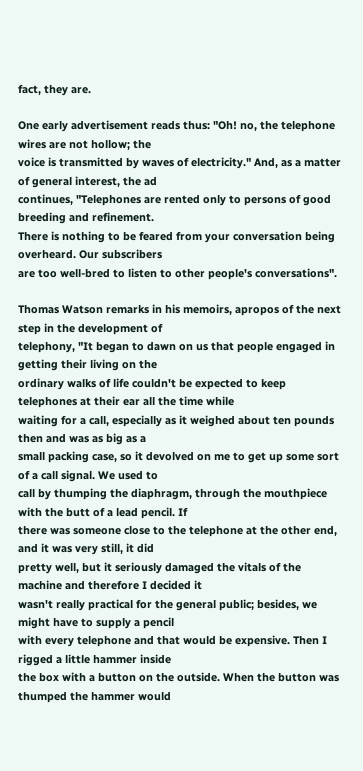fact, they are.

One early advertisement reads thus: "Oh! no, the telephone wires are not hollow; the
voice is transmitted by waves of electricity." And, as a matter of general interest, the ad
continues, "Telephones are rented only to persons of good breeding and refinement.
There is nothing to be feared from your conversation being overheard. Our subscribers
are too well-bred to listen to other people's conversations".

Thomas Watson remarks in his memoirs, apropos of the next step in the development of
telephony, "It began to dawn on us that people engaged in getting their living on the
ordinary walks of life couldn't be expected to keep telephones at their ear all the time while
waiting for a call, especially as it weighed about ten pounds then and was as big as a
small packing case, so it devolved on me to get up some sort of a call signal. We used to
call by thumping the diaphragm, through the mouthpiece with the butt of a lead pencil. If
there was someone close to the telephone at the other end, and it was very still, it did
pretty well, but it seriously damaged the vitals of the machine and therefore I decided it
wasn't really practical for the general public; besides, we might have to supply a pencil
with every telephone and that would be expensive. Then I rigged a little hammer inside
the box with a button on the outside. When the button was thumped the hammer would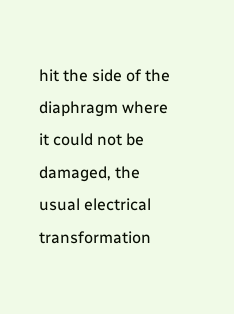hit the side of the diaphragm where it could not be damaged, the usual electrical
transformation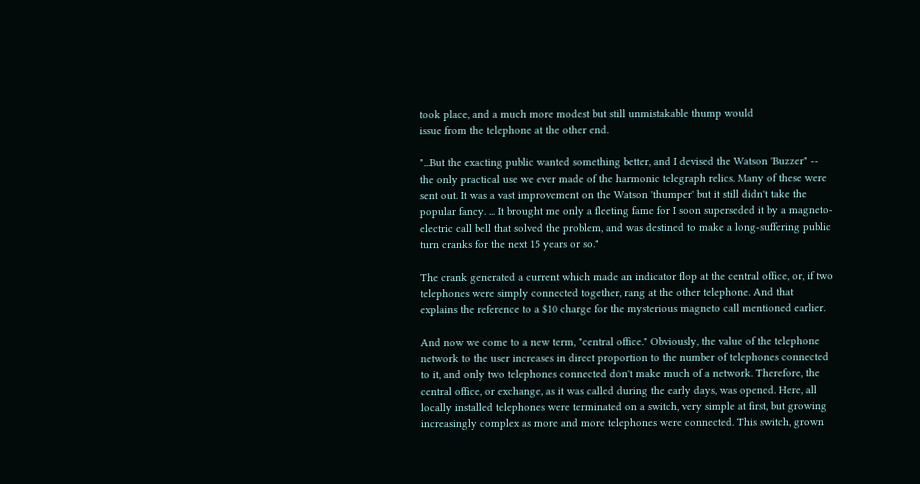took place, and a much more modest but still unmistakable thump would
issue from the telephone at the other end.

"...But the exacting public wanted something better, and I devised the Watson 'Buzzer" --
the only practical use we ever made of the harmonic telegraph relics. Many of these were
sent out. It was a vast improvement on the Watson 'thumper' but it still didn't take the
popular fancy. ... It brought me only a fleeting fame for I soon superseded it by a magneto-
electric call bell that solved the problem, and was destined to make a long-suffering public
turn cranks for the next 15 years or so."

The crank generated a current which made an indicator flop at the central office, or, if two
telephones were simply connected together, rang at the other telephone. And that
explains the reference to a $10 charge for the mysterious magneto call mentioned earlier.

And now we come to a new term, "central office." Obviously, the value of the telephone
network to the user increases in direct proportion to the number of telephones connected
to it, and only two telephones connected don't make much of a network. Therefore, the
central office, or exchange, as it was called during the early days, was opened. Here, all
locally installed telephones were terminated on a switch, very simple at first, but growing
increasingly complex as more and more telephones were connected. This switch, grown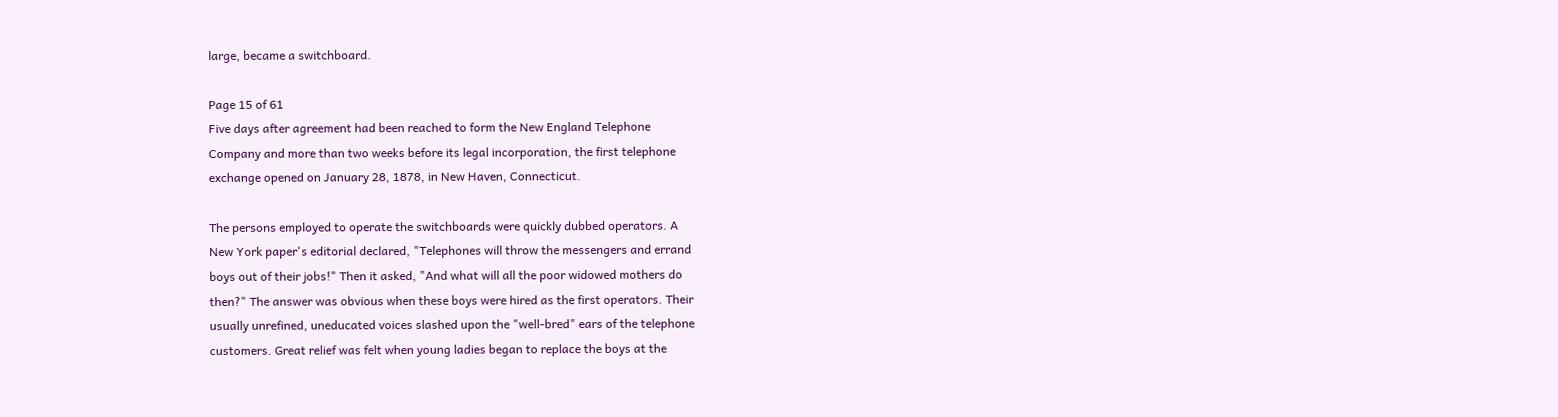large, became a switchboard.

Page 15 of 61
Five days after agreement had been reached to form the New England Telephone
Company and more than two weeks before its legal incorporation, the first telephone
exchange opened on January 28, 1878, in New Haven, Connecticut.

The persons employed to operate the switchboards were quickly dubbed operators. A
New York paper's editorial declared, "Telephones will throw the messengers and errand
boys out of their jobs!" Then it asked, "And what will all the poor widowed mothers do
then?" The answer was obvious when these boys were hired as the first operators. Their
usually unrefined, uneducated voices slashed upon the "well-bred" ears of the telephone
customers. Great relief was felt when young ladies began to replace the boys at the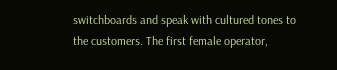switchboards and speak with cultured tones to the customers. The first female operator,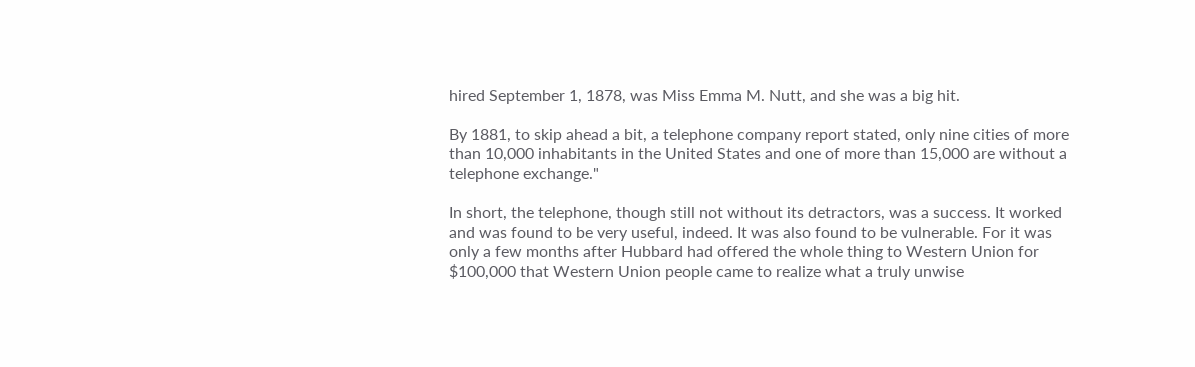hired September 1, 1878, was Miss Emma M. Nutt, and she was a big hit.

By 1881, to skip ahead a bit, a telephone company report stated, only nine cities of more
than 10,000 inhabitants in the United States and one of more than 15,000 are without a
telephone exchange."

In short, the telephone, though still not without its detractors, was a success. It worked
and was found to be very useful, indeed. It was also found to be vulnerable. For it was
only a few months after Hubbard had offered the whole thing to Western Union for
$100,000 that Western Union people came to realize what a truly unwise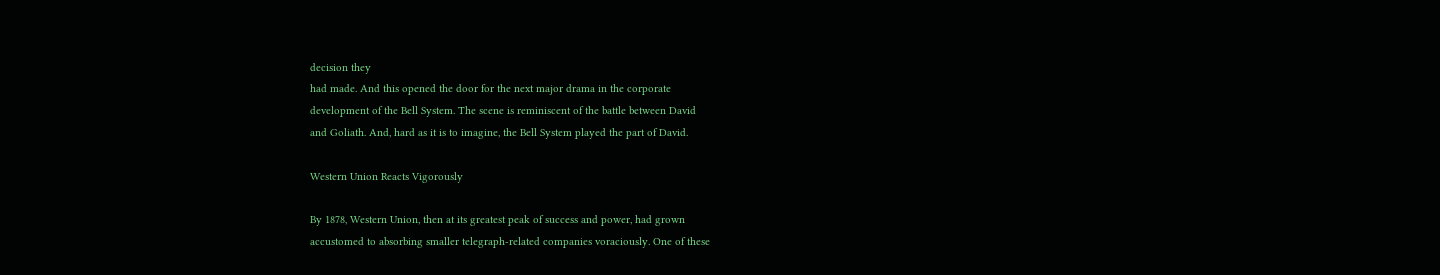decision they
had made. And this opened the door for the next major drama in the corporate
development of the Bell System. The scene is reminiscent of the battle between David
and Goliath. And, hard as it is to imagine, the Bell System played the part of David.

Western Union Reacts Vigorously

By 1878, Western Union, then at its greatest peak of success and power, had grown
accustomed to absorbing smaller telegraph-related companies voraciously. One of these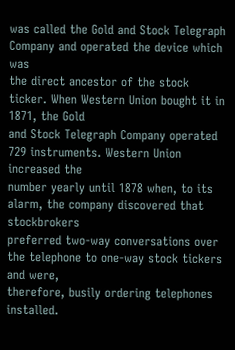was called the Gold and Stock Telegraph Company and operated the device which was
the direct ancestor of the stock ticker. When Western Union bought it in 1871, the Gold
and Stock Telegraph Company operated 729 instruments. Western Union increased the
number yearly until 1878 when, to its alarm, the company discovered that stockbrokers
preferred two-way conversations over the telephone to one-way stock tickers and were,
therefore, busily ordering telephones installed.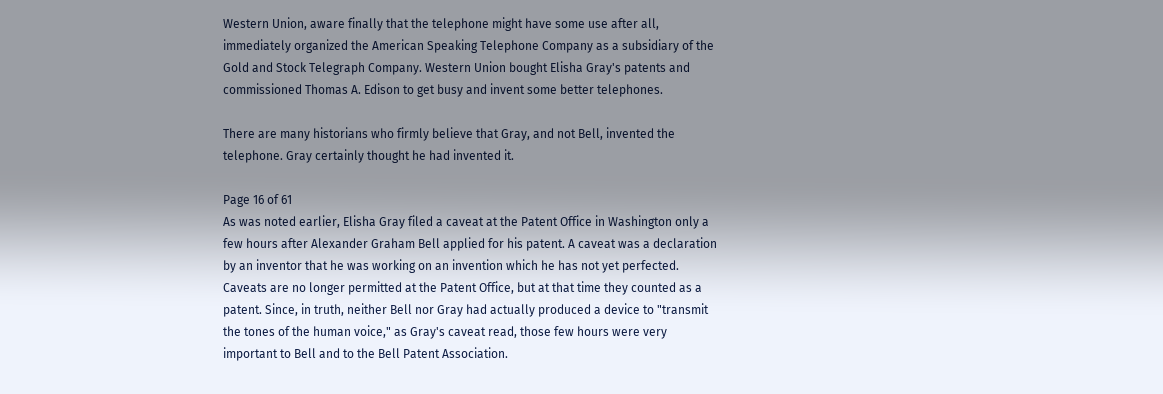Western Union, aware finally that the telephone might have some use after all,
immediately organized the American Speaking Telephone Company as a subsidiary of the
Gold and Stock Telegraph Company. Western Union bought Elisha Gray's patents and
commissioned Thomas A. Edison to get busy and invent some better telephones.

There are many historians who firmly believe that Gray, and not Bell, invented the
telephone. Gray certainly thought he had invented it.

Page 16 of 61
As was noted earlier, Elisha Gray filed a caveat at the Patent Office in Washington only a
few hours after Alexander Graham Bell applied for his patent. A caveat was a declaration
by an inventor that he was working on an invention which he has not yet perfected.
Caveats are no longer permitted at the Patent Office, but at that time they counted as a
patent. Since, in truth, neither Bell nor Gray had actually produced a device to "transmit
the tones of the human voice," as Gray's caveat read, those few hours were very
important to Bell and to the Bell Patent Association.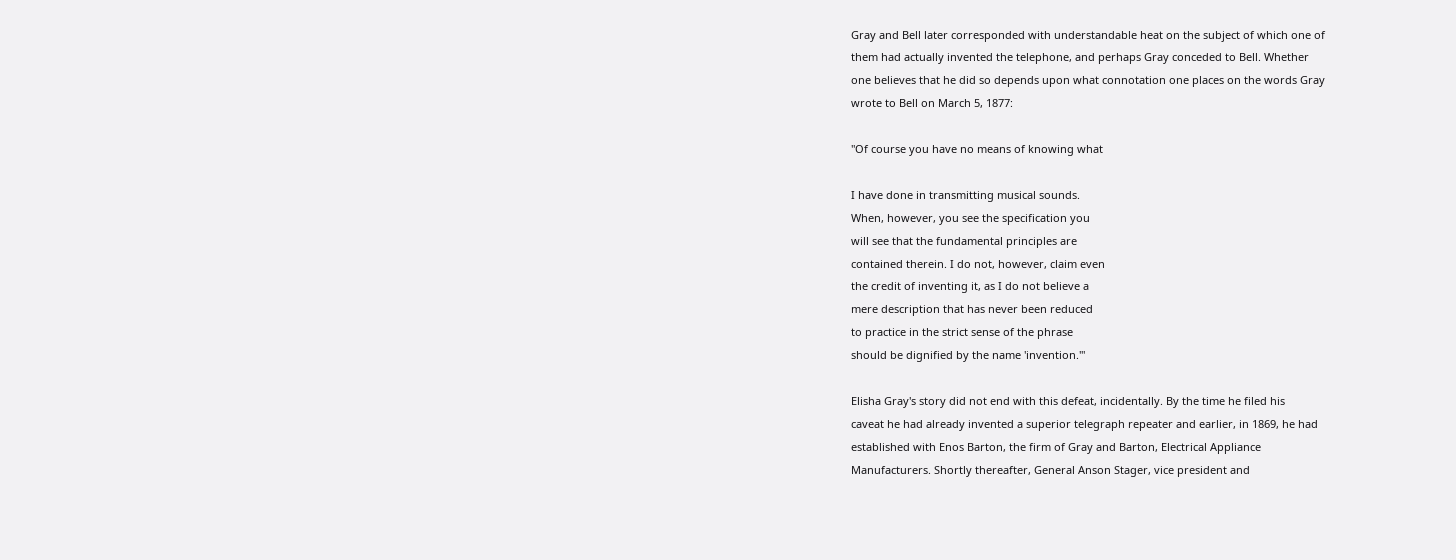Gray and Bell later corresponded with understandable heat on the subject of which one of
them had actually invented the telephone, and perhaps Gray conceded to Bell. Whether
one believes that he did so depends upon what connotation one places on the words Gray
wrote to Bell on March 5, 1877:

"Of course you have no means of knowing what

I have done in transmitting musical sounds.
When, however, you see the specification you
will see that the fundamental principles are
contained therein. I do not, however, claim even
the credit of inventing it, as I do not believe a
mere description that has never been reduced
to practice in the strict sense of the phrase
should be dignified by the name 'invention.'"

Elisha Gray's story did not end with this defeat, incidentally. By the time he filed his
caveat he had already invented a superior telegraph repeater and earlier, in 1869, he had
established with Enos Barton, the firm of Gray and Barton, Electrical Appliance
Manufacturers. Shortly thereafter, General Anson Stager, vice president and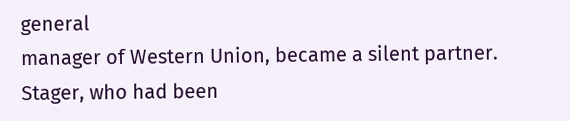general
manager of Western Union, became a silent partner. Stager, who had been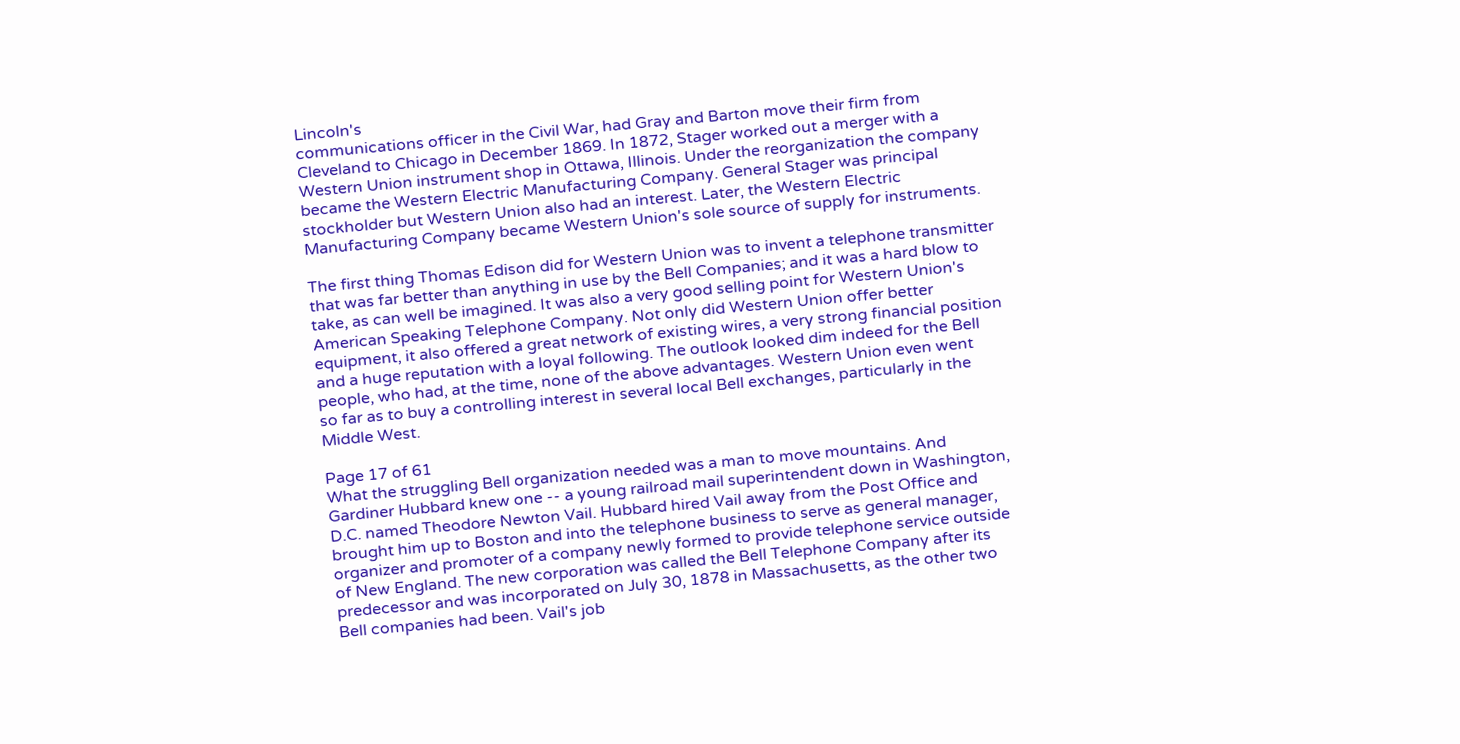Lincoln's
communications officer in the Civil War, had Gray and Barton move their firm from
Cleveland to Chicago in December 1869. In 1872, Stager worked out a merger with a
Western Union instrument shop in Ottawa, Illinois. Under the reorganization the company
became the Western Electric Manufacturing Company. General Stager was principal
stockholder but Western Union also had an interest. Later, the Western Electric
Manufacturing Company became Western Union's sole source of supply for instruments.

The first thing Thomas Edison did for Western Union was to invent a telephone transmitter
that was far better than anything in use by the Bell Companies; and it was a hard blow to
take, as can well be imagined. It was also a very good selling point for Western Union's
American Speaking Telephone Company. Not only did Western Union offer better
equipment, it also offered a great network of existing wires, a very strong financial position
and a huge reputation with a loyal following. The outlook looked dim indeed for the Bell
people, who had, at the time, none of the above advantages. Western Union even went
so far as to buy a controlling interest in several local Bell exchanges, particularly in the
Middle West.

Page 17 of 61
What the struggling Bell organization needed was a man to move mountains. And
Gardiner Hubbard knew one -- a young railroad mail superintendent down in Washington,
D.C. named Theodore Newton Vail. Hubbard hired Vail away from the Post Office and
brought him up to Boston and into the telephone business to serve as general manager,
organizer and promoter of a company newly formed to provide telephone service outside
of New England. The new corporation was called the Bell Telephone Company after its
predecessor and was incorporated on July 30, 1878 in Massachusetts, as the other two
Bell companies had been. Vail's job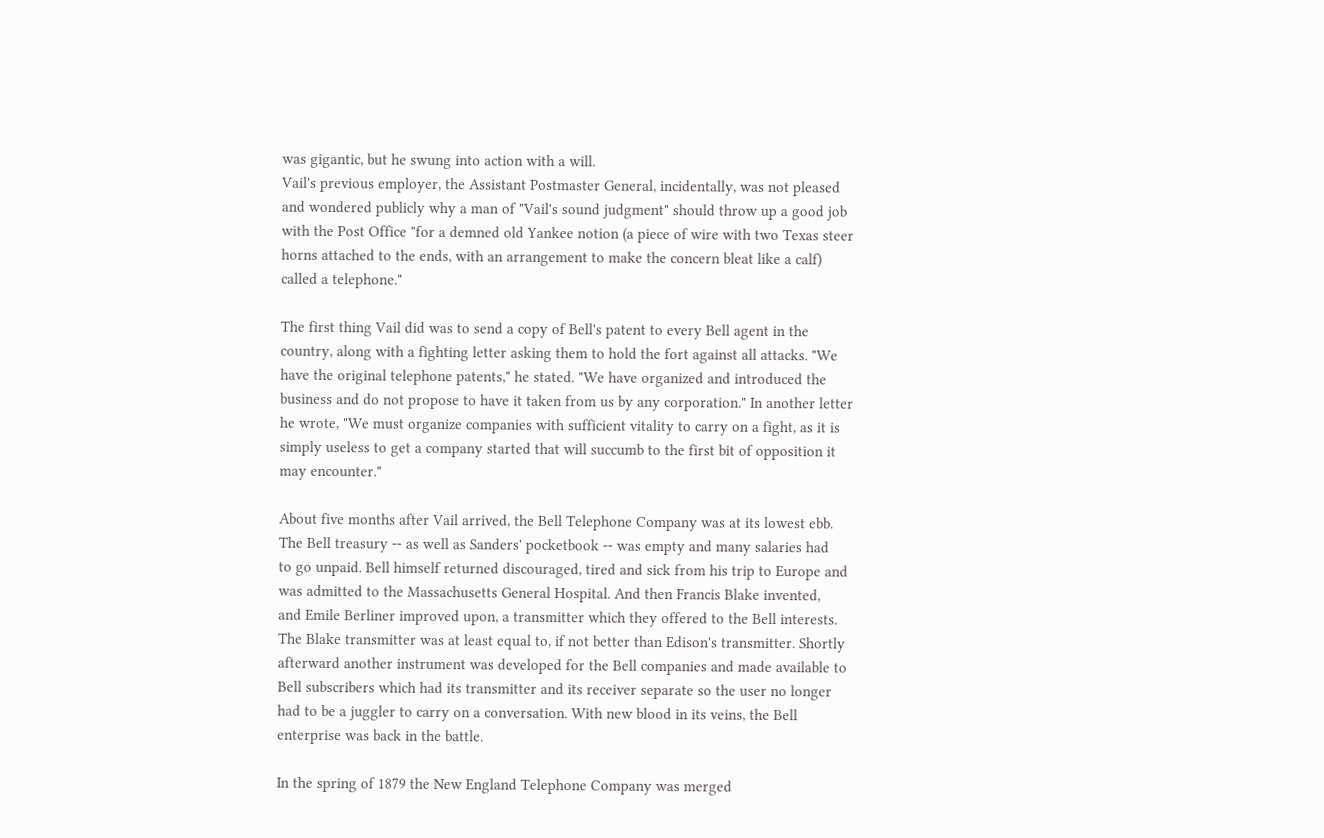was gigantic, but he swung into action with a will.
Vail's previous employer, the Assistant Postmaster General, incidentally, was not pleased
and wondered publicly why a man of "Vail's sound judgment" should throw up a good job
with the Post Office "for a demned old Yankee notion (a piece of wire with two Texas steer
horns attached to the ends, with an arrangement to make the concern bleat like a calf)
called a telephone."

The first thing Vail did was to send a copy of Bell's patent to every Bell agent in the
country, along with a fighting letter asking them to hold the fort against all attacks. "We
have the original telephone patents," he stated. "We have organized and introduced the
business and do not propose to have it taken from us by any corporation." In another letter
he wrote, "We must organize companies with sufficient vitality to carry on a fight, as it is
simply useless to get a company started that will succumb to the first bit of opposition it
may encounter."

About five months after Vail arrived, the Bell Telephone Company was at its lowest ebb.
The Bell treasury -- as well as Sanders' pocketbook -- was empty and many salaries had
to go unpaid. Bell himself returned discouraged, tired and sick from his trip to Europe and
was admitted to the Massachusetts General Hospital. And then Francis Blake invented,
and Emile Berliner improved upon, a transmitter which they offered to the Bell interests.
The Blake transmitter was at least equal to, if not better than Edison's transmitter. Shortly
afterward another instrument was developed for the Bell companies and made available to
Bell subscribers which had its transmitter and its receiver separate so the user no longer
had to be a juggler to carry on a conversation. With new blood in its veins, the Bell
enterprise was back in the battle.

In the spring of 1879 the New England Telephone Company was merged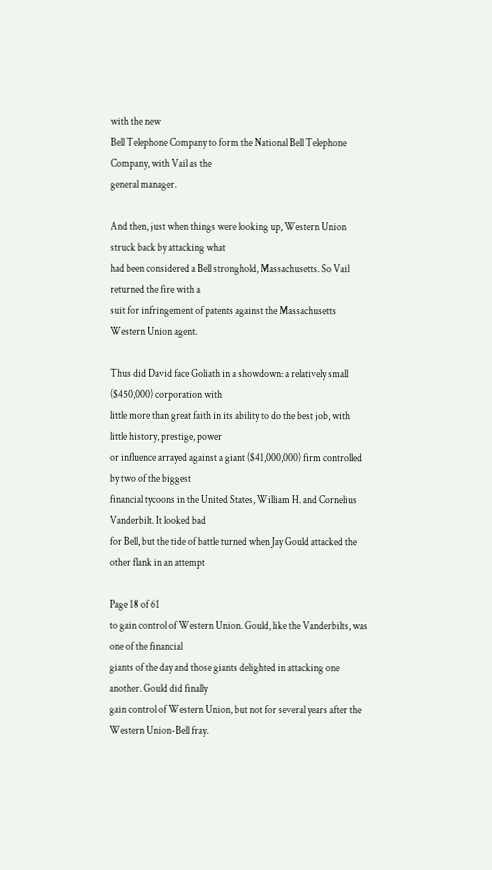with the new
Bell Telephone Company to form the National Bell Telephone Company, with Vail as the
general manager.

And then, just when things were looking up, Western Union struck back by attacking what
had been considered a Bell stronghold, Massachusetts. So Vail returned the fire with a
suit for infringement of patents against the Massachusetts Western Union agent.

Thus did David face Goliath in a showdown: a relatively small ($450,000) corporation with
little more than great faith in its ability to do the best job, with little history, prestige, power
or influence arrayed against a giant ($41,000,000) firm controlled by two of the biggest
financial tycoons in the United States, William H. and Cornelius Vanderbilt. It looked bad
for Bell, but the tide of battle turned when Jay Gould attacked the other flank in an attempt

Page 18 of 61
to gain control of Western Union. Gould, like the Vanderbilts, was one of the financial
giants of the day and those giants delighted in attacking one another. Gould did finally
gain control of Western Union, but not for several years after the Western Union-Bell fray.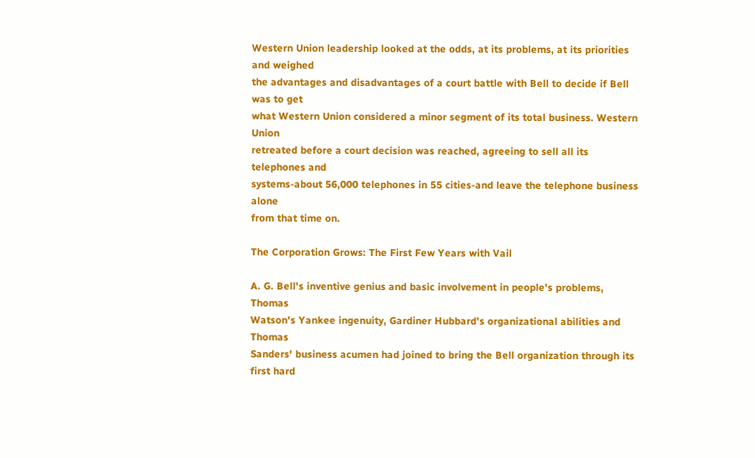Western Union leadership looked at the odds, at its problems, at its priorities and weighed
the advantages and disadvantages of a court battle with Bell to decide if Bell was to get
what Western Union considered a minor segment of its total business. Western Union
retreated before a court decision was reached, agreeing to sell all its telephones and
systems-about 56,000 telephones in 55 cities-and leave the telephone business alone
from that time on.

The Corporation Grows: The First Few Years with Vail

A. G. Bell's inventive genius and basic involvement in people's problems, Thomas
Watson's Yankee ingenuity, Gardiner Hubbard's organizational abilities and Thomas
Sanders' business acumen had joined to bring the Bell organization through its first hard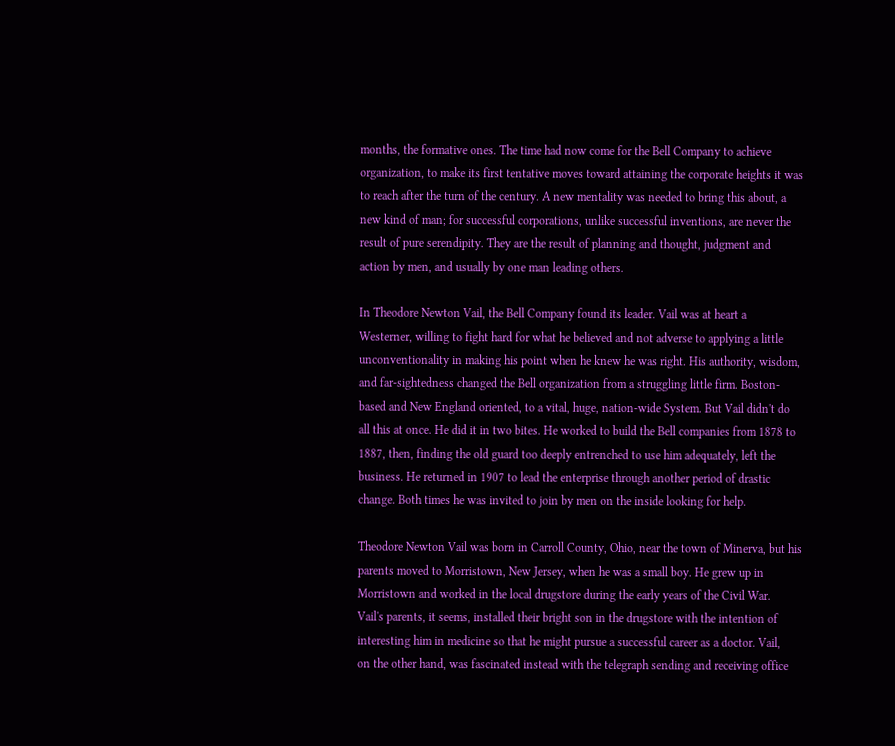months, the formative ones. The time had now come for the Bell Company to achieve
organization, to make its first tentative moves toward attaining the corporate heights it was
to reach after the turn of the century. A new mentality was needed to bring this about, a
new kind of man; for successful corporations, unlike successful inventions, are never the
result of pure serendipity. They are the result of planning and thought, judgment and
action by men, and usually by one man leading others.

In Theodore Newton Vail, the Bell Company found its leader. Vail was at heart a
Westerner, willing to fight hard for what he believed and not adverse to applying a little
unconventionality in making his point when he knew he was right. His authority, wisdom,
and far-sightedness changed the Bell organization from a struggling little firm. Boston-
based and New England oriented, to a vital, huge, nation-wide System. But Vail didn't do
all this at once. He did it in two bites. He worked to build the Bell companies from 1878 to
1887, then, finding the old guard too deeply entrenched to use him adequately, left the
business. He returned in 1907 to lead the enterprise through another period of drastic
change. Both times he was invited to join by men on the inside looking for help.

Theodore Newton Vail was born in Carroll County, Ohio, near the town of Minerva, but his
parents moved to Morristown, New Jersey, when he was a small boy. He grew up in
Morristown and worked in the local drugstore during the early years of the Civil War.
Vail's parents, it seems, installed their bright son in the drugstore with the intention of
interesting him in medicine so that he might pursue a successful career as a doctor. Vail,
on the other hand, was fascinated instead with the telegraph sending and receiving office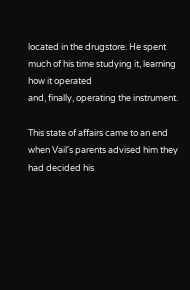located in the drugstore. He spent much of his time studying it, learning how it operated
and, finally, operating the instrument.

This state of affairs came to an end when Vail's parents advised him they had decided his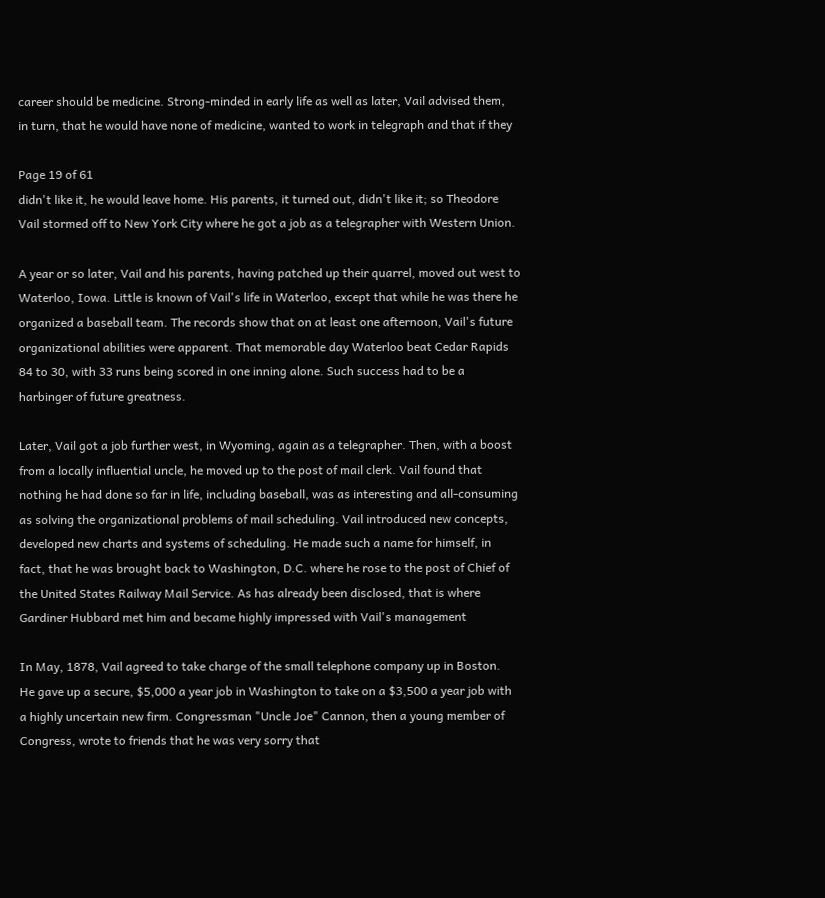career should be medicine. Strong-minded in early life as well as later, Vail advised them,
in turn, that he would have none of medicine, wanted to work in telegraph and that if they

Page 19 of 61
didn't like it, he would leave home. His parents, it turned out, didn't like it; so Theodore
Vail stormed off to New York City where he got a job as a telegrapher with Western Union.

A year or so later, Vail and his parents, having patched up their quarrel, moved out west to
Waterloo, Iowa. Little is known of Vail's life in Waterloo, except that while he was there he
organized a baseball team. The records show that on at least one afternoon, Vail's future
organizational abilities were apparent. That memorable day Waterloo beat Cedar Rapids
84 to 30, with 33 runs being scored in one inning alone. Such success had to be a
harbinger of future greatness.

Later, Vail got a job further west, in Wyoming, again as a telegrapher. Then, with a boost
from a locally influential uncle, he moved up to the post of mail clerk. Vail found that
nothing he had done so far in life, including baseball, was as interesting and all-consuming
as solving the organizational problems of mail scheduling. Vail introduced new concepts,
developed new charts and systems of scheduling. He made such a name for himself, in
fact, that he was brought back to Washington, D.C. where he rose to the post of Chief of
the United States Railway Mail Service. As has already been disclosed, that is where
Gardiner Hubbard met him and became highly impressed with Vail's management

In May, 1878, Vail agreed to take charge of the small telephone company up in Boston.
He gave up a secure, $5,000 a year job in Washington to take on a $3,500 a year job with
a highly uncertain new firm. Congressman "Uncle Joe" Cannon, then a young member of
Congress, wrote to friends that he was very sorry that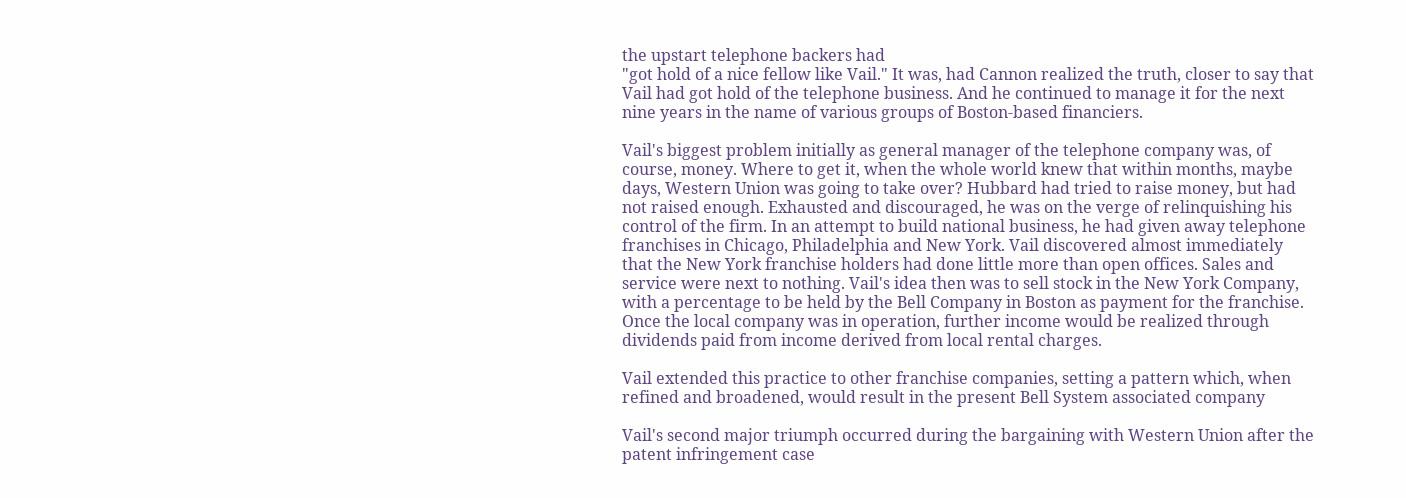the upstart telephone backers had
"got hold of a nice fellow like Vail." It was, had Cannon realized the truth, closer to say that
Vail had got hold of the telephone business. And he continued to manage it for the next
nine years in the name of various groups of Boston-based financiers.

Vail's biggest problem initially as general manager of the telephone company was, of
course, money. Where to get it, when the whole world knew that within months, maybe
days, Western Union was going to take over? Hubbard had tried to raise money, but had
not raised enough. Exhausted and discouraged, he was on the verge of relinquishing his
control of the firm. In an attempt to build national business, he had given away telephone
franchises in Chicago, Philadelphia and New York. Vail discovered almost immediately
that the New York franchise holders had done little more than open offices. Sales and
service were next to nothing. Vail's idea then was to sell stock in the New York Company,
with a percentage to be held by the Bell Company in Boston as payment for the franchise.
Once the local company was in operation, further income would be realized through
dividends paid from income derived from local rental charges.

Vail extended this practice to other franchise companies, setting a pattern which, when
refined and broadened, would result in the present Bell System associated company

Vail's second major triumph occurred during the bargaining with Western Union after the
patent infringement case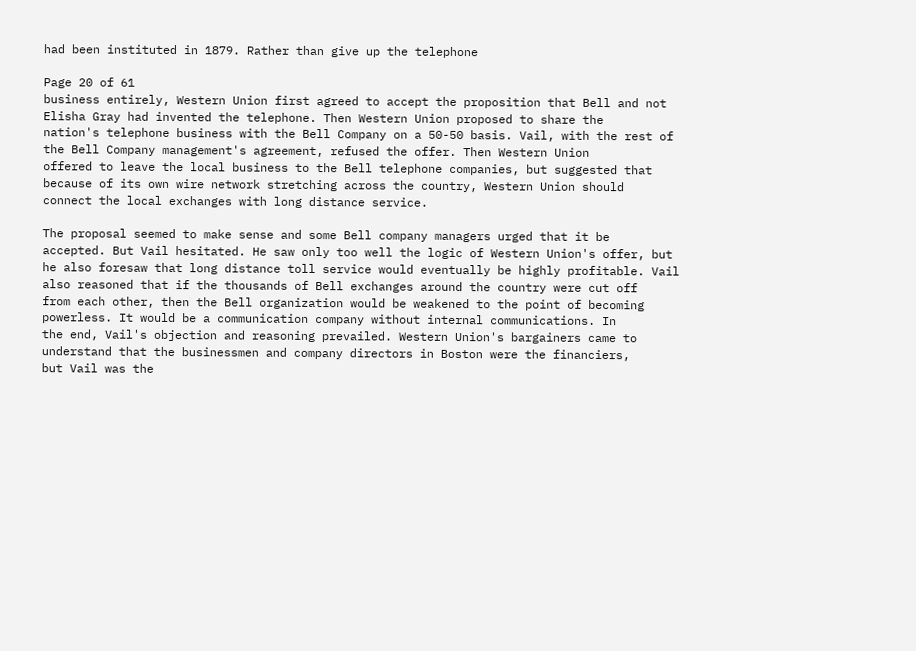had been instituted in 1879. Rather than give up the telephone

Page 20 of 61
business entirely, Western Union first agreed to accept the proposition that Bell and not
Elisha Gray had invented the telephone. Then Western Union proposed to share the
nation's telephone business with the Bell Company on a 50-50 basis. Vail, with the rest of
the Bell Company management's agreement, refused the offer. Then Western Union
offered to leave the local business to the Bell telephone companies, but suggested that
because of its own wire network stretching across the country, Western Union should
connect the local exchanges with long distance service.

The proposal seemed to make sense and some Bell company managers urged that it be
accepted. But Vail hesitated. He saw only too well the logic of Western Union's offer, but
he also foresaw that long distance toll service would eventually be highly profitable. Vail
also reasoned that if the thousands of Bell exchanges around the country were cut off
from each other, then the Bell organization would be weakened to the point of becoming
powerless. It would be a communication company without internal communications. In
the end, Vail's objection and reasoning prevailed. Western Union's bargainers came to
understand that the businessmen and company directors in Boston were the financiers,
but Vail was the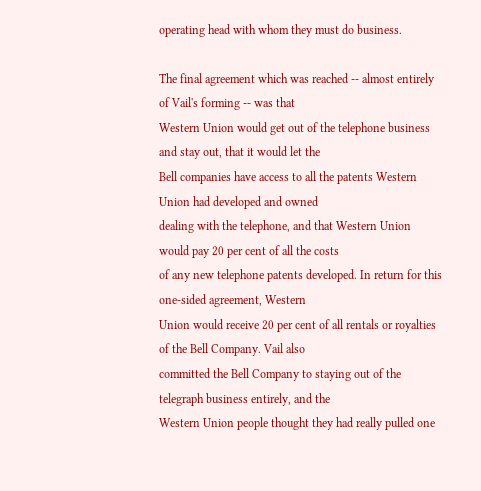operating head with whom they must do business.

The final agreement which was reached -- almost entirely of Vail's forming -- was that
Western Union would get out of the telephone business and stay out, that it would let the
Bell companies have access to all the patents Western Union had developed and owned
dealing with the telephone, and that Western Union would pay 20 per cent of all the costs
of any new telephone patents developed. In return for this one-sided agreement, Western
Union would receive 20 per cent of all rentals or royalties of the Bell Company. Vail also
committed the Bell Company to staying out of the telegraph business entirely, and the
Western Union people thought they had really pulled one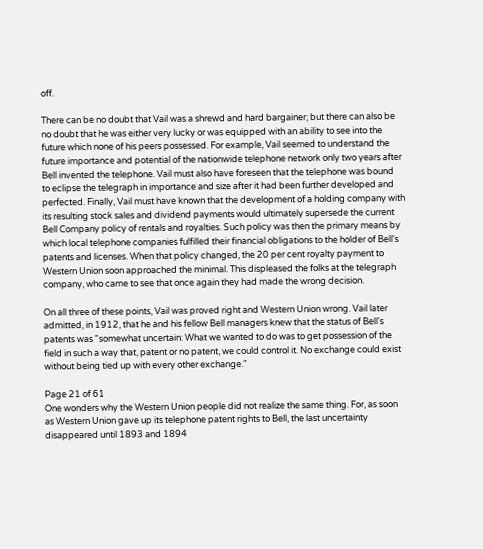off.

There can be no doubt that Vail was a shrewd and hard bargainer; but there can also be
no doubt that he was either very lucky or was equipped with an ability to see into the
future which none of his peers possessed. For example, Vail seemed to understand the
future importance and potential of the nationwide telephone network only two years after
Bell invented the telephone. Vail must also have foreseen that the telephone was bound
to eclipse the telegraph in importance and size after it had been further developed and
perfected. Finally, Vail must have known that the development of a holding company with
its resulting stock sales and dividend payments would ultimately supersede the current
Bell Company policy of rentals and royalties. Such policy was then the primary means by
which local telephone companies fulfilled their financial obligations to the holder of Bell's
patents and licenses. When that policy changed, the 20 per cent royalty payment to
Western Union soon approached the minimal. This displeased the folks at the telegraph
company, who came to see that once again they had made the wrong decision.

On all three of these points, Vail was proved right and Western Union wrong. Vail later
admitted, in 1912, that he and his fellow Bell managers knew that the status of Bell's
patents was "somewhat uncertain: What we wanted to do was to get possession of the
field in such a way that, patent or no patent, we could control it. No exchange could exist
without being tied up with every other exchange."

Page 21 of 61
One wonders why the Western Union people did not realize the same thing. For, as soon
as Western Union gave up its telephone patent rights to Bell, the last uncertainty
disappeared until 1893 and 1894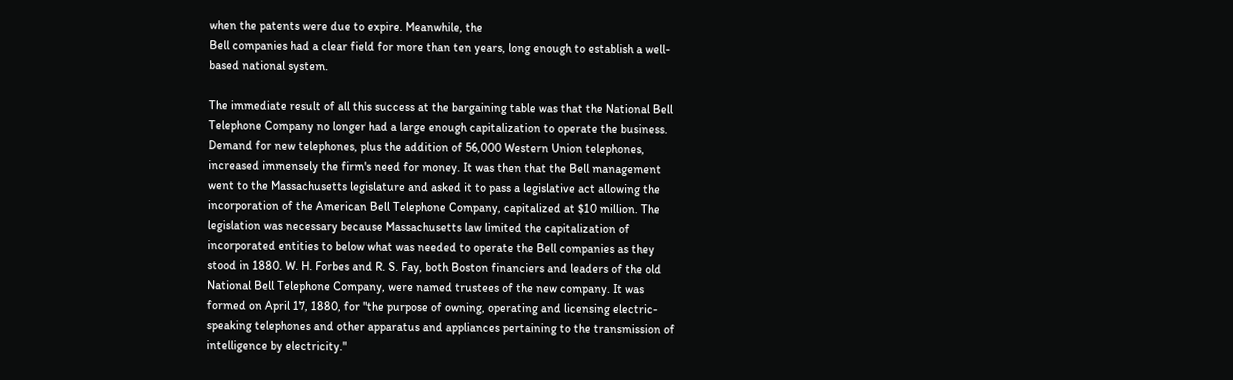when the patents were due to expire. Meanwhile, the
Bell companies had a clear field for more than ten years, long enough to establish a well-
based national system.

The immediate result of all this success at the bargaining table was that the National Bell
Telephone Company no longer had a large enough capitalization to operate the business.
Demand for new telephones, plus the addition of 56,000 Western Union telephones,
increased immensely the firm's need for money. It was then that the Bell management
went to the Massachusetts legislature and asked it to pass a legislative act allowing the
incorporation of the American Bell Telephone Company, capitalized at $10 million. The
legislation was necessary because Massachusetts law limited the capitalization of
incorporated entities to below what was needed to operate the Bell companies as they
stood in 1880. W. H. Forbes and R. S. Fay, both Boston financiers and leaders of the old
National Bell Telephone Company, were named trustees of the new company. It was
formed on April 17, 1880, for "the purpose of owning, operating and licensing electric-
speaking telephones and other apparatus and appliances pertaining to the transmission of
intelligence by electricity."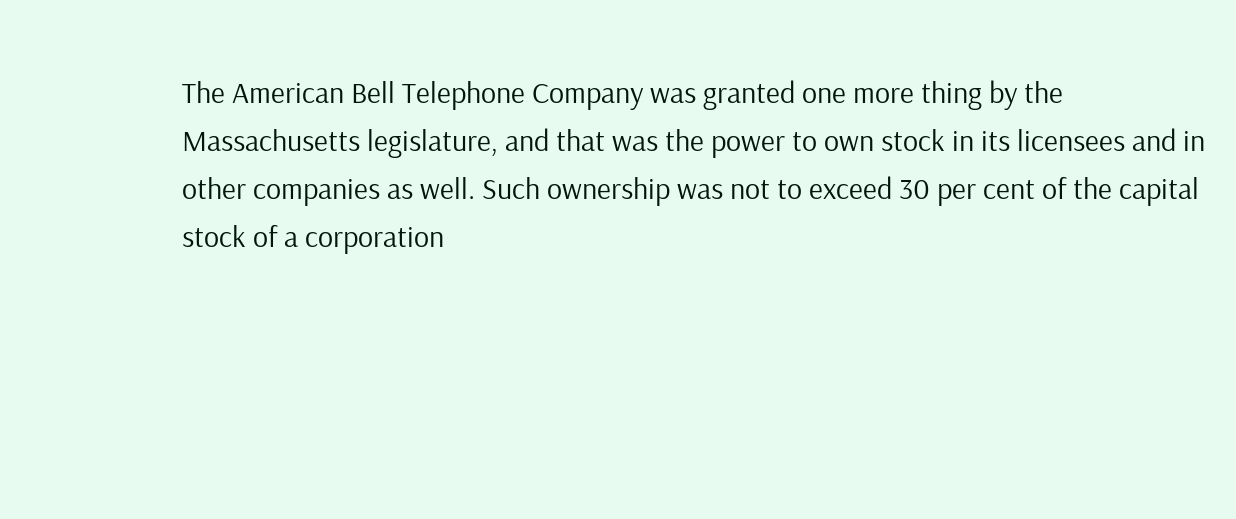The American Bell Telephone Company was granted one more thing by the
Massachusetts legislature, and that was the power to own stock in its licensees and in
other companies as well. Such ownership was not to exceed 30 per cent of the capital
stock of a corporation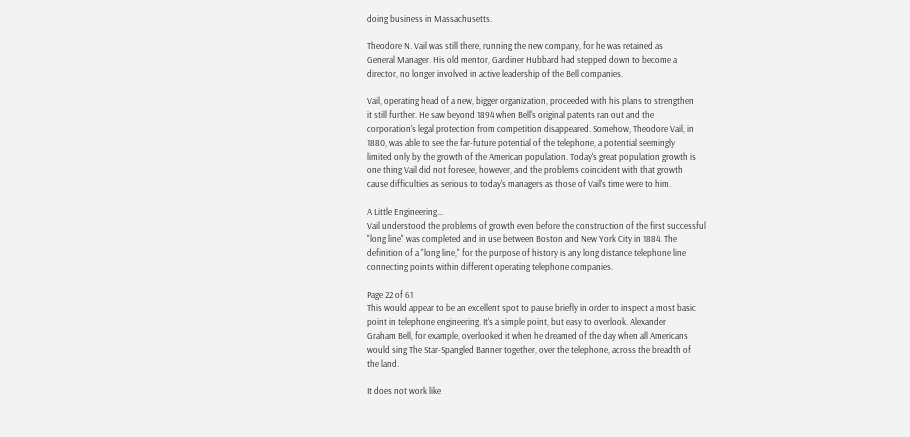doing business in Massachusetts.

Theodore N. Vail was still there, running the new company, for he was retained as
General Manager. His old mentor, Gardiner Hubbard had stepped down to become a
director, no longer involved in active leadership of the Bell companies.

Vail, operating head of a new, bigger organization, proceeded with his plans to strengthen
it still further. He saw beyond 1894 when Bell's original patents ran out and the
corporation's legal protection from competition disappeared. Somehow, Theodore Vail, in
1880, was able to see the far-future potential of the telephone, a potential seemingly
limited only by the growth of the American population. Today's great population growth is
one thing Vail did not foresee, however, and the problems coincident with that growth
cause difficulties as serious to today's managers as those of Vail's time were to him.

A Little Engineering...
Vail understood the problems of growth even before the construction of the first successful
"long line" was completed and in use between Boston and New York City in 1884. The
definition of a "long line," for the purpose of history is any long distance telephone line
connecting points within different operating telephone companies.

Page 22 of 61
This would appear to be an excellent spot to pause briefly in order to inspect a most basic
point in telephone engineering. It's a simple point, but easy to overlook. Alexander
Graham Bell, for example, overlooked it when he dreamed of the day when all Americans
would sing The Star-Spangled Banner together, over the telephone, across the breadth of
the land.

It does not work like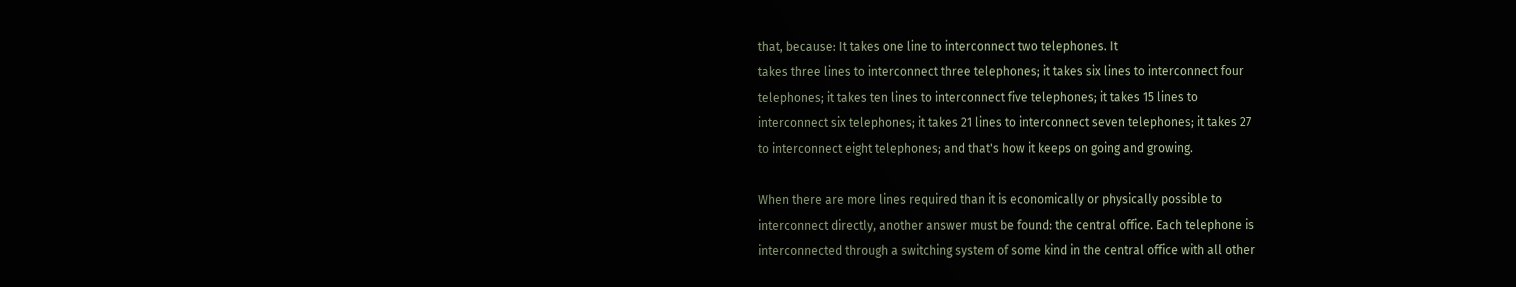that, because: It takes one line to interconnect two telephones. It
takes three lines to interconnect three telephones; it takes six lines to interconnect four
telephones; it takes ten lines to interconnect five telephones; it takes 15 lines to
interconnect six telephones; it takes 21 lines to interconnect seven telephones; it takes 27
to interconnect eight telephones; and that's how it keeps on going and growing.

When there are more lines required than it is economically or physically possible to
interconnect directly, another answer must be found: the central office. Each telephone is
interconnected through a switching system of some kind in the central office with all other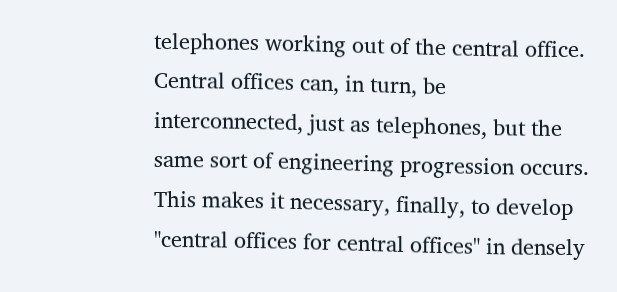telephones working out of the central office. Central offices can, in turn, be
interconnected, just as telephones, but the same sort of engineering progression occurs.
This makes it necessary, finally, to develop "central offices for central offices" in densely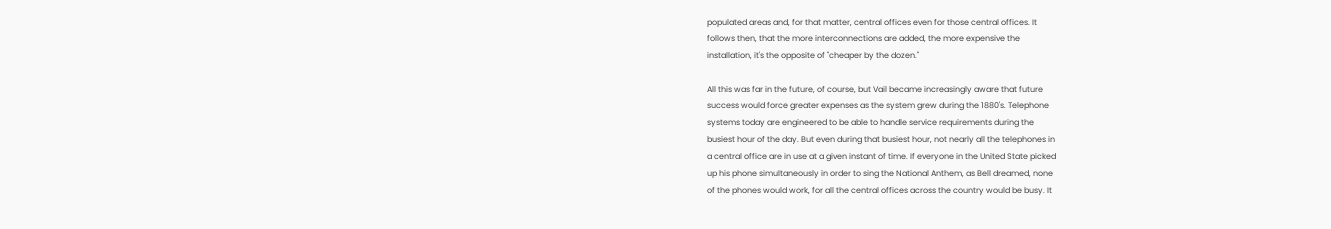populated areas and, for that matter, central offices even for those central offices. It
follows then, that the more interconnections are added, the more expensive the
installation, it's the opposite of "cheaper by the dozen."

All this was far in the future, of course, but Vail became increasingly aware that future
success would force greater expenses as the system grew during the 1880's. Telephone
systems today are engineered to be able to handle service requirements during the
busiest hour of the day. But even during that busiest hour, not nearly all the telephones in
a central office are in use at a given instant of time. If everyone in the United State picked
up his phone simultaneously in order to sing the National Anthem, as Bell dreamed, none
of the phones would work, for all the central offices across the country would be busy. It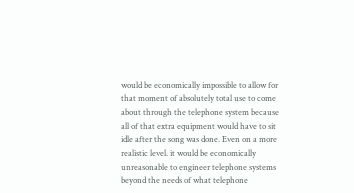would be economically impossible to allow for that moment of absolutely total use to come
about through the telephone system because all of that extra equipment would have to sit
idle after the song was done. Even on a more realistic level. it would be economically
unreasonable to engineer telephone systems beyond the needs of what telephone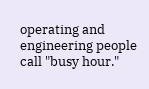operating and engineering people call "busy hour."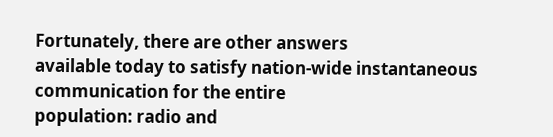Fortunately, there are other answers
available today to satisfy nation-wide instantaneous communication for the entire
population: radio and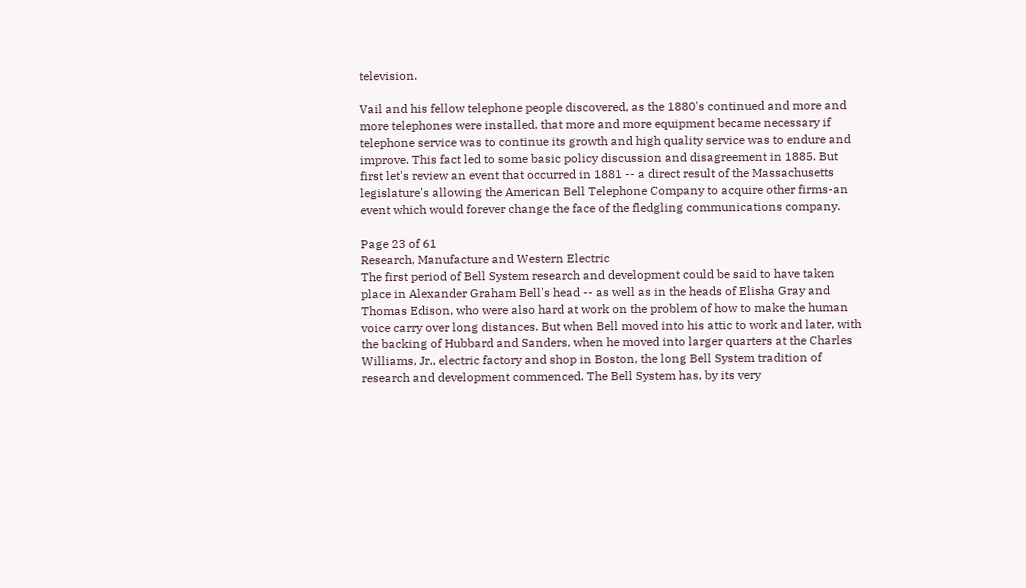television.

Vail and his fellow telephone people discovered, as the 1880's continued and more and
more telephones were installed, that more and more equipment became necessary if
telephone service was to continue its growth and high quality service was to endure and
improve. This fact led to some basic policy discussion and disagreement in 1885. But
first let's review an event that occurred in 1881 -- a direct result of the Massachusetts
legislature's allowing the American Bell Telephone Company to acquire other firms-an
event which would forever change the face of the fledgling communications company.

Page 23 of 61
Research, Manufacture and Western Electric
The first period of Bell System research and development could be said to have taken
place in Alexander Graham Bell's head -- as well as in the heads of Elisha Gray and
Thomas Edison, who were also hard at work on the problem of how to make the human
voice carry over long distances. But when Bell moved into his attic to work and later, with
the backing of Hubbard and Sanders, when he moved into larger quarters at the Charles
Williams, Jr., electric factory and shop in Boston, the long Bell System tradition of
research and development commenced. The Bell System has, by its very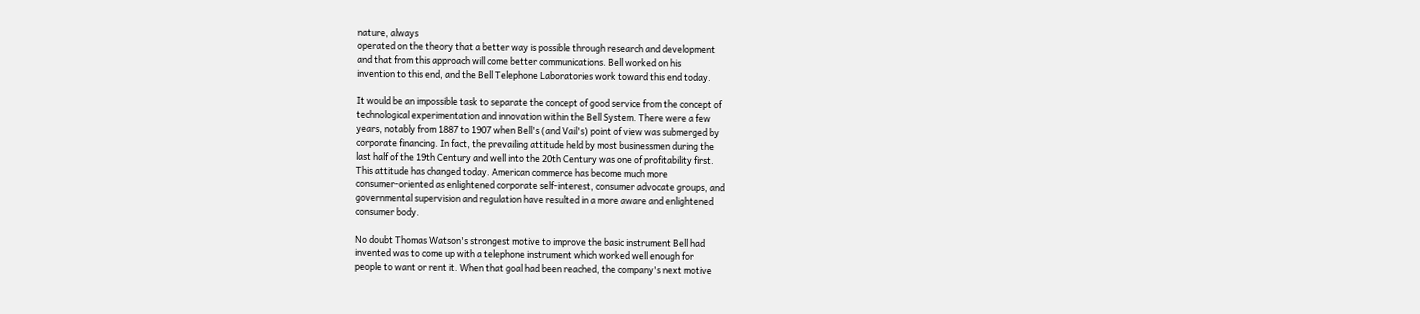nature, always
operated on the theory that a better way is possible through research and development
and that from this approach will come better communications. Bell worked on his
invention to this end, and the Bell Telephone Laboratories work toward this end today.

It would be an impossible task to separate the concept of good service from the concept of
technological experimentation and innovation within the Bell System. There were a few
years, notably from 1887 to 1907 when Bell's (and Vail's) point of view was submerged by
corporate financing. In fact, the prevailing attitude held by most businessmen during the
last half of the 19th Century and well into the 20th Century was one of profitability first.
This attitude has changed today. American commerce has become much more
consumer-oriented as enlightened corporate self-interest, consumer advocate groups, and
governmental supervision and regulation have resulted in a more aware and enlightened
consumer body.

No doubt Thomas Watson's strongest motive to improve the basic instrument Bell had
invented was to come up with a telephone instrument which worked well enough for
people to want or rent it. When that goal had been reached, the company's next motive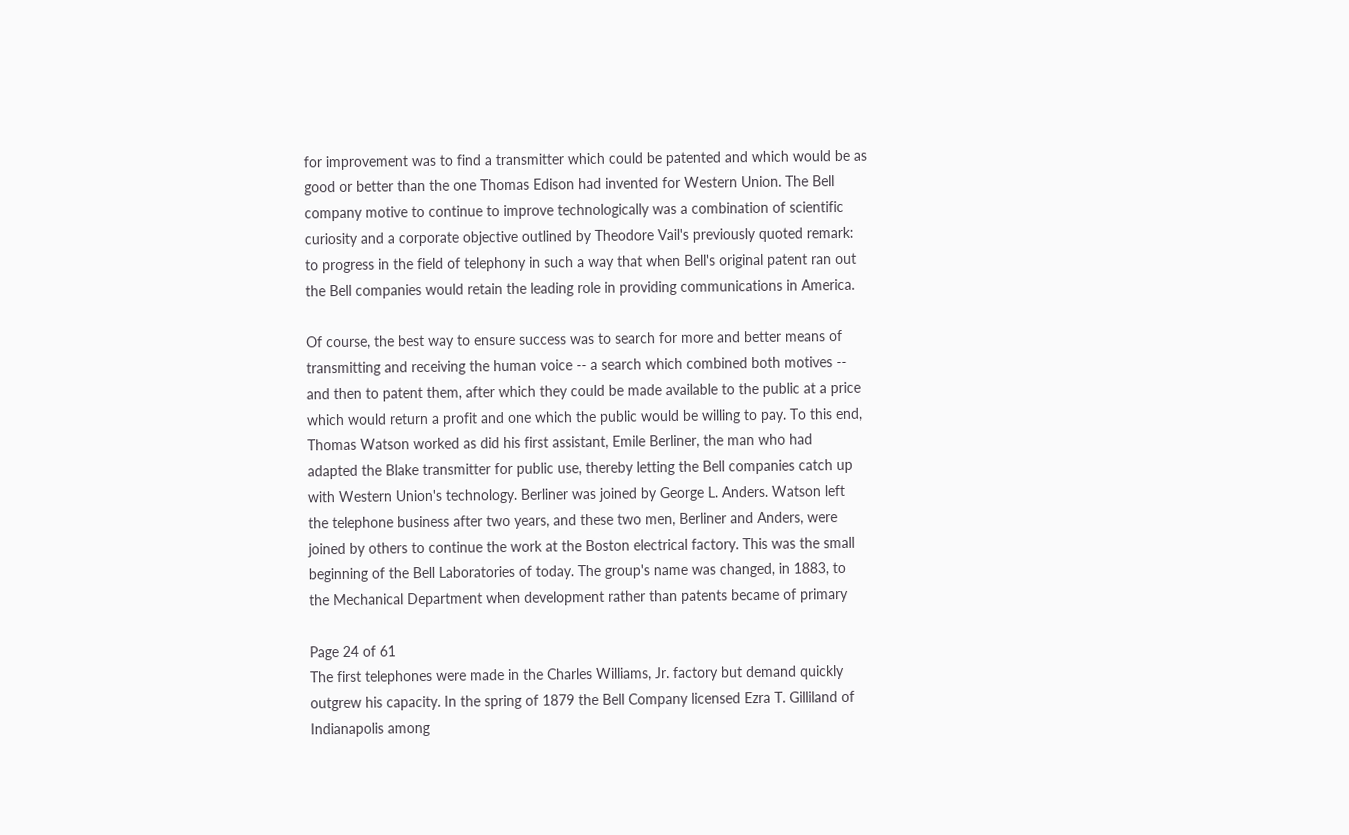for improvement was to find a transmitter which could be patented and which would be as
good or better than the one Thomas Edison had invented for Western Union. The Bell
company motive to continue to improve technologically was a combination of scientific
curiosity and a corporate objective outlined by Theodore Vail's previously quoted remark:
to progress in the field of telephony in such a way that when Bell's original patent ran out
the Bell companies would retain the leading role in providing communications in America.

Of course, the best way to ensure success was to search for more and better means of
transmitting and receiving the human voice -- a search which combined both motives --
and then to patent them, after which they could be made available to the public at a price
which would return a profit and one which the public would be willing to pay. To this end,
Thomas Watson worked as did his first assistant, Emile Berliner, the man who had
adapted the Blake transmitter for public use, thereby letting the Bell companies catch up
with Western Union's technology. Berliner was joined by George L. Anders. Watson left
the telephone business after two years, and these two men, Berliner and Anders, were
joined by others to continue the work at the Boston electrical factory. This was the small
beginning of the Bell Laboratories of today. The group's name was changed, in 1883, to
the Mechanical Department when development rather than patents became of primary

Page 24 of 61
The first telephones were made in the Charles Williams, Jr. factory but demand quickly
outgrew his capacity. In the spring of 1879 the Bell Company licensed Ezra T. Gilliland of
Indianapolis among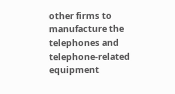other firms to manufacture the telephones and telephone-related
equipment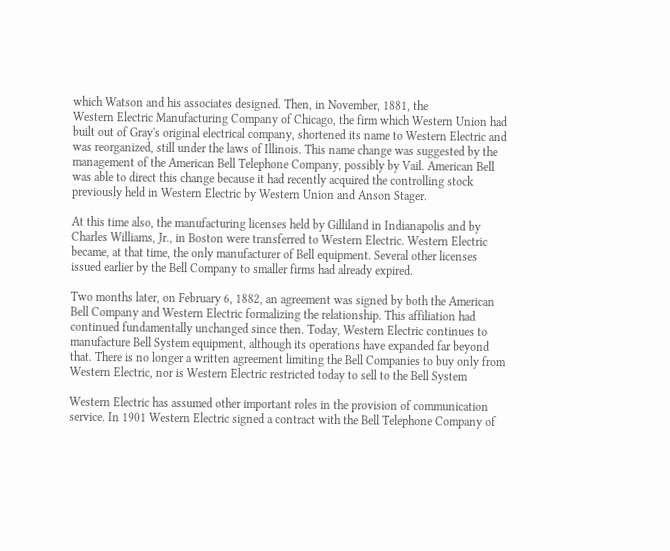which Watson and his associates designed. Then, in November, 1881, the
Western Electric Manufacturing Company of Chicago, the firm which Western Union had
built out of Gray's original electrical company, shortened its name to Western Electric and
was reorganized, still under the laws of Illinois. This name change was suggested by the
management of the American Bell Telephone Company, possibly by Vail. American Bell
was able to direct this change because it had recently acquired the controlling stock
previously held in Western Electric by Western Union and Anson Stager.

At this time also, the manufacturing licenses held by Gilliland in Indianapolis and by
Charles Williams, Jr., in Boston were transferred to Western Electric. Western Electric
became, at that time, the only manufacturer of Bell equipment. Several other licenses
issued earlier by the Bell Company to smaller firms had already expired.

Two months later, on February 6, 1882, an agreement was signed by both the American
Bell Company and Western Electric formalizing the relationship. This affiliation had
continued fundamentally unchanged since then. Today, Western Electric continues to
manufacture Bell System equipment, although its operations have expanded far beyond
that. There is no longer a written agreement limiting the Bell Companies to buy only from
Western Electric, nor is Western Electric restricted today to sell to the Bell System

Western Electric has assumed other important roles in the provision of communication
service. In 1901 Western Electric signed a contract with the Bell Telephone Company of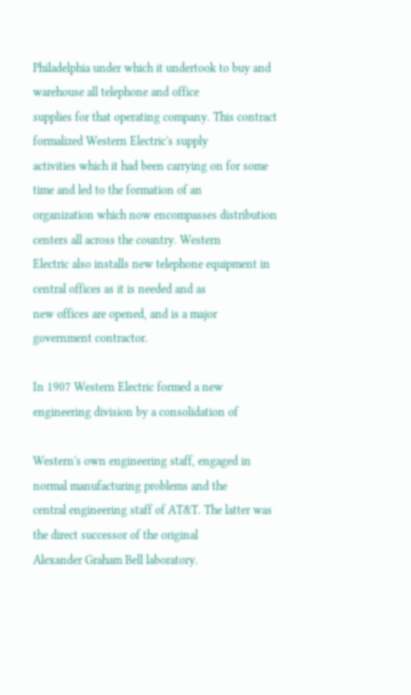Philadelphia under which it undertook to buy and warehouse all telephone and office
supplies for that operating company. This contract formalized Western Electric's supply
activities which it had been carrying on for some time and led to the formation of an
organization which now encompasses distribution centers all across the country. Western
Electric also installs new telephone equipment in central offices as it is needed and as
new offices are opened, and is a major government contractor.

In 1907 Western Electric formed a new engineering division by a consolidation of

Western's own engineering staff, engaged in normal manufacturing problems and the
central engineering staff of AT&T. The latter was the direct successor of the original
Alexander Graham Bell laboratory.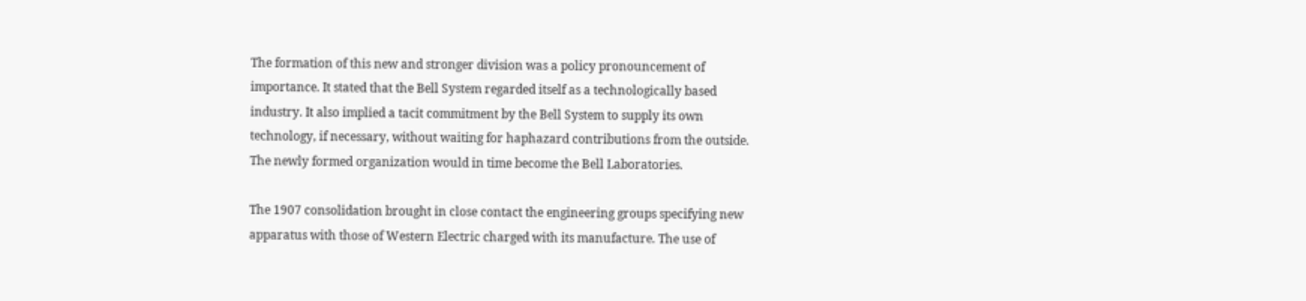The formation of this new and stronger division was a policy pronouncement of
importance. It stated that the Bell System regarded itself as a technologically based
industry. It also implied a tacit commitment by the Bell System to supply its own
technology, if necessary, without waiting for haphazard contributions from the outside.
The newly formed organization would in time become the Bell Laboratories.

The 1907 consolidation brought in close contact the engineering groups specifying new
apparatus with those of Western Electric charged with its manufacture. The use of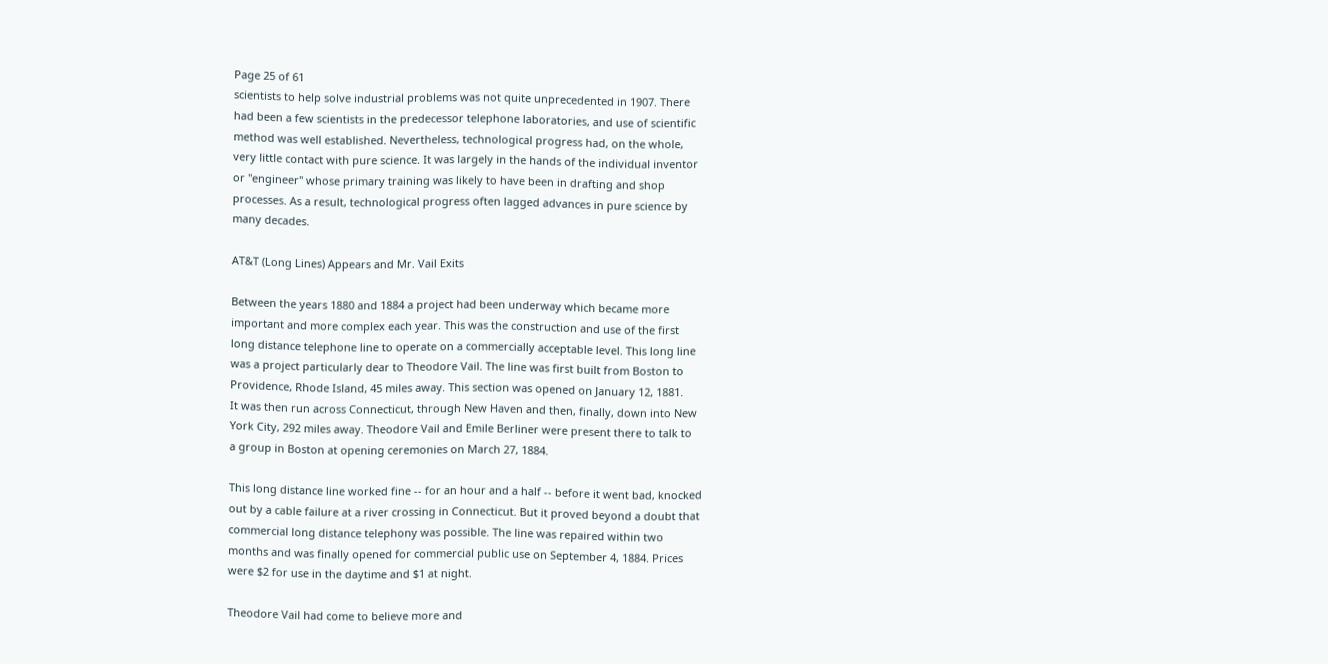Page 25 of 61
scientists to help solve industrial problems was not quite unprecedented in 1907. There
had been a few scientists in the predecessor telephone laboratories, and use of scientific
method was well established. Nevertheless, technological progress had, on the whole,
very little contact with pure science. It was largely in the hands of the individual inventor
or "engineer" whose primary training was likely to have been in drafting and shop
processes. As a result, technological progress often lagged advances in pure science by
many decades.

AT&T (Long Lines) Appears and Mr. Vail Exits

Between the years 1880 and 1884 a project had been underway which became more
important and more complex each year. This was the construction and use of the first
long distance telephone line to operate on a commercially acceptable level. This long line
was a project particularly dear to Theodore Vail. The line was first built from Boston to
Providence, Rhode Island, 45 miles away. This section was opened on January 12, 1881.
It was then run across Connecticut, through New Haven and then, finally, down into New
York City, 292 miles away. Theodore Vail and Emile Berliner were present there to talk to
a group in Boston at opening ceremonies on March 27, 1884.

This long distance line worked fine -- for an hour and a half -- before it went bad, knocked
out by a cable failure at a river crossing in Connecticut. But it proved beyond a doubt that
commercial long distance telephony was possible. The line was repaired within two
months and was finally opened for commercial public use on September 4, 1884. Prices
were $2 for use in the daytime and $1 at night.

Theodore Vail had come to believe more and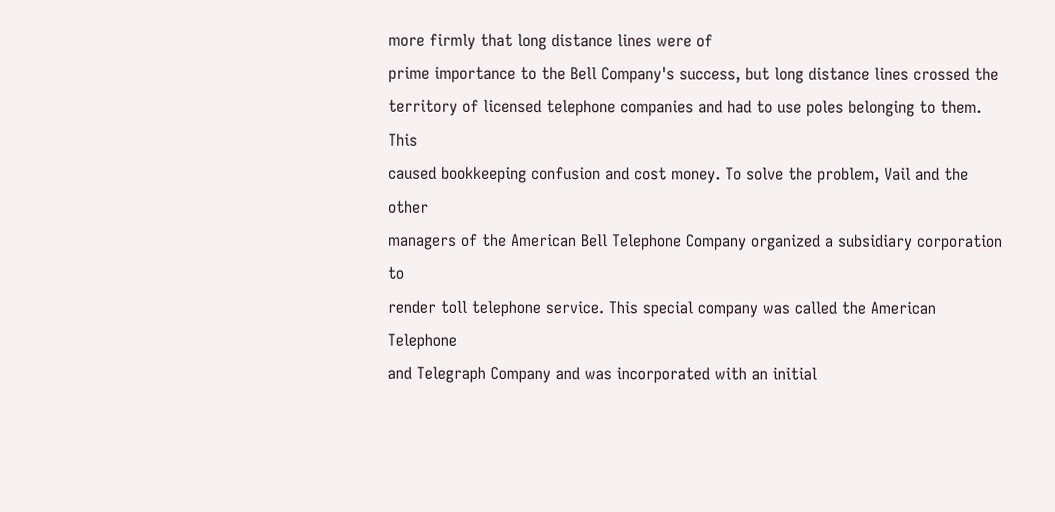more firmly that long distance lines were of
prime importance to the Bell Company's success, but long distance lines crossed the
territory of licensed telephone companies and had to use poles belonging to them. This
caused bookkeeping confusion and cost money. To solve the problem, Vail and the other
managers of the American Bell Telephone Company organized a subsidiary corporation to
render toll telephone service. This special company was called the American Telephone
and Telegraph Company and was incorporated with an initial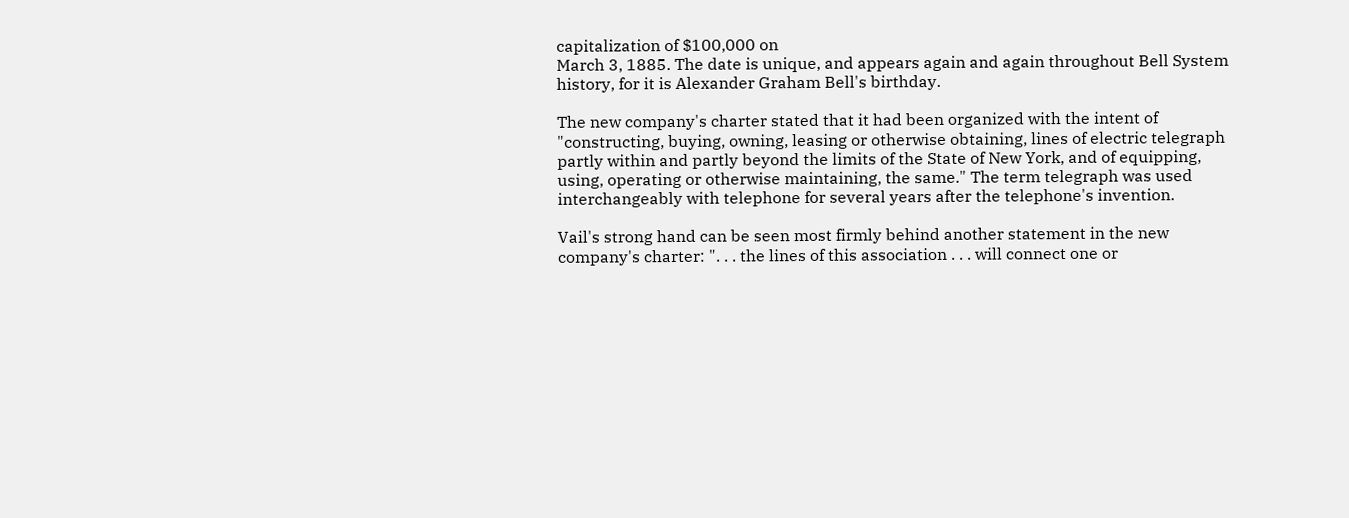capitalization of $100,000 on
March 3, 1885. The date is unique, and appears again and again throughout Bell System
history, for it is Alexander Graham Bell's birthday.

The new company's charter stated that it had been organized with the intent of
"constructing, buying, owning, leasing or otherwise obtaining, lines of electric telegraph
partly within and partly beyond the limits of the State of New York, and of equipping,
using, operating or otherwise maintaining, the same." The term telegraph was used
interchangeably with telephone for several years after the telephone's invention.

Vail's strong hand can be seen most firmly behind another statement in the new
company's charter: ". . . the lines of this association . . . will connect one or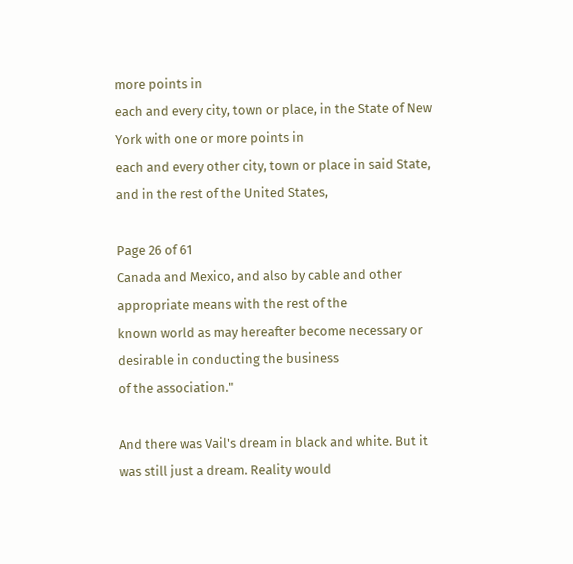more points in
each and every city, town or place, in the State of New York with one or more points in
each and every other city, town or place in said State, and in the rest of the United States,

Page 26 of 61
Canada and Mexico, and also by cable and other appropriate means with the rest of the
known world as may hereafter become necessary or desirable in conducting the business
of the association."

And there was Vail's dream in black and white. But it was still just a dream. Reality would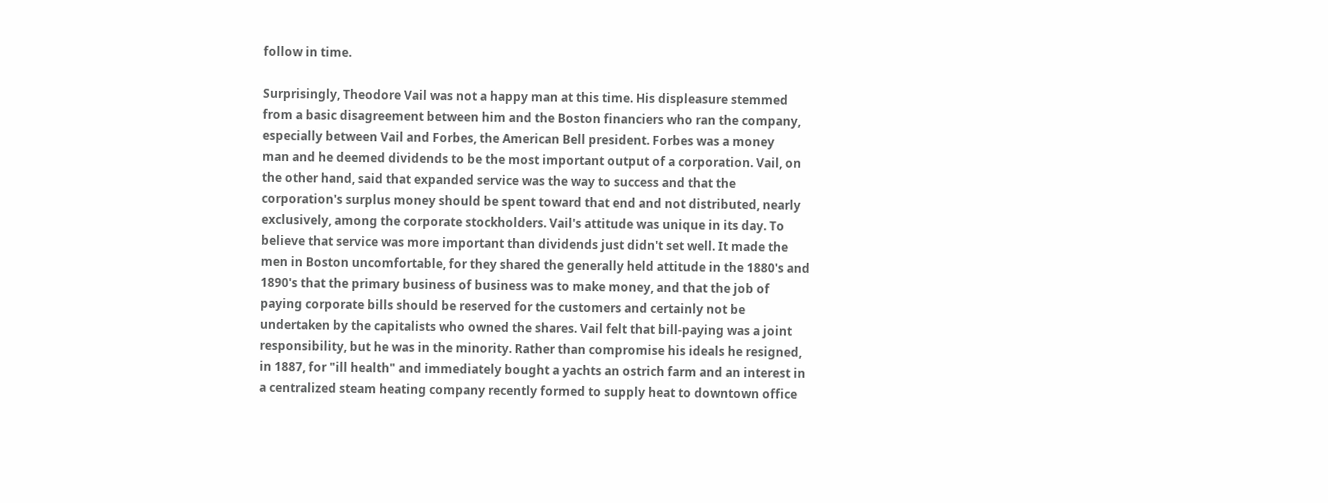follow in time.

Surprisingly, Theodore Vail was not a happy man at this time. His displeasure stemmed
from a basic disagreement between him and the Boston financiers who ran the company,
especially between Vail and Forbes, the American Bell president. Forbes was a money
man and he deemed dividends to be the most important output of a corporation. Vail, on
the other hand, said that expanded service was the way to success and that the
corporation's surplus money should be spent toward that end and not distributed, nearly
exclusively, among the corporate stockholders. Vail's attitude was unique in its day. To
believe that service was more important than dividends just didn't set well. It made the
men in Boston uncomfortable, for they shared the generally held attitude in the 1880's and
1890's that the primary business of business was to make money, and that the job of
paying corporate bills should be reserved for the customers and certainly not be
undertaken by the capitalists who owned the shares. Vail felt that bill-paying was a joint
responsibility, but he was in the minority. Rather than compromise his ideals he resigned,
in 1887, for "ill health" and immediately bought a yachts an ostrich farm and an interest in
a centralized steam heating company recently formed to supply heat to downtown office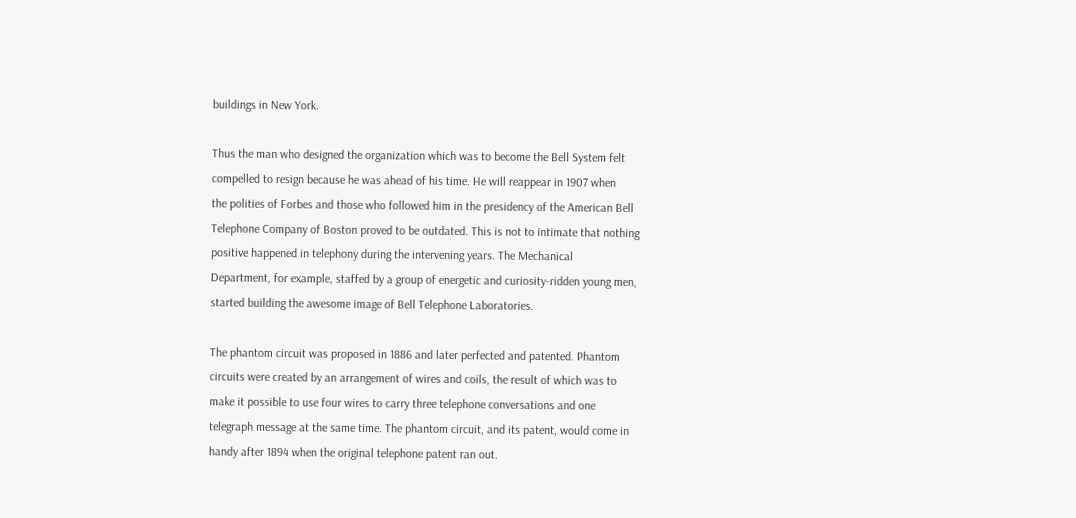buildings in New York.

Thus the man who designed the organization which was to become the Bell System felt
compelled to resign because he was ahead of his time. He will reappear in 1907 when
the polities of Forbes and those who followed him in the presidency of the American Bell
Telephone Company of Boston proved to be outdated. This is not to intimate that nothing
positive happened in telephony during the intervening years. The Mechanical
Department, for example, staffed by a group of energetic and curiosity-ridden young men,
started building the awesome image of Bell Telephone Laboratories.

The phantom circuit was proposed in 1886 and later perfected and patented. Phantom
circuits were created by an arrangement of wires and coils, the result of which was to
make it possible to use four wires to carry three telephone conversations and one
telegraph message at the same time. The phantom circuit, and its patent, would come in
handy after 1894 when the original telephone patent ran out.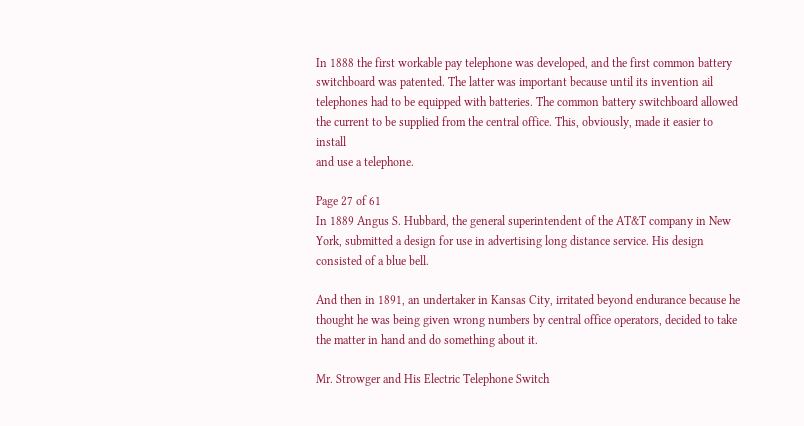In 1888 the first workable pay telephone was developed, and the first common battery
switchboard was patented. The latter was important because until its invention ail
telephones had to be equipped with batteries. The common battery switchboard allowed
the current to be supplied from the central office. This, obviously, made it easier to install
and use a telephone.

Page 27 of 61
In 1889 Angus S. Hubbard, the general superintendent of the AT&T company in New
York, submitted a design for use in advertising long distance service. His design
consisted of a blue bell.

And then in 1891, an undertaker in Kansas City, irritated beyond endurance because he
thought he was being given wrong numbers by central office operators, decided to take
the matter in hand and do something about it.

Mr. Strowger and His Electric Telephone Switch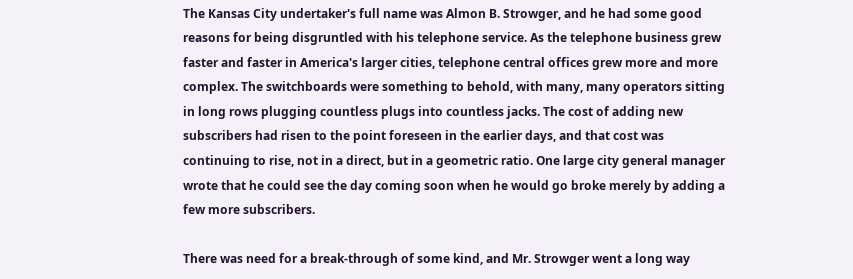The Kansas City undertaker's full name was Almon B. Strowger, and he had some good
reasons for being disgruntled with his telephone service. As the telephone business grew
faster and faster in America's larger cities, telephone central offices grew more and more
complex. The switchboards were something to behold, with many, many operators sitting
in long rows plugging countless plugs into countless jacks. The cost of adding new
subscribers had risen to the point foreseen in the earlier days, and that cost was
continuing to rise, not in a direct, but in a geometric ratio. One large city general manager
wrote that he could see the day coming soon when he would go broke merely by adding a
few more subscribers.

There was need for a break-through of some kind, and Mr. Strowger went a long way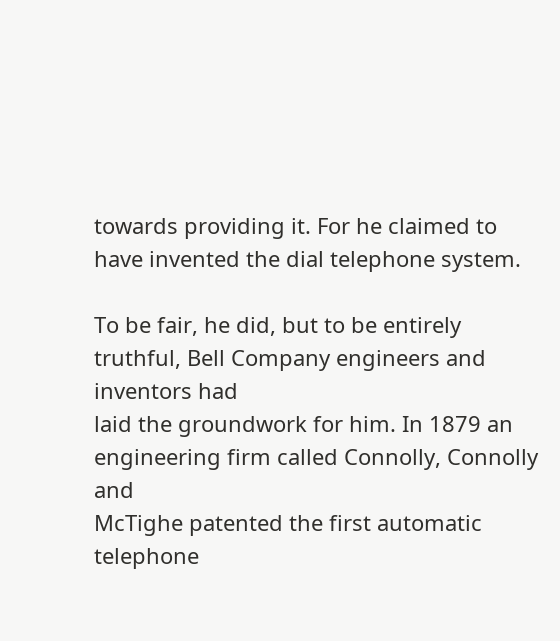towards providing it. For he claimed to have invented the dial telephone system.

To be fair, he did, but to be entirely truthful, Bell Company engineers and inventors had
laid the groundwork for him. In 1879 an engineering firm called Connolly, Connolly and
McTighe patented the first automatic telephone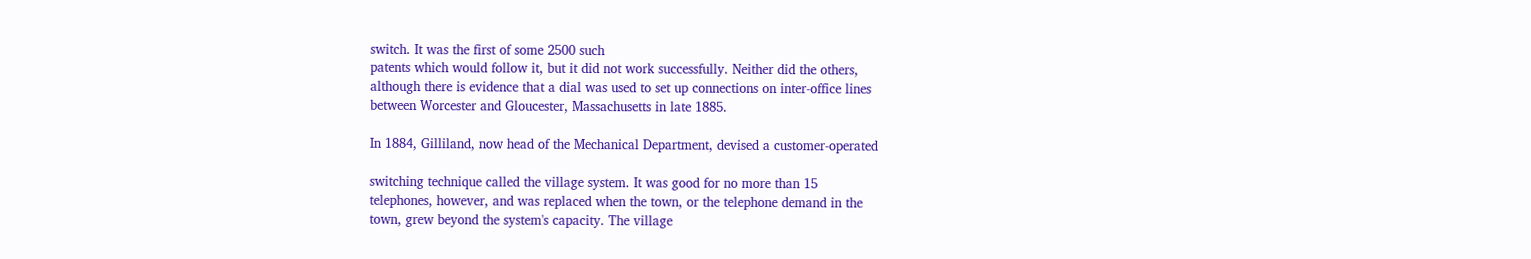switch. It was the first of some 2500 such
patents which would follow it, but it did not work successfully. Neither did the others,
although there is evidence that a dial was used to set up connections on inter-office lines
between Worcester and Gloucester, Massachusetts in late 1885.

In 1884, Gilliland, now head of the Mechanical Department, devised a customer-operated

switching technique called the village system. It was good for no more than 15
telephones, however, and was replaced when the town, or the telephone demand in the
town, grew beyond the system's capacity. The village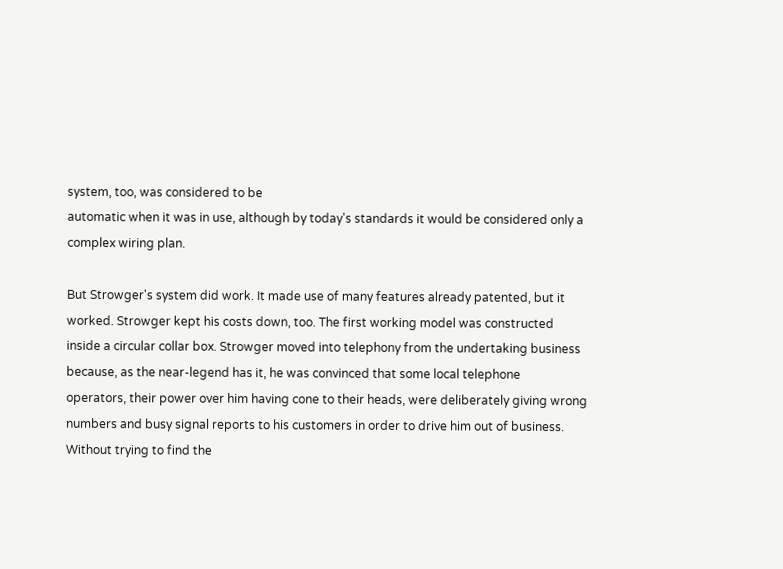system, too, was considered to be
automatic when it was in use, although by today's standards it would be considered only a
complex wiring plan.

But Strowger's system did work. It made use of many features already patented, but it
worked. Strowger kept his costs down, too. The first working model was constructed
inside a circular collar box. Strowger moved into telephony from the undertaking business
because, as the near-legend has it, he was convinced that some local telephone
operators, their power over him having cone to their heads, were deliberately giving wrong
numbers and busy signal reports to his customers in order to drive him out of business.
Without trying to find the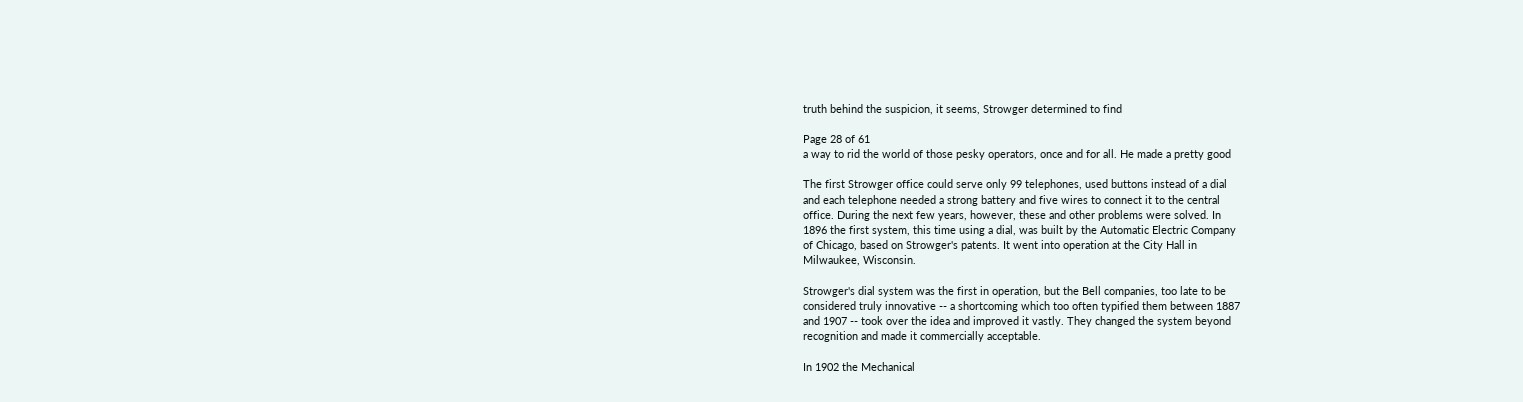truth behind the suspicion, it seems, Strowger determined to find

Page 28 of 61
a way to rid the world of those pesky operators, once and for all. He made a pretty good

The first Strowger office could serve only 99 telephones, used buttons instead of a dial
and each telephone needed a strong battery and five wires to connect it to the central
office. During the next few years, however, these and other problems were solved. In
1896 the first system, this time using a dial, was built by the Automatic Electric Company
of Chicago, based on Strowger's patents. It went into operation at the City Hall in
Milwaukee, Wisconsin.

Strowger's dial system was the first in operation, but the Bell companies, too late to be
considered truly innovative -- a shortcoming which too often typified them between 1887
and 1907 -- took over the idea and improved it vastly. They changed the system beyond
recognition and made it commercially acceptable.

In 1902 the Mechanical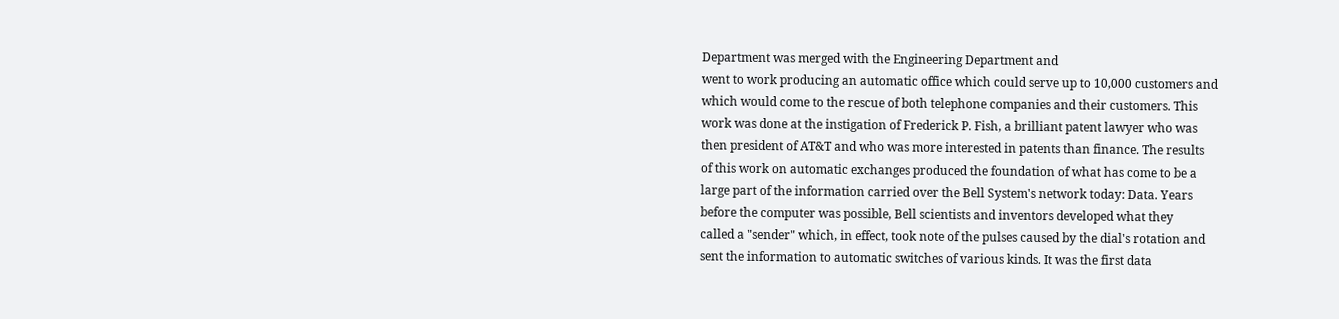Department was merged with the Engineering Department and
went to work producing an automatic office which could serve up to 10,000 customers and
which would come to the rescue of both telephone companies and their customers. This
work was done at the instigation of Frederick P. Fish, a brilliant patent lawyer who was
then president of AT&T and who was more interested in patents than finance. The results
of this work on automatic exchanges produced the foundation of what has come to be a
large part of the information carried over the Bell System's network today: Data. Years
before the computer was possible, Bell scientists and inventors developed what they
called a "sender" which, in effect, took note of the pulses caused by the dial's rotation and
sent the information to automatic switches of various kinds. It was the first data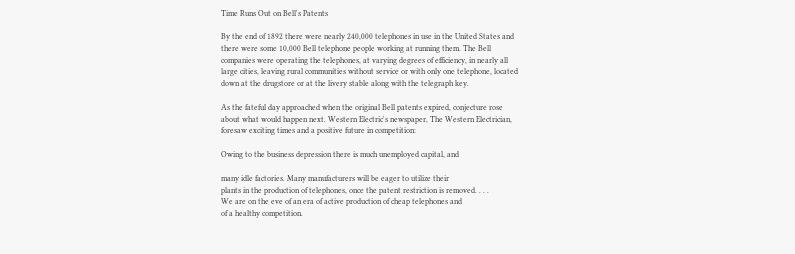Time Runs Out on Bell's Patents

By the end of 1892 there were nearly 240,000 telephones in use in the United States and
there were some 10,000 Bell telephone people working at running them. The Bell
companies were operating the telephones, at varying degrees of efficiency, in nearly all
large cities, leaving rural communities without service or with only one telephone, located
down at the drugstore or at the livery stable along with the telegraph key.

As the fateful day approached when the original Bell patents expired, conjecture rose
about what would happen next. Western Electric's newspaper, The Western Electrician,
foresaw exciting times and a positive future in competition:

Owing to the business depression there is much unemployed capital, and

many idle factories. Many manufacturers will be eager to utilize their
plants in the production of telephones, once the patent restriction is removed. . . .
We are on the eve of an era of active production of cheap telephones and
of a healthy competition.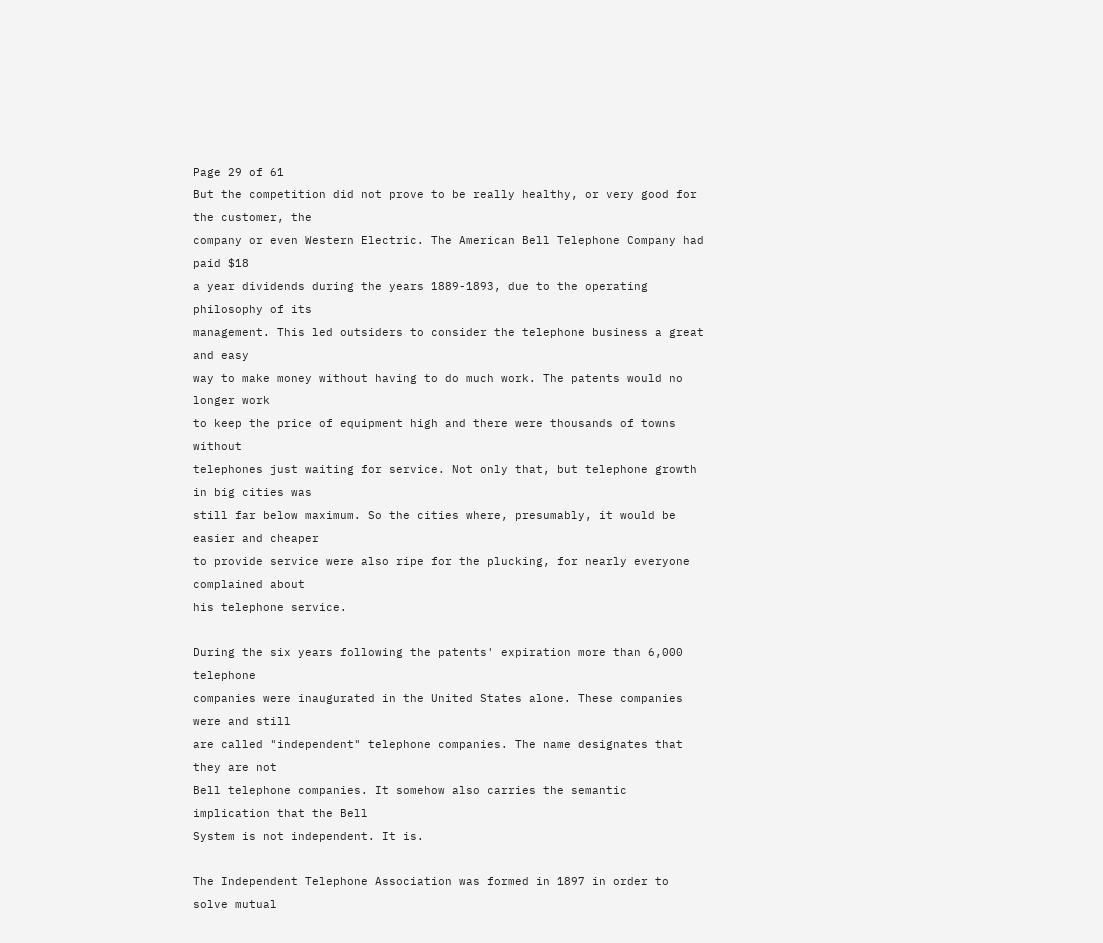Page 29 of 61
But the competition did not prove to be really healthy, or very good for the customer, the
company or even Western Electric. The American Bell Telephone Company had paid $18
a year dividends during the years 1889-1893, due to the operating philosophy of its
management. This led outsiders to consider the telephone business a great and easy
way to make money without having to do much work. The patents would no longer work
to keep the price of equipment high and there were thousands of towns without
telephones just waiting for service. Not only that, but telephone growth in big cities was
still far below maximum. So the cities where, presumably, it would be easier and cheaper
to provide service were also ripe for the plucking, for nearly everyone complained about
his telephone service.

During the six years following the patents' expiration more than 6,000 telephone
companies were inaugurated in the United States alone. These companies were and still
are called "independent" telephone companies. The name designates that they are not
Bell telephone companies. It somehow also carries the semantic implication that the Bell
System is not independent. It is.

The Independent Telephone Association was formed in 1897 in order to solve mutual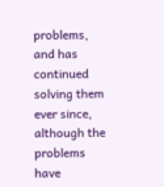problems, and has continued solving them ever since, although the problems have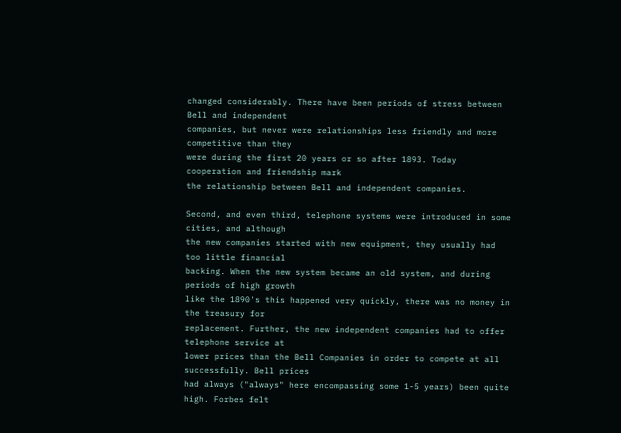changed considerably. There have been periods of stress between Bell and independent
companies, but never were relationships less friendly and more competitive than they
were during the first 20 years or so after 1893. Today cooperation and friendship mark
the relationship between Bell and independent companies.

Second, and even third, telephone systems were introduced in some cities, and although
the new companies started with new equipment, they usually had too little financial
backing. When the new system became an old system, and during periods of high growth
like the 1890's this happened very quickly, there was no money in the treasury for
replacement. Further, the new independent companies had to offer telephone service at
lower prices than the Bell Companies in order to compete at all successfully. Bell prices
had always ("always" here encompassing some 1-5 years) been quite high. Forbes felt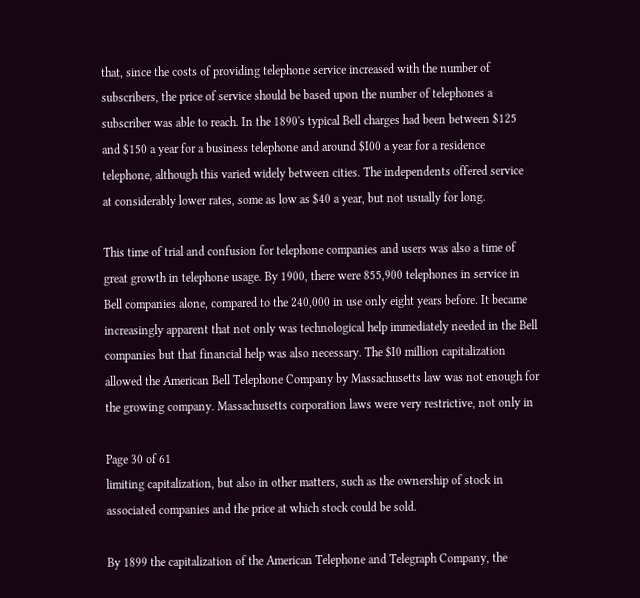that, since the costs of providing telephone service increased with the number of
subscribers, the price of service should be based upon the number of telephones a
subscriber was able to reach. In the 1890's typical Bell charges had been between $125
and $150 a year for a business telephone and around $I00 a year for a residence
telephone, although this varied widely between cities. The independents offered service
at considerably lower rates, some as low as $40 a year, but not usually for long.

This time of trial and confusion for telephone companies and users was also a time of
great growth in telephone usage. By 1900, there were 855,900 telephones in service in
Bell companies alone, compared to the 240,000 in use only eight years before. It became
increasingly apparent that not only was technological help immediately needed in the Bell
companies but that financial help was also necessary. The $I0 million capitalization
allowed the American Bell Telephone Company by Massachusetts law was not enough for
the growing company. Massachusetts corporation laws were very restrictive, not only in

Page 30 of 61
limiting capitalization, but also in other matters, such as the ownership of stock in
associated companies and the price at which stock could be sold.

By 1899 the capitalization of the American Telephone and Telegraph Company, the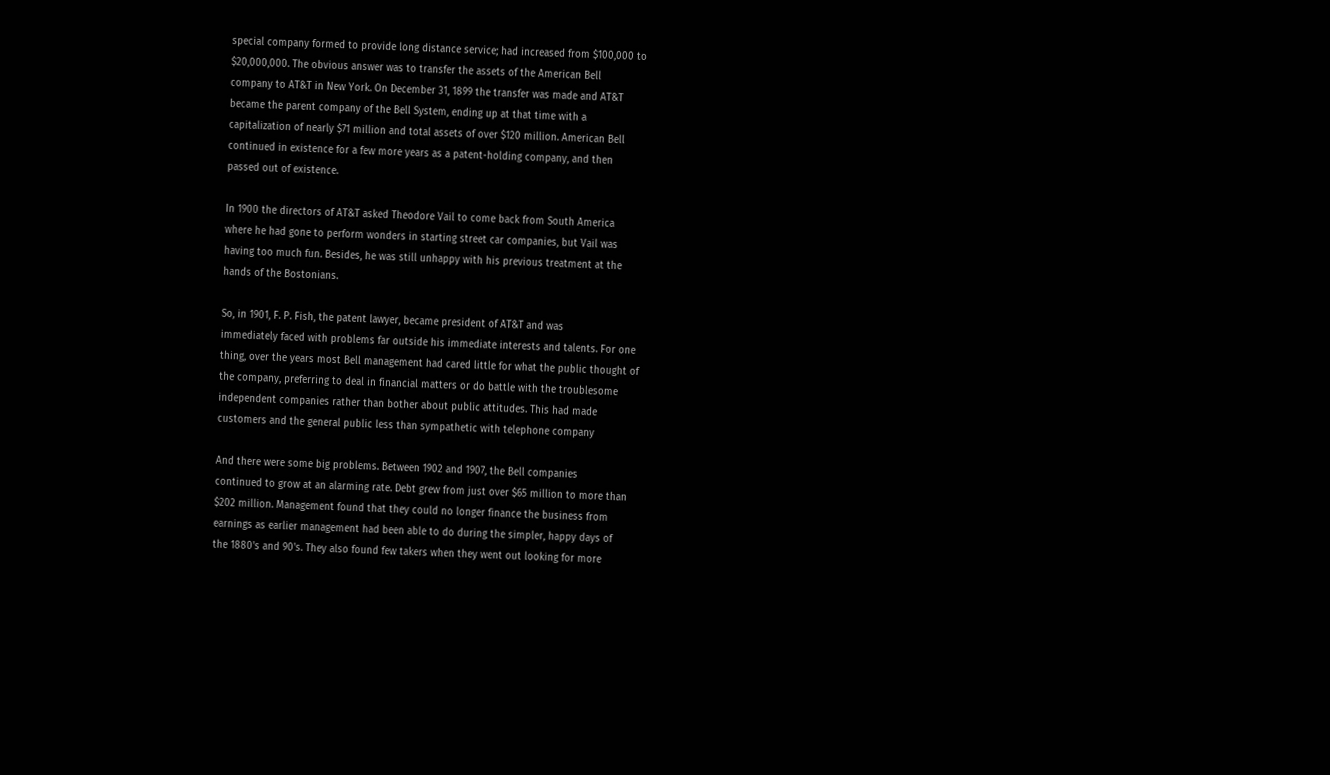special company formed to provide long distance service; had increased from $100,000 to
$20,000,000. The obvious answer was to transfer the assets of the American Bell
company to AT&T in New York. On December 31, 1899 the transfer was made and AT&T
became the parent company of the Bell System, ending up at that time with a
capitalization of nearly $71 million and total assets of over $120 million. American Bell
continued in existence for a few more years as a patent-holding company, and then
passed out of existence.

In 1900 the directors of AT&T asked Theodore Vail to come back from South America
where he had gone to perform wonders in starting street car companies, but Vail was
having too much fun. Besides, he was still unhappy with his previous treatment at the
hands of the Bostonians.

So, in 1901, F. P. Fish, the patent lawyer, became president of AT&T and was
immediately faced with problems far outside his immediate interests and talents. For one
thing, over the years most Bell management had cared little for what the public thought of
the company, preferring to deal in financial matters or do battle with the troublesome
independent companies rather than bother about public attitudes. This had made
customers and the general public less than sympathetic with telephone company

And there were some big problems. Between 1902 and 1907, the Bell companies
continued to grow at an alarming rate. Debt grew from just over $65 million to more than
$202 million. Management found that they could no longer finance the business from
earnings as earlier management had been able to do during the simpler, happy days of
the 1880's and 90's. They also found few takers when they went out looking for more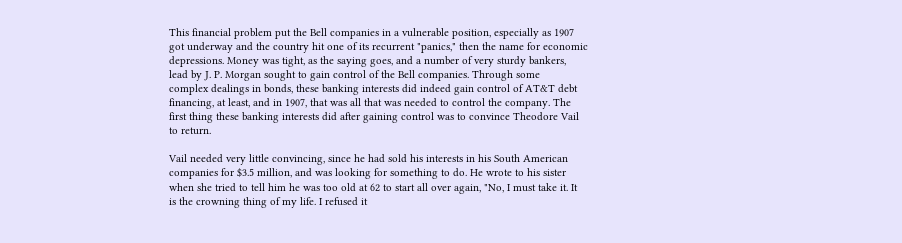This financial problem put the Bell companies in a vulnerable position, especially as 1907
got underway and the country hit one of its recurrent "panics," then the name for economic
depressions. Money was tight, as the saying goes, and a number of very sturdy bankers,
lead by J. P. Morgan sought to gain control of the Bell companies. Through some
complex dealings in bonds, these banking interests did indeed gain control of AT&T debt
financing, at least, and in 1907, that was all that was needed to control the company. The
first thing these banking interests did after gaining control was to convince Theodore Vail
to return.

Vail needed very little convincing, since he had sold his interests in his South American
companies for $3.5 million, and was looking for something to do. He wrote to his sister
when she tried to tell him he was too old at 62 to start all over again, "No, I must take it. It
is the crowning thing of my life. I refused it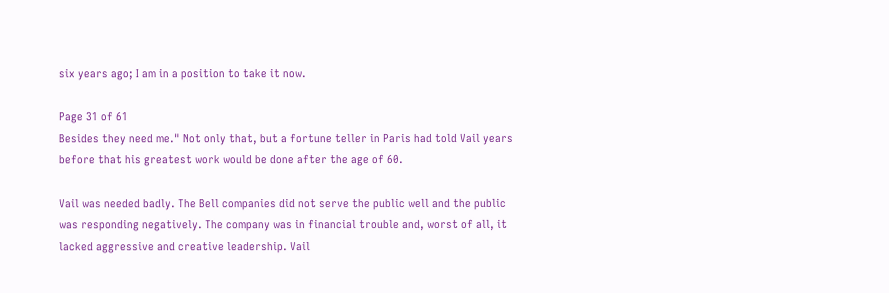six years ago; I am in a position to take it now.

Page 31 of 61
Besides they need me." Not only that, but a fortune teller in Paris had told Vail years
before that his greatest work would be done after the age of 60.

Vail was needed badly. The Bell companies did not serve the public well and the public
was responding negatively. The company was in financial trouble and, worst of all, it
lacked aggressive and creative leadership. Vail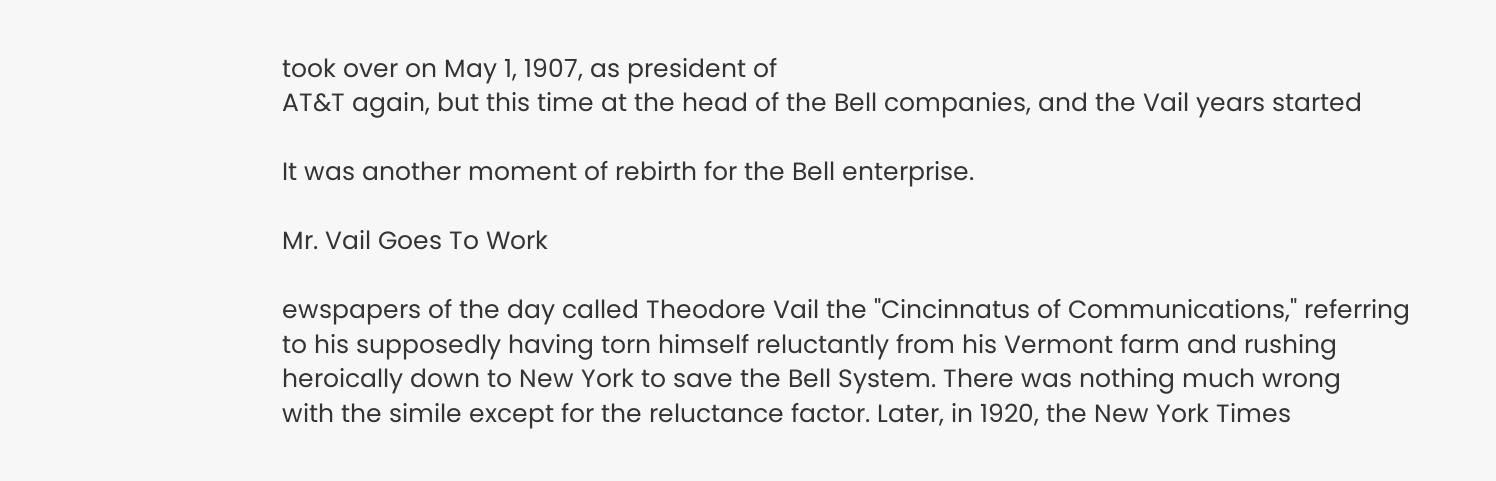took over on May 1, 1907, as president of
AT&T again, but this time at the head of the Bell companies, and the Vail years started

It was another moment of rebirth for the Bell enterprise.

Mr. Vail Goes To Work

ewspapers of the day called Theodore Vail the "Cincinnatus of Communications," referring
to his supposedly having torn himself reluctantly from his Vermont farm and rushing
heroically down to New York to save the Bell System. There was nothing much wrong
with the simile except for the reluctance factor. Later, in 1920, the New York Times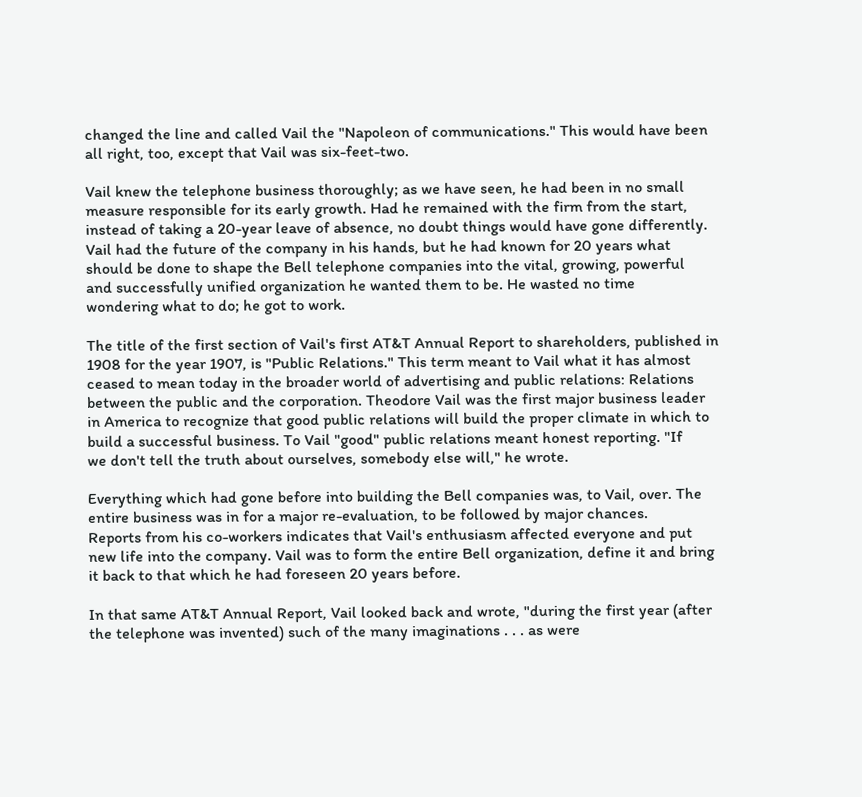changed the line and called Vail the "Napoleon of communications." This would have been
all right, too, except that Vail was six-feet-two.

Vail knew the telephone business thoroughly; as we have seen, he had been in no small
measure responsible for its early growth. Had he remained with the firm from the start,
instead of taking a 20-year leave of absence, no doubt things would have gone differently.
Vail had the future of the company in his hands, but he had known for 20 years what
should be done to shape the Bell telephone companies into the vital, growing, powerful
and successfully unified organization he wanted them to be. He wasted no time
wondering what to do; he got to work.

The title of the first section of Vail's first AT&T Annual Report to shareholders, published in
1908 for the year 1907, is "Public Relations." This term meant to Vail what it has almost
ceased to mean today in the broader world of advertising and public relations: Relations
between the public and the corporation. Theodore Vail was the first major business leader
in America to recognize that good public relations will build the proper climate in which to
build a successful business. To Vail "good" public relations meant honest reporting. "If
we don't tell the truth about ourselves, somebody else will," he wrote.

Everything which had gone before into building the Bell companies was, to Vail, over. The
entire business was in for a major re-evaluation, to be followed by major chances.
Reports from his co-workers indicates that Vail's enthusiasm affected everyone and put
new life into the company. Vail was to form the entire Bell organization, define it and bring
it back to that which he had foreseen 20 years before.

In that same AT&T Annual Report, Vail looked back and wrote, "during the first year (after
the telephone was invented) such of the many imaginations . . . as were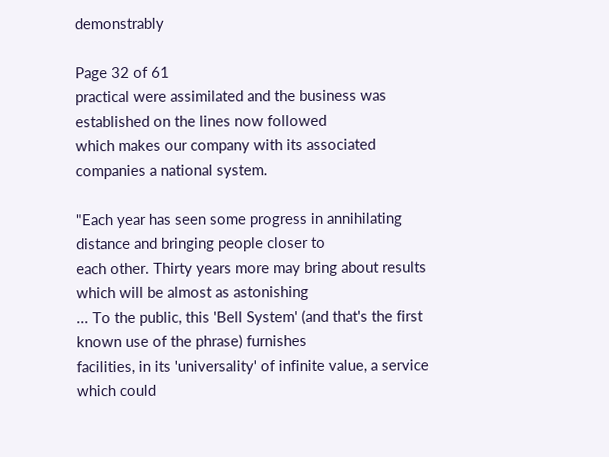demonstrably

Page 32 of 61
practical were assimilated and the business was established on the lines now followed
which makes our company with its associated companies a national system.

"Each year has seen some progress in annihilating distance and bringing people closer to
each other. Thirty years more may bring about results which will be almost as astonishing
... To the public, this 'Bell System' (and that's the first known use of the phrase) furnishes
facilities, in its 'universality' of infinite value, a service which could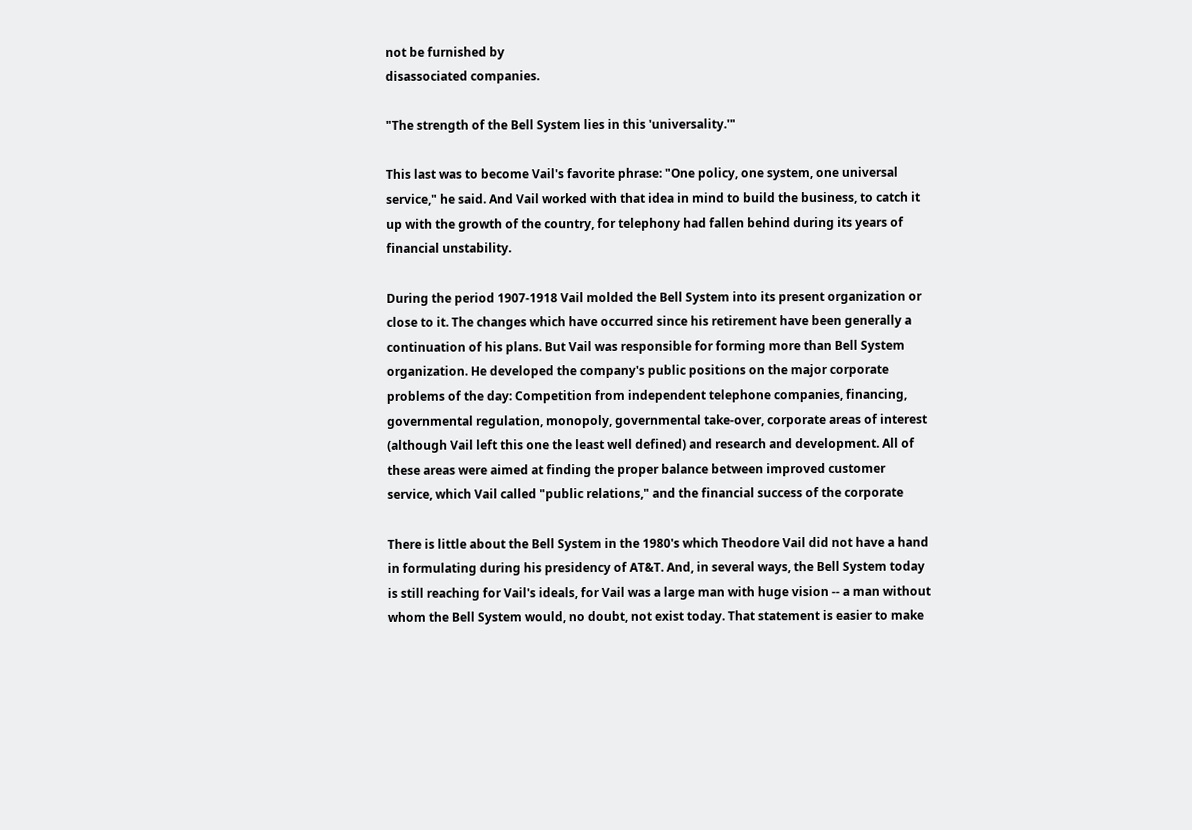not be furnished by
disassociated companies.

"The strength of the Bell System lies in this 'universality.'"

This last was to become Vail's favorite phrase: "One policy, one system, one universal
service," he said. And Vail worked with that idea in mind to build the business, to catch it
up with the growth of the country, for telephony had fallen behind during its years of
financial unstability.

During the period 1907-1918 Vail molded the Bell System into its present organization or
close to it. The changes which have occurred since his retirement have been generally a
continuation of his plans. But Vail was responsible for forming more than Bell System
organization. He developed the company's public positions on the major corporate
problems of the day: Competition from independent telephone companies, financing,
governmental regulation, monopoly, governmental take-over, corporate areas of interest
(although Vail left this one the least well defined) and research and development. All of
these areas were aimed at finding the proper balance between improved customer
service, which Vail called "public relations," and the financial success of the corporate

There is little about the Bell System in the 1980's which Theodore Vail did not have a hand
in formulating during his presidency of AT&T. And, in several ways, the Bell System today
is still reaching for Vail's ideals, for Vail was a large man with huge vision -- a man without
whom the Bell System would, no doubt, not exist today. That statement is easier to make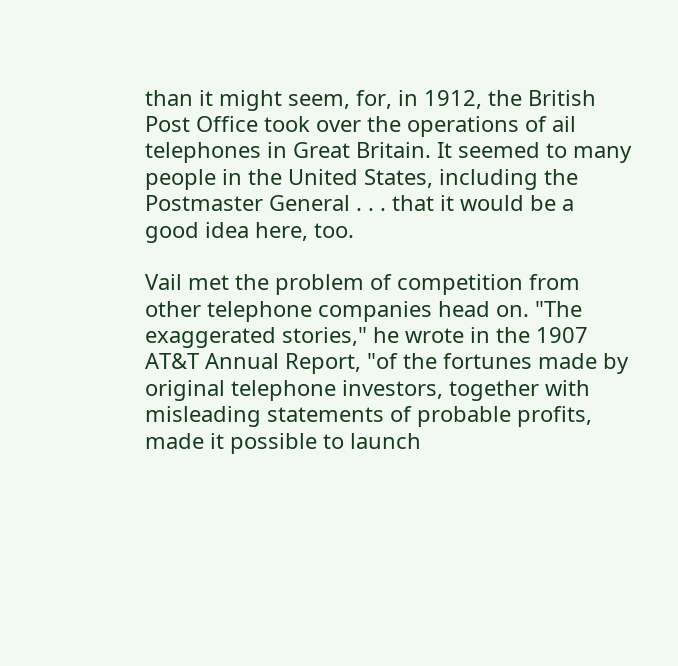than it might seem, for, in 1912, the British Post Office took over the operations of ail
telephones in Great Britain. It seemed to many people in the United States, including the
Postmaster General . . . that it would be a good idea here, too.

Vail met the problem of competition from other telephone companies head on. "The
exaggerated stories," he wrote in the 1907 AT&T Annual Report, "of the fortunes made by
original telephone investors, together with misleading statements of probable profits,
made it possible to launch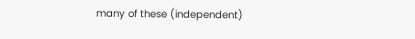many of these (independent)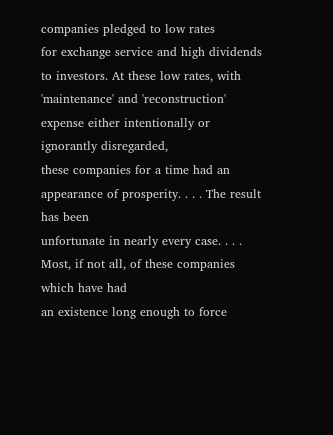companies pledged to low rates
for exchange service and high dividends to investors. At these low rates, with
'maintenance' and 'reconstruction' expense either intentionally or ignorantly disregarded,
these companies for a time had an appearance of prosperity. . . . The result has been
unfortunate in nearly every case. . . . Most, if not all, of these companies which have had
an existence long enough to force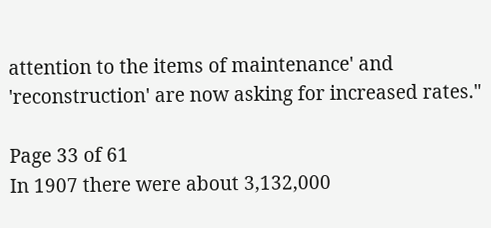attention to the items of maintenance' and
'reconstruction' are now asking for increased rates."

Page 33 of 61
In 1907 there were about 3,132,000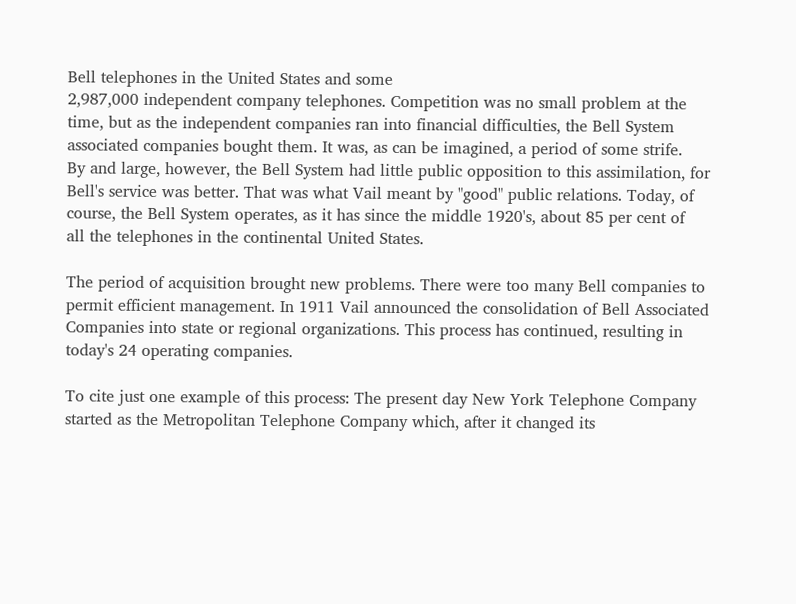Bell telephones in the United States and some
2,987,000 independent company telephones. Competition was no small problem at the
time, but as the independent companies ran into financial difficulties, the Bell System
associated companies bought them. It was, as can be imagined, a period of some strife.
By and large, however, the Bell System had little public opposition to this assimilation, for
Bell's service was better. That was what Vail meant by "good" public relations. Today, of
course, the Bell System operates, as it has since the middle 1920's, about 85 per cent of
all the telephones in the continental United States.

The period of acquisition brought new problems. There were too many Bell companies to
permit efficient management. In 1911 Vail announced the consolidation of Bell Associated
Companies into state or regional organizations. This process has continued, resulting in
today's 24 operating companies.

To cite just one example of this process: The present day New York Telephone Company
started as the Metropolitan Telephone Company which, after it changed its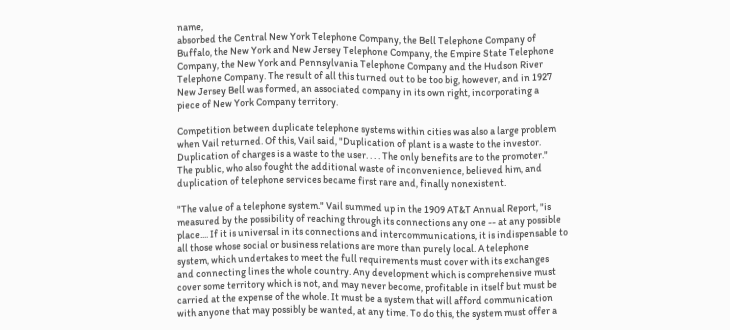name,
absorbed the Central New York Telephone Company, the Bell Telephone Company of
Buffalo, the New York and New Jersey Telephone Company, the Empire State Telephone
Company, the New York and Pennsylvania Telephone Company and the Hudson River
Telephone Company. The result of all this turned out to be too big, however, and in 1927
New Jersey Bell was formed, an associated company in its own right, incorporating a
piece of New York Company territory.

Competition between duplicate telephone systems within cities was also a large problem
when Vail returned. Of this, Vail said, "Duplication of plant is a waste to the investor.
Duplication of charges is a waste to the user. . . . The only benefits are to the promoter."
The public, who also fought the additional waste of inconvenience, believed him, and
duplication of telephone services became first rare and, finally nonexistent.

"The value of a telephone system." Vail summed up in the 1909 AT&T Annual Report, "is
measured by the possibility of reaching through its connections any one -- at any possible
place.... If it is universal in its connections and intercommunications, it is indispensable to
all those whose social or business relations are more than purely local. A telephone
system, which undertakes to meet the full requirements must cover with its exchanges
and connecting lines the whole country. Any development which is comprehensive must
cover some territory which is not, and may never become, profitable in itself but must be
carried at the expense of the whole. It must be a system that will afford communication
with anyone that may possibly be wanted, at any time. To do this, the system must offer a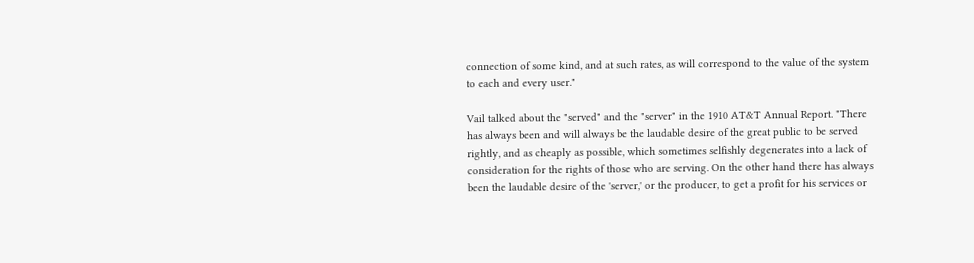connection of some kind, and at such rates, as will correspond to the value of the system
to each and every user."

Vail talked about the "served" and the "server" in the 1910 AT&T Annual Report. "There
has always been and will always be the laudable desire of the great public to be served
rightly, and as cheaply as possible, which sometimes selfishly degenerates into a lack of
consideration for the rights of those who are serving. On the other hand there has always
been the laudable desire of the 'server,' or the producer, to get a profit for his services or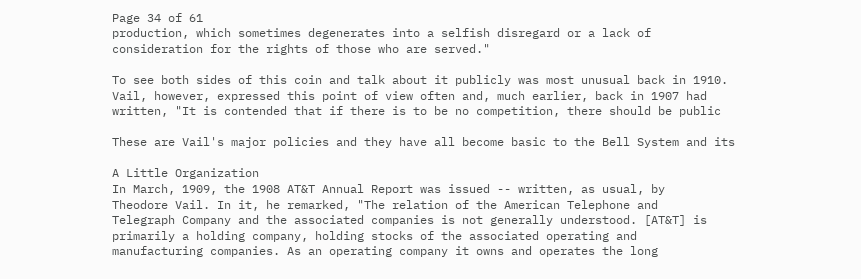Page 34 of 61
production, which sometimes degenerates into a selfish disregard or a lack of
consideration for the rights of those who are served."

To see both sides of this coin and talk about it publicly was most unusual back in 1910.
Vail, however, expressed this point of view often and, much earlier, back in 1907 had
written, "It is contended that if there is to be no competition, there should be public

These are Vail's major policies and they have all become basic to the Bell System and its

A Little Organization
In March, 1909, the 1908 AT&T Annual Report was issued -- written, as usual, by
Theodore Vail. In it, he remarked, "The relation of the American Telephone and
Telegraph Company and the associated companies is not generally understood. [AT&T] is
primarily a holding company, holding stocks of the associated operating and
manufacturing companies. As an operating company it owns and operates the long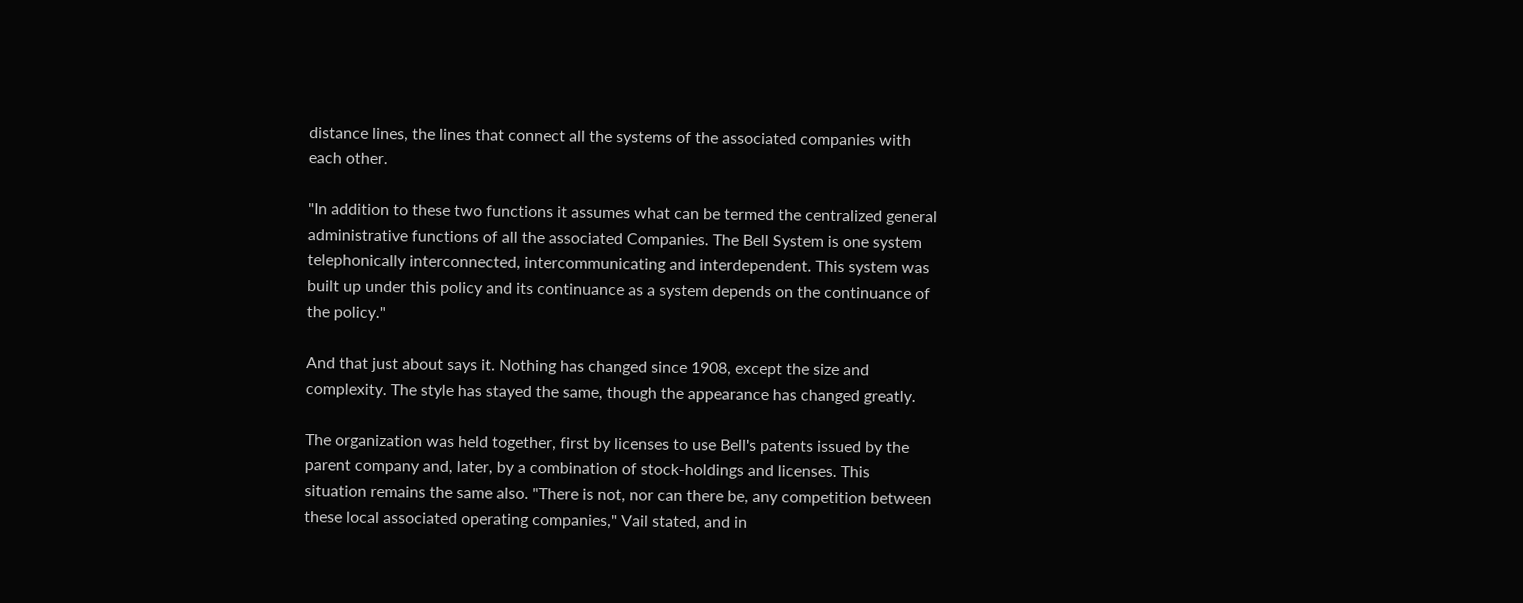distance lines, the lines that connect all the systems of the associated companies with
each other.

"In addition to these two functions it assumes what can be termed the centralized general
administrative functions of all the associated Companies. The Bell System is one system
telephonically interconnected, intercommunicating and interdependent. This system was
built up under this policy and its continuance as a system depends on the continuance of
the policy."

And that just about says it. Nothing has changed since 1908, except the size and
complexity. The style has stayed the same, though the appearance has changed greatly.

The organization was held together, first by licenses to use Bell's patents issued by the
parent company and, later, by a combination of stock-holdings and licenses. This
situation remains the same also. "There is not, nor can there be, any competition between
these local associated operating companies," Vail stated, and in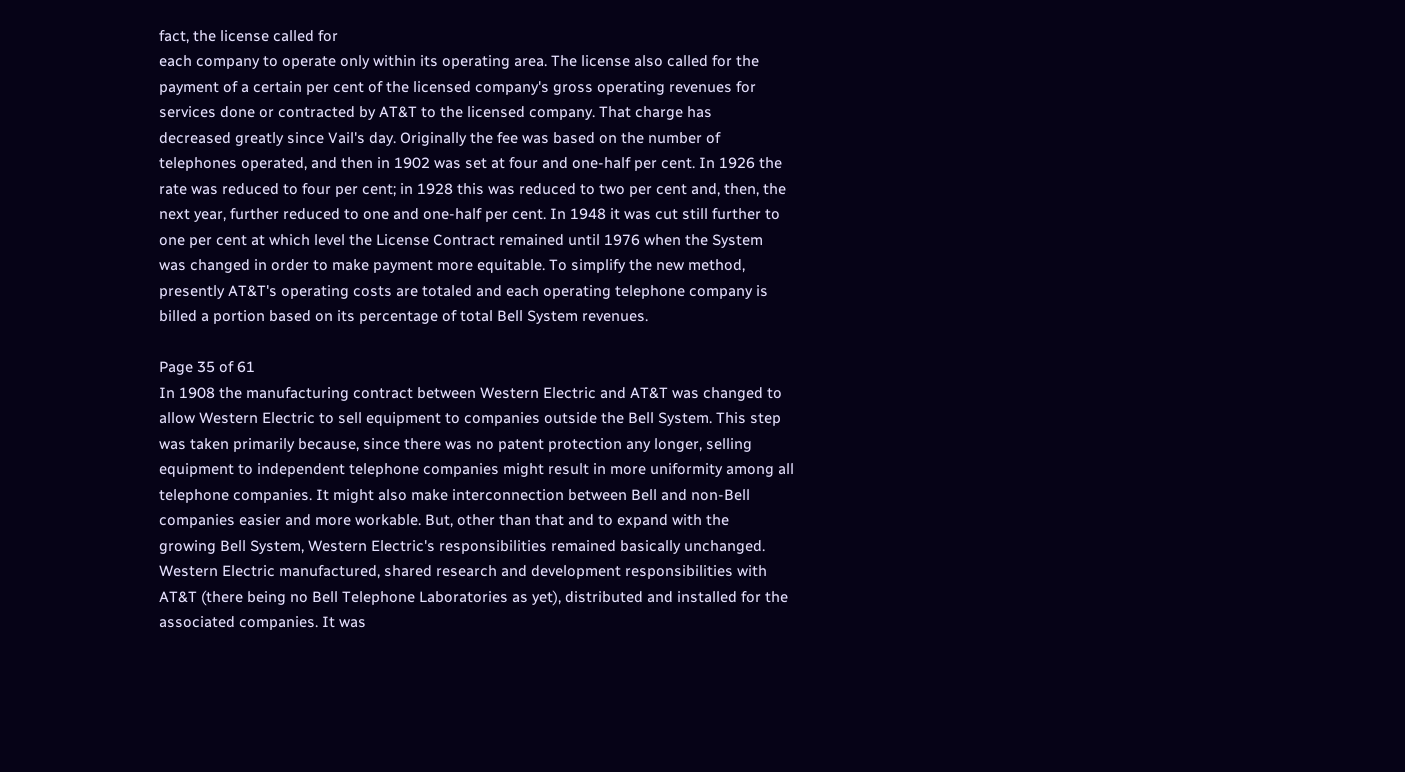fact, the license called for
each company to operate only within its operating area. The license also called for the
payment of a certain per cent of the licensed company's gross operating revenues for
services done or contracted by AT&T to the licensed company. That charge has
decreased greatly since Vail's day. Originally the fee was based on the number of
telephones operated, and then in 1902 was set at four and one-half per cent. In 1926 the
rate was reduced to four per cent; in 1928 this was reduced to two per cent and, then, the
next year, further reduced to one and one-half per cent. In 1948 it was cut still further to
one per cent at which level the License Contract remained until 1976 when the System
was changed in order to make payment more equitable. To simplify the new method,
presently AT&T's operating costs are totaled and each operating telephone company is
billed a portion based on its percentage of total Bell System revenues.

Page 35 of 61
In 1908 the manufacturing contract between Western Electric and AT&T was changed to
allow Western Electric to sell equipment to companies outside the Bell System. This step
was taken primarily because, since there was no patent protection any longer, selling
equipment to independent telephone companies might result in more uniformity among all
telephone companies. It might also make interconnection between Bell and non-Bell
companies easier and more workable. But, other than that and to expand with the
growing Bell System, Western Electric's responsibilities remained basically unchanged.
Western Electric manufactured, shared research and development responsibilities with
AT&T (there being no Bell Telephone Laboratories as yet), distributed and installed for the
associated companies. It was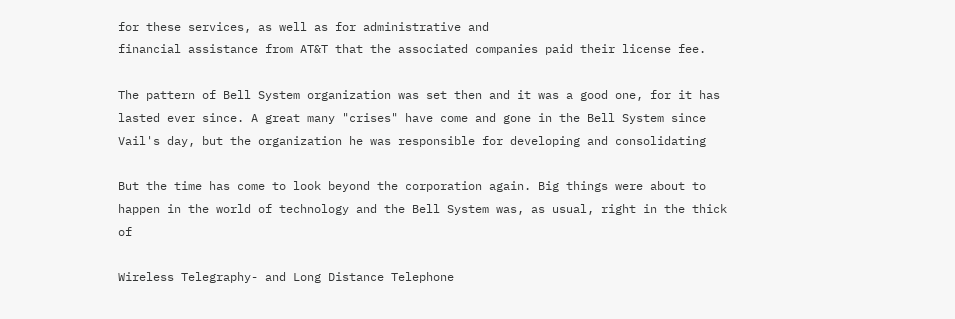for these services, as well as for administrative and
financial assistance from AT&T that the associated companies paid their license fee.

The pattern of Bell System organization was set then and it was a good one, for it has
lasted ever since. A great many "crises" have come and gone in the Bell System since
Vail's day, but the organization he was responsible for developing and consolidating

But the time has come to look beyond the corporation again. Big things were about to
happen in the world of technology and the Bell System was, as usual, right in the thick of

Wireless Telegraphy- and Long Distance Telephone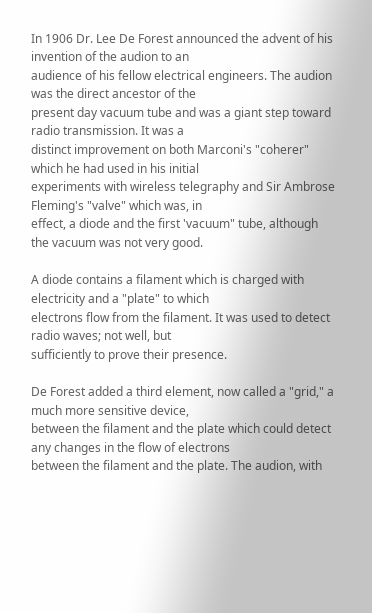In 1906 Dr. Lee De Forest announced the advent of his invention of the audion to an
audience of his fellow electrical engineers. The audion was the direct ancestor of the
present day vacuum tube and was a giant step toward radio transmission. It was a
distinct improvement on both Marconi's "coherer" which he had used in his initial
experiments with wireless telegraphy and Sir Ambrose Fleming's "valve" which was, in
effect, a diode and the first 'vacuum" tube, although the vacuum was not very good.

A diode contains a filament which is charged with electricity and a "plate" to which
electrons flow from the filament. It was used to detect radio waves; not well, but
sufficiently to prove their presence.

De Forest added a third element, now called a "grid," a much more sensitive device,
between the filament and the plate which could detect any changes in the flow of electrons
between the filament and the plate. The audion, with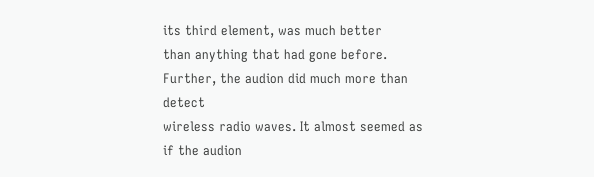its third element, was much better
than anything that had gone before. Further, the audion did much more than detect
wireless radio waves. It almost seemed as if the audion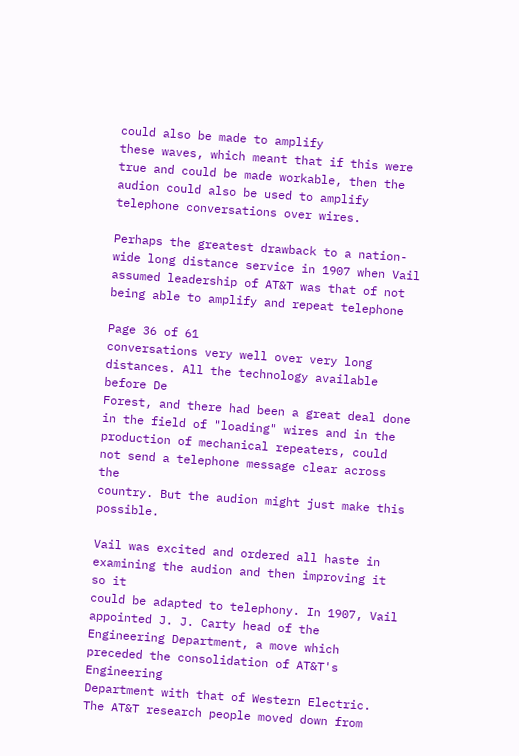could also be made to amplify
these waves, which meant that if this were true and could be made workable, then the
audion could also be used to amplify telephone conversations over wires.

Perhaps the greatest drawback to a nation-wide long distance service in 1907 when Vail
assumed leadership of AT&T was that of not being able to amplify and repeat telephone

Page 36 of 61
conversations very well over very long distances. All the technology available before De
Forest, and there had been a great deal done in the field of "loading" wires and in the
production of mechanical repeaters, could not send a telephone message clear across the
country. But the audion might just make this possible.

Vail was excited and ordered all haste in examining the audion and then improving it so it
could be adapted to telephony. In 1907, Vail appointed J. J. Carty head of the
Engineering Department, a move which preceded the consolidation of AT&T's Engineering
Department with that of Western Electric. The AT&T research people moved down from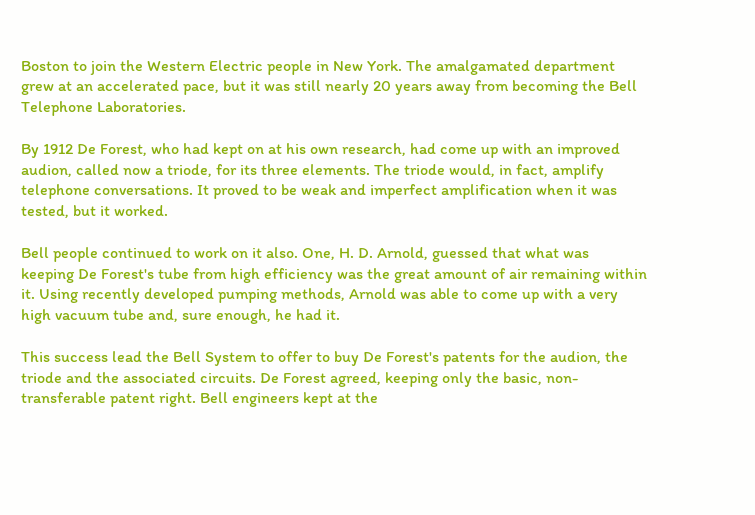Boston to join the Western Electric people in New York. The amalgamated department
grew at an accelerated pace, but it was still nearly 20 years away from becoming the Bell
Telephone Laboratories.

By 1912 De Forest, who had kept on at his own research, had come up with an improved
audion, called now a triode, for its three elements. The triode would, in fact, amplify
telephone conversations. It proved to be weak and imperfect amplification when it was
tested, but it worked.

Bell people continued to work on it also. One, H. D. Arnold, guessed that what was
keeping De Forest's tube from high efficiency was the great amount of air remaining within
it. Using recently developed pumping methods, Arnold was able to come up with a very
high vacuum tube and, sure enough, he had it.

This success lead the Bell System to offer to buy De Forest's patents for the audion, the
triode and the associated circuits. De Forest agreed, keeping only the basic, non-
transferable patent right. Bell engineers kept at the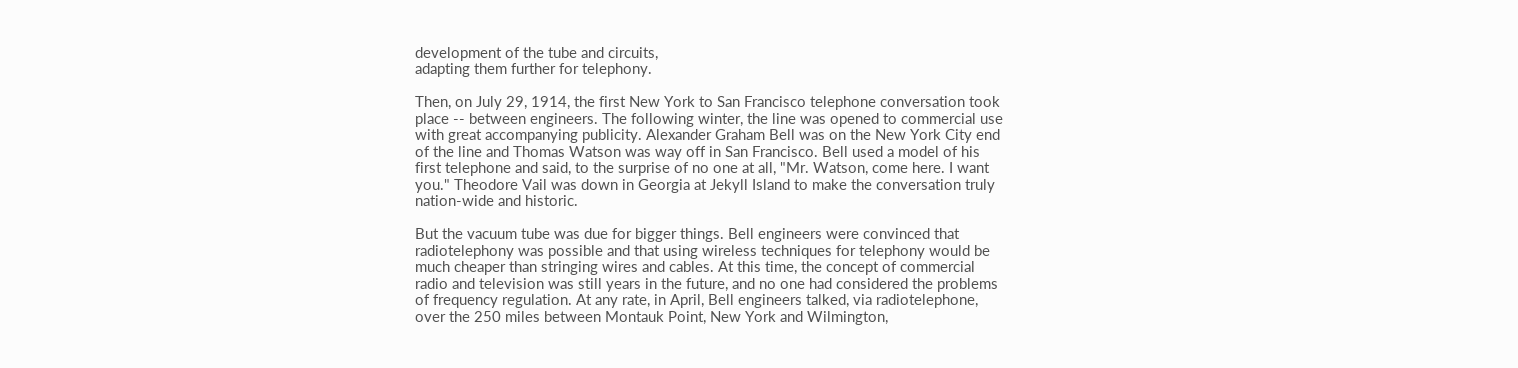development of the tube and circuits,
adapting them further for telephony.

Then, on July 29, 1914, the first New York to San Francisco telephone conversation took
place -- between engineers. The following winter, the line was opened to commercial use
with great accompanying publicity. Alexander Graham Bell was on the New York City end
of the line and Thomas Watson was way off in San Francisco. Bell used a model of his
first telephone and said, to the surprise of no one at all, "Mr. Watson, come here. I want
you." Theodore Vail was down in Georgia at Jekyll Island to make the conversation truly
nation-wide and historic.

But the vacuum tube was due for bigger things. Bell engineers were convinced that
radiotelephony was possible and that using wireless techniques for telephony would be
much cheaper than stringing wires and cables. At this time, the concept of commercial
radio and television was still years in the future, and no one had considered the problems
of frequency regulation. At any rate, in April, Bell engineers talked, via radiotelephone,
over the 250 miles between Montauk Point, New York and Wilmington,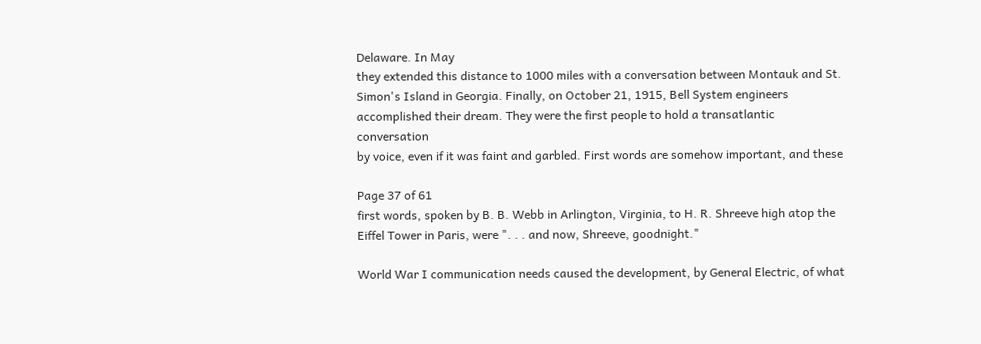Delaware. In May
they extended this distance to 1000 miles with a conversation between Montauk and St.
Simon's Island in Georgia. Finally, on October 21, 1915, Bell System engineers
accomplished their dream. They were the first people to hold a transatlantic conversation
by voice, even if it was faint and garbled. First words are somehow important, and these

Page 37 of 61
first words, spoken by B. B. Webb in Arlington, Virginia, to H. R. Shreeve high atop the
Eiffel Tower in Paris, were ". . . and now, Shreeve, goodnight."

World War I communication needs caused the development, by General Electric, of what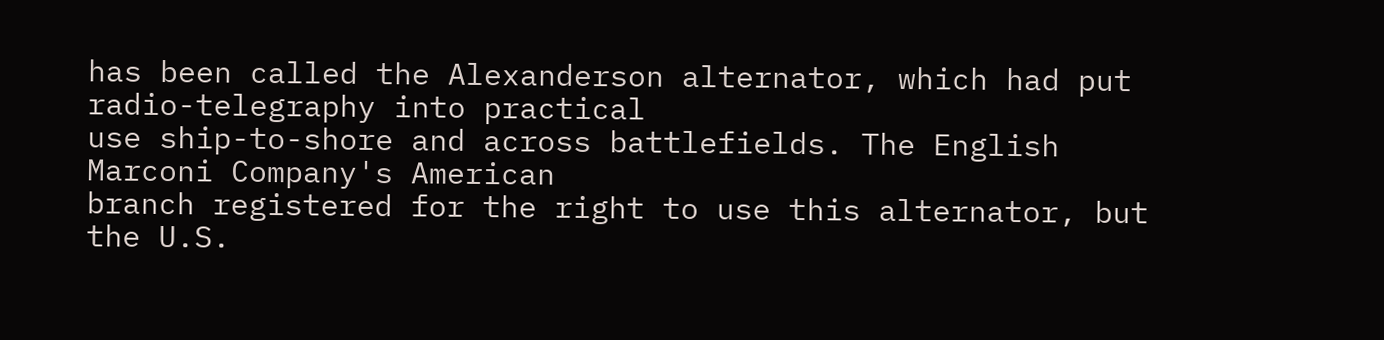has been called the Alexanderson alternator, which had put radio-telegraphy into practical
use ship-to-shore and across battlefields. The English Marconi Company's American
branch registered for the right to use this alternator, but the U.S.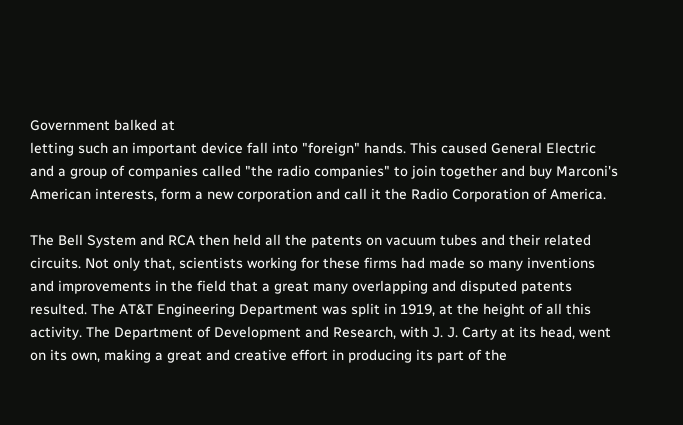Government balked at
letting such an important device fall into "foreign" hands. This caused General Electric
and a group of companies called "the radio companies" to join together and buy Marconi's
American interests, form a new corporation and call it the Radio Corporation of America.

The Bell System and RCA then held all the patents on vacuum tubes and their related
circuits. Not only that, scientists working for these firms had made so many inventions
and improvements in the field that a great many overlapping and disputed patents
resulted. The AT&T Engineering Department was split in 1919, at the height of all this
activity. The Department of Development and Research, with J. J. Carty at its head, went
on its own, making a great and creative effort in producing its part of the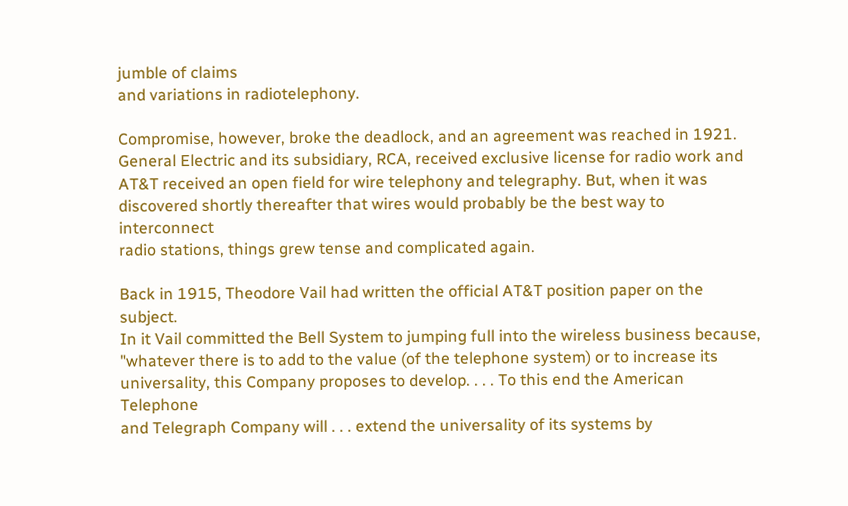jumble of claims
and variations in radiotelephony.

Compromise, however, broke the deadlock, and an agreement was reached in 1921.
General Electric and its subsidiary, RCA, received exclusive license for radio work and
AT&T received an open field for wire telephony and telegraphy. But, when it was
discovered shortly thereafter that wires would probably be the best way to interconnect
radio stations, things grew tense and complicated again.

Back in 1915, Theodore Vail had written the official AT&T position paper on the subject.
In it Vail committed the Bell System to jumping full into the wireless business because,
"whatever there is to add to the value (of the telephone system) or to increase its
universality, this Company proposes to develop. . . . To this end the American Telephone
and Telegraph Company will . . . extend the universality of its systems by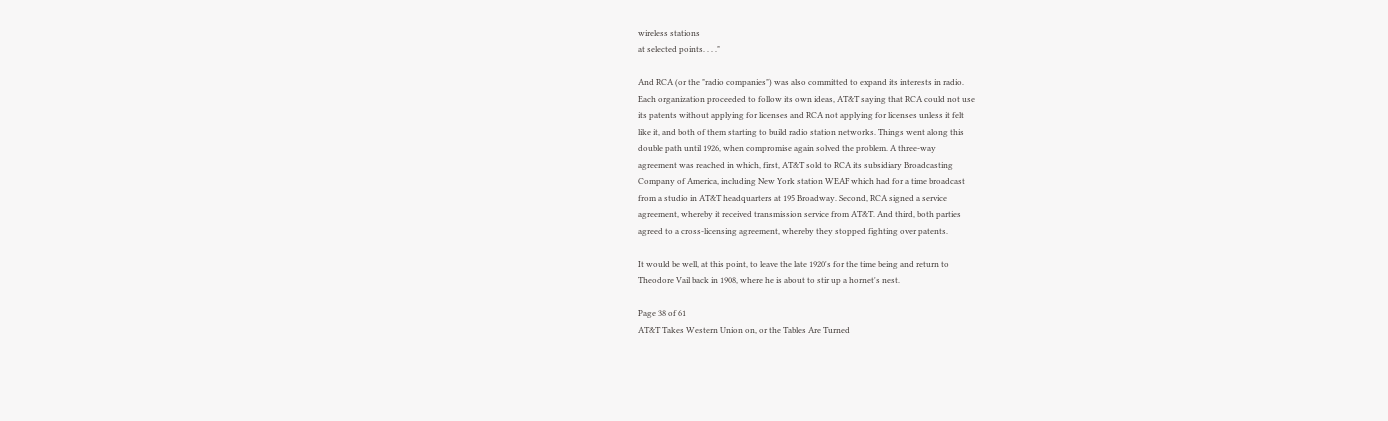wireless stations
at selected points. . . ."

And RCA (or the "radio companies") was also committed to expand its interests in radio.
Each organization proceeded to follow its own ideas, AT&T saying that RCA could not use
its patents without applying for licenses and RCA not applying for licenses unless it felt
like it, and both of them starting to build radio station networks. Things went along this
double path until 1926, when compromise again solved the problem. A three-way
agreement was reached in which, first, AT&T sold to RCA its subsidiary Broadcasting
Company of America, including New York station WEAF which had for a time broadcast
from a studio in AT&T headquarters at 195 Broadway. Second, RCA signed a service
agreement, whereby it received transmission service from AT&T. And third, both parties
agreed to a cross-licensing agreement, whereby they stopped fighting over patents.

It would be well, at this point, to leave the late 1920's for the time being and return to
Theodore Vail back in 1908, where he is about to stir up a hornet's nest.

Page 38 of 61
AT&T Takes Western Union on, or the Tables Are Turned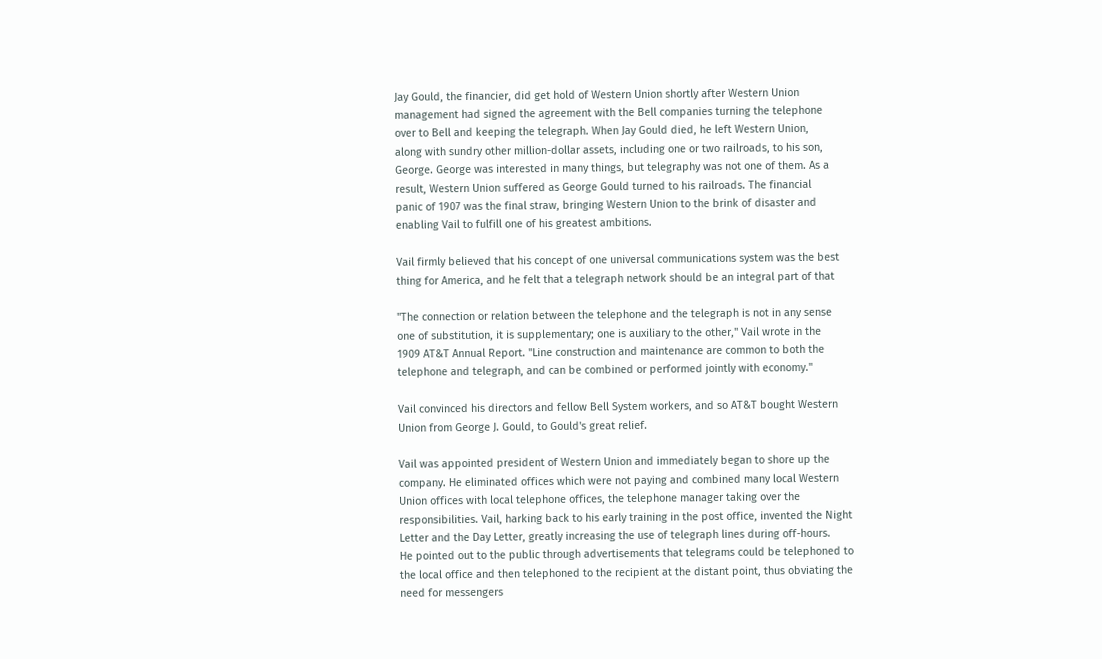Jay Gould, the financier, did get hold of Western Union shortly after Western Union
management had signed the agreement with the Bell companies turning the telephone
over to Bell and keeping the telegraph. When Jay Gould died, he left Western Union,
along with sundry other million-dollar assets, including one or two railroads, to his son,
George. George was interested in many things, but telegraphy was not one of them. As a
result, Western Union suffered as George Gould turned to his railroads. The financial
panic of 1907 was the final straw, bringing Western Union to the brink of disaster and
enabling Vail to fulfill one of his greatest ambitions.

Vail firmly believed that his concept of one universal communications system was the best
thing for America, and he felt that a telegraph network should be an integral part of that

"The connection or relation between the telephone and the telegraph is not in any sense
one of substitution, it is supplementary; one is auxiliary to the other," Vail wrote in the
1909 AT&T Annual Report. "Line construction and maintenance are common to both the
telephone and telegraph, and can be combined or performed jointly with economy."

Vail convinced his directors and fellow Bell System workers, and so AT&T bought Western
Union from George J. Gould, to Gould's great relief.

Vail was appointed president of Western Union and immediately began to shore up the
company. He eliminated offices which were not paying and combined many local Western
Union offices with local telephone offices, the telephone manager taking over the
responsibilities. Vail, harking back to his early training in the post office, invented the Night
Letter and the Day Letter, greatly increasing the use of telegraph lines during off-hours.
He pointed out to the public through advertisements that telegrams could be telephoned to
the local office and then telephoned to the recipient at the distant point, thus obviating the
need for messengers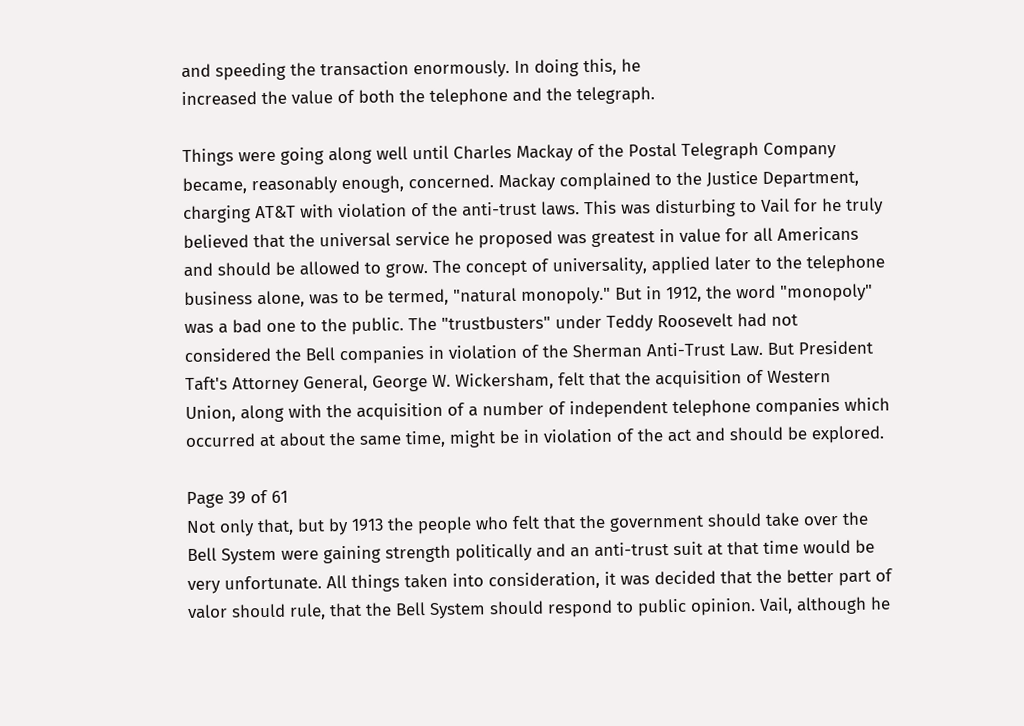and speeding the transaction enormously. In doing this, he
increased the value of both the telephone and the telegraph.

Things were going along well until Charles Mackay of the Postal Telegraph Company
became, reasonably enough, concerned. Mackay complained to the Justice Department,
charging AT&T with violation of the anti-trust laws. This was disturbing to Vail for he truly
believed that the universal service he proposed was greatest in value for all Americans
and should be allowed to grow. The concept of universality, applied later to the telephone
business alone, was to be termed, "natural monopoly." But in 1912, the word "monopoly"
was a bad one to the public. The "trustbusters" under Teddy Roosevelt had not
considered the Bell companies in violation of the Sherman Anti-Trust Law. But President
Taft's Attorney General, George W. Wickersham, felt that the acquisition of Western
Union, along with the acquisition of a number of independent telephone companies which
occurred at about the same time, might be in violation of the act and should be explored.

Page 39 of 61
Not only that, but by 1913 the people who felt that the government should take over the
Bell System were gaining strength politically and an anti-trust suit at that time would be
very unfortunate. All things taken into consideration, it was decided that the better part of
valor should rule, that the Bell System should respond to public opinion. Vail, although he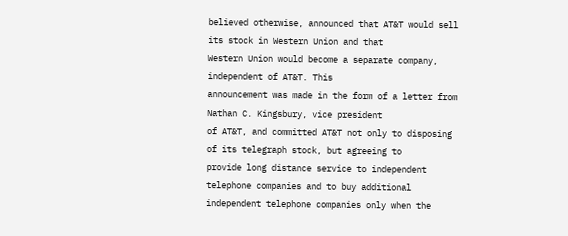believed otherwise, announced that AT&T would sell its stock in Western Union and that
Western Union would become a separate company, independent of AT&T. This
announcement was made in the form of a letter from Nathan C. Kingsbury, vice president
of AT&T, and committed AT&T not only to disposing of its telegraph stock, but agreeing to
provide long distance service to independent telephone companies and to buy additional
independent telephone companies only when the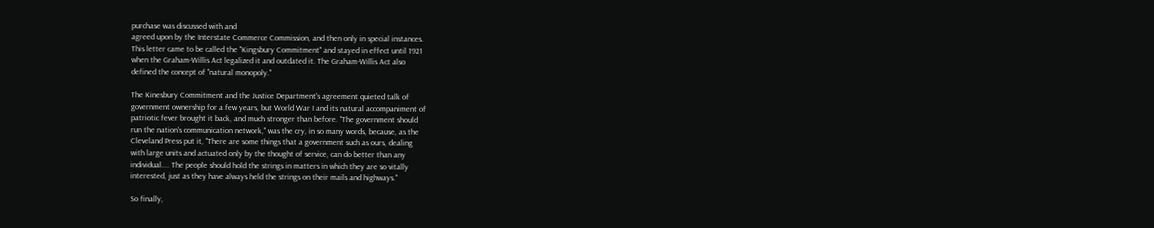purchase was discussed with and
agreed upon by the Interstate Commerce Commission, and then only in special instances.
This letter came to be called the "Kingsbury Commitment" and stayed in effect until 1921
when the Graham-Willis Act legalized it and outdated it. The Graham-Willis Act also
defined the concept of "natural monopoly."

The Kinesbury Commitment and the Justice Department's agreement quieted talk of
government ownership for a few years, but World War I and its natural accompaniment of
patriotic fever brought it back, and much stronger than before. "The government should
run the nation's communication network," was the cry, in so many words, because, as the
Cleveland Press put it, "There are some things that a government such as ours, dealing
with large units and actuated only by the thought of service, can do better than any
individual.... The people should hold the strings in matters in which they are so vitally
interested, just as they have always held the strings on their mails and highways."

So finally,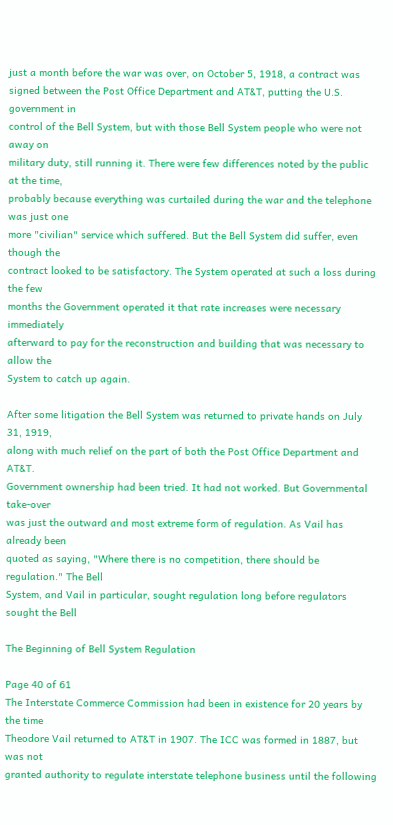just a month before the war was over, on October 5, 1918, a contract was
signed between the Post Office Department and AT&T, putting the U.S. government in
control of the Bell System, but with those Bell System people who were not away on
military duty, still running it. There were few differences noted by the public at the time,
probably because everything was curtailed during the war and the telephone was just one
more "civilian" service which suffered. But the Bell System did suffer, even though the
contract looked to be satisfactory. The System operated at such a loss during the few
months the Government operated it that rate increases were necessary immediately
afterward to pay for the reconstruction and building that was necessary to allow the
System to catch up again.

After some litigation the Bell System was returned to private hands on July 31, 1919,
along with much relief on the part of both the Post Office Department and AT&T.
Government ownership had been tried. It had not worked. But Governmental take-over
was just the outward and most extreme form of regulation. As Vail has already been
quoted as saying, "Where there is no competition, there should be regulation." The Bell
System, and Vail in particular, sought regulation long before regulators sought the Bell

The Beginning of Bell System Regulation

Page 40 of 61
The Interstate Commerce Commission had been in existence for 20 years by the time
Theodore Vail returned to AT&T in 1907. The ICC was formed in 1887, but was not
granted authority to regulate interstate telephone business until the following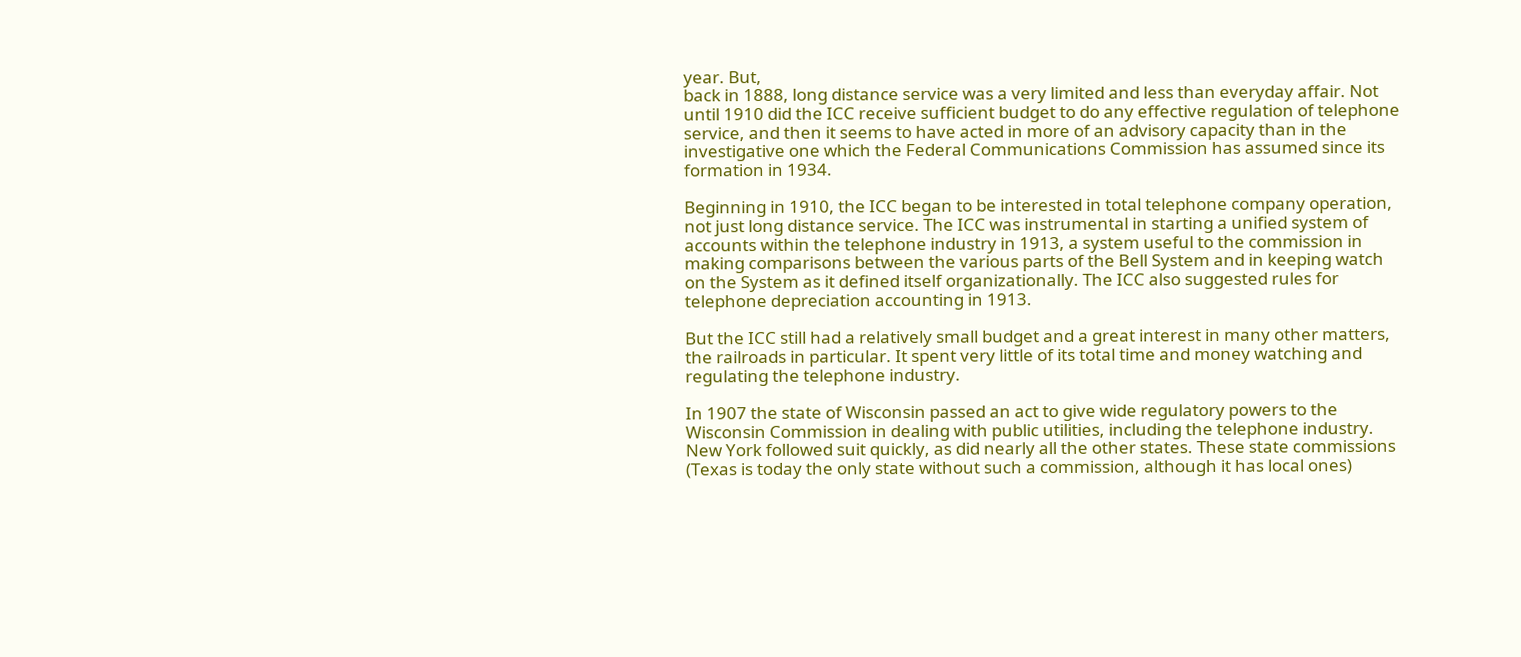year. But,
back in 1888, long distance service was a very limited and less than everyday affair. Not
until 1910 did the ICC receive sufficient budget to do any effective regulation of telephone
service, and then it seems to have acted in more of an advisory capacity than in the
investigative one which the Federal Communications Commission has assumed since its
formation in 1934.

Beginning in 1910, the ICC began to be interested in total telephone company operation,
not just long distance service. The ICC was instrumental in starting a unified system of
accounts within the telephone industry in 1913, a system useful to the commission in
making comparisons between the various parts of the Bell System and in keeping watch
on the System as it defined itself organizationally. The ICC also suggested rules for
telephone depreciation accounting in 1913.

But the ICC still had a relatively small budget and a great interest in many other matters,
the railroads in particular. It spent very little of its total time and money watching and
regulating the telephone industry.

In 1907 the state of Wisconsin passed an act to give wide regulatory powers to the
Wisconsin Commission in dealing with public utilities, including the telephone industry.
New York followed suit quickly, as did nearly all the other states. These state commissions
(Texas is today the only state without such a commission, although it has local ones)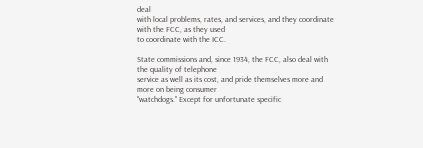deal
with local problems, rates, and services, and they coordinate with the FCC, as they used
to coordinate with the ICC.

State commissions and, since 1934, the FCC, also deal with the quality of telephone
service as well as its cost, and pride themselves more and more on being consumer
"watchdogs." Except for unfortunate specific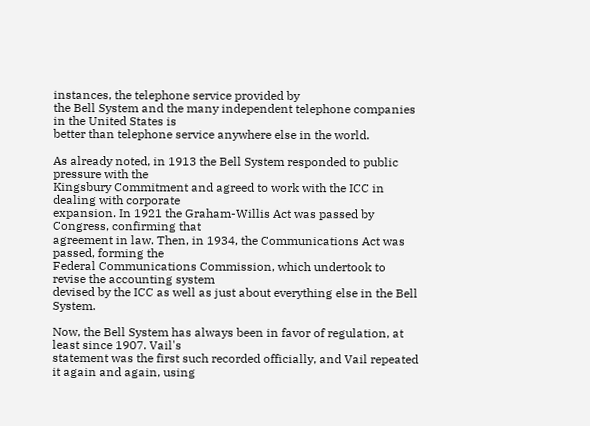instances, the telephone service provided by
the Bell System and the many independent telephone companies in the United States is
better than telephone service anywhere else in the world.

As already noted, in 1913 the Bell System responded to public pressure with the
Kingsbury Commitment and agreed to work with the ICC in dealing with corporate
expansion. In 1921 the Graham-Willis Act was passed by Congress, confirming that
agreement in law. Then, in 1934, the Communications Act was passed, forming the
Federal Communications Commission, which undertook to revise the accounting system
devised by the ICC as well as just about everything else in the Bell System.

Now, the Bell System has always been in favor of regulation, at least since 1907. Vail's
statement was the first such recorded officially, and Vail repeated it again and again, using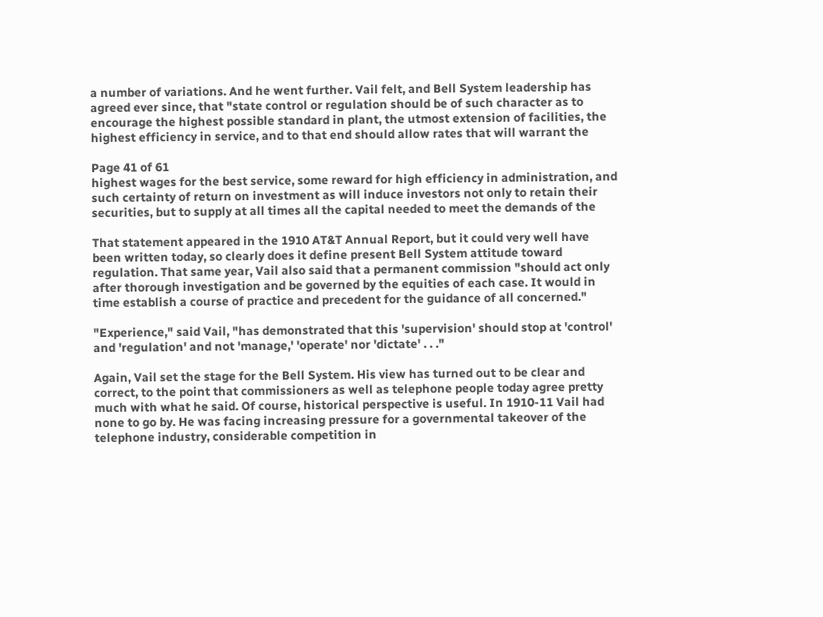a number of variations. And he went further. Vail felt, and Bell System leadership has
agreed ever since, that "state control or regulation should be of such character as to
encourage the highest possible standard in plant, the utmost extension of facilities, the
highest efficiency in service, and to that end should allow rates that will warrant the

Page 41 of 61
highest wages for the best service, some reward for high efficiency in administration, and
such certainty of return on investment as will induce investors not only to retain their
securities, but to supply at all times all the capital needed to meet the demands of the

That statement appeared in the 1910 AT&T Annual Report, but it could very well have
been written today, so clearly does it define present Bell System attitude toward
regulation. That same year, Vail also said that a permanent commission "should act only
after thorough investigation and be governed by the equities of each case. It would in
time establish a course of practice and precedent for the guidance of all concerned."

"Experience," said Vail, "has demonstrated that this 'supervision' should stop at 'control'
and 'regulation' and not 'manage,' 'operate' nor 'dictate' . . ."

Again, Vail set the stage for the Bell System. His view has turned out to be clear and
correct, to the point that commissioners as well as telephone people today agree pretty
much with what he said. Of course, historical perspective is useful. In 1910-11 Vail had
none to go by. He was facing increasing pressure for a governmental takeover of the
telephone industry, considerable competition in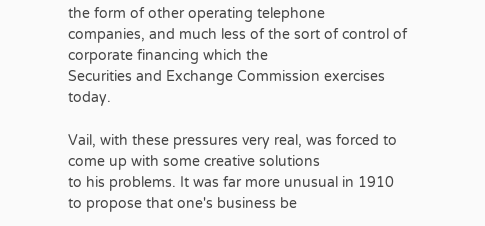the form of other operating telephone
companies, and much less of the sort of control of corporate financing which the
Securities and Exchange Commission exercises today.

Vail, with these pressures very real, was forced to come up with some creative solutions
to his problems. It was far more unusual in 1910 to propose that one's business be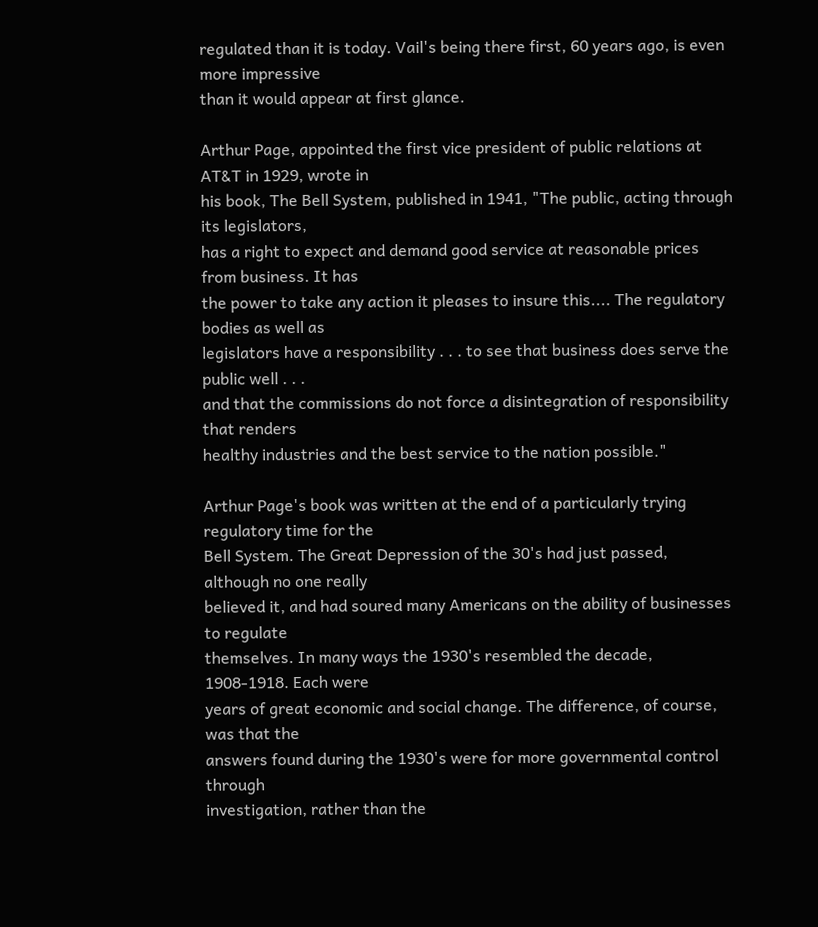regulated than it is today. Vail's being there first, 60 years ago, is even more impressive
than it would appear at first glance.

Arthur Page, appointed the first vice president of public relations at AT&T in 1929, wrote in
his book, The Bell System, published in 1941, "The public, acting through its legislators,
has a right to expect and demand good service at reasonable prices from business. It has
the power to take any action it pleases to insure this.... The regulatory bodies as well as
legislators have a responsibility . . . to see that business does serve the public well . . .
and that the commissions do not force a disintegration of responsibility that renders
healthy industries and the best service to the nation possible."

Arthur Page's book was written at the end of a particularly trying regulatory time for the
Bell System. The Great Depression of the 30's had just passed, although no one really
believed it, and had soured many Americans on the ability of businesses to regulate
themselves. In many ways the 1930's resembled the decade, 1908-1918. Each were
years of great economic and social change. The difference, of course, was that the
answers found during the 1930's were for more governmental control through
investigation, rather than the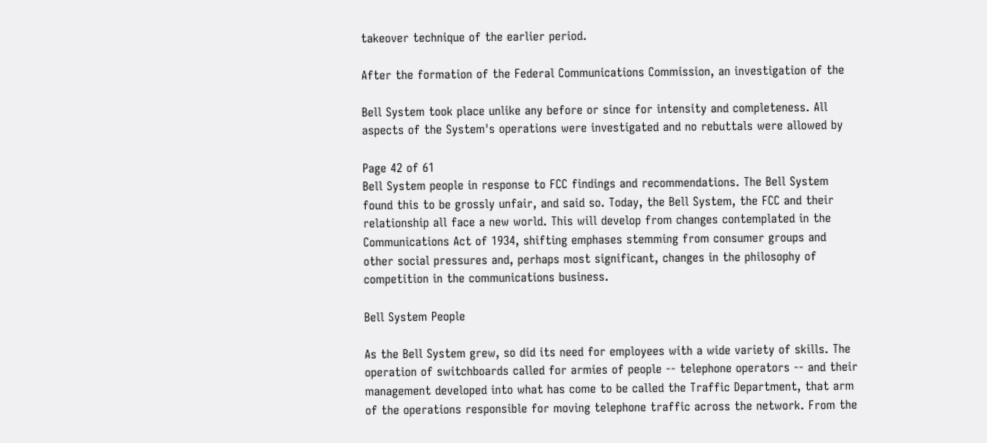takeover technique of the earlier period.

After the formation of the Federal Communications Commission, an investigation of the

Bell System took place unlike any before or since for intensity and completeness. All
aspects of the System's operations were investigated and no rebuttals were allowed by

Page 42 of 61
Bell System people in response to FCC findings and recommendations. The Bell System
found this to be grossly unfair, and said so. Today, the Bell System, the FCC and their
relationship all face a new world. This will develop from changes contemplated in the
Communications Act of 1934, shifting emphases stemming from consumer groups and
other social pressures and, perhaps most significant, changes in the philosophy of
competition in the communications business.

Bell System People

As the Bell System grew, so did its need for employees with a wide variety of skills. The
operation of switchboards called for armies of people -- telephone operators -- and their
management developed into what has come to be called the Traffic Department, that arm
of the operations responsible for moving telephone traffic across the network. From the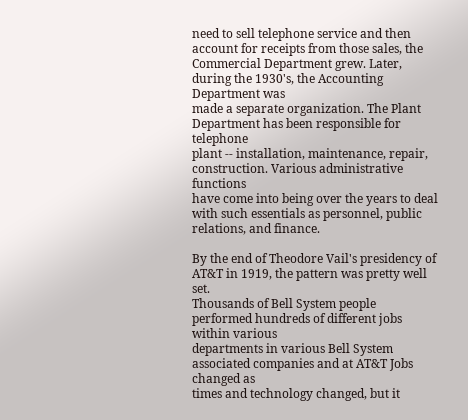need to sell telephone service and then account for receipts from those sales, the
Commercial Department grew. Later, during the 1930's, the Accounting Department was
made a separate organization. The Plant Department has been responsible for telephone
plant -- installation, maintenance, repair, construction. Various administrative functions
have come into being over the years to deal with such essentials as personnel, public
relations, and finance.

By the end of Theodore Vail's presidency of AT&T in 1919, the pattern was pretty well set.
Thousands of Bell System people performed hundreds of different jobs within various
departments in various Bell System associated companies and at AT&T Jobs changed as
times and technology changed, but it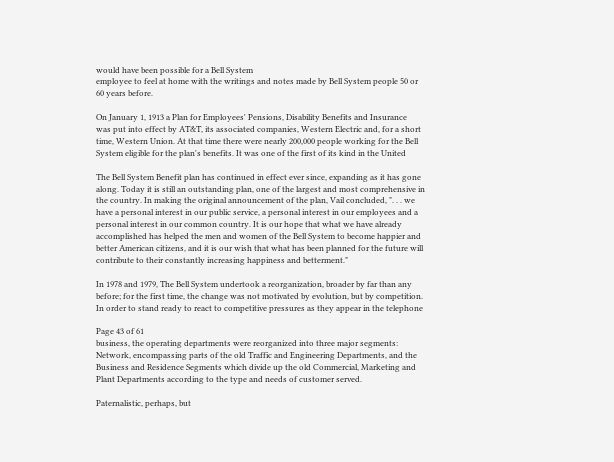would have been possible for a Bell System
employee to feel at home with the writings and notes made by Bell System people 50 or
60 years before.

On January 1, 1913 a Plan for Employees' Pensions, Disability Benefits and Insurance
was put into effect by AT&T, its associated companies, Western Electric and, for a short
time, Western Union. At that time there were nearly 200,000 people working for the Bell
System eligible for the plan's benefits. It was one of the first of its kind in the United

The Bell System Benefit plan has continued in effect ever since, expanding as it has gone
along. Today it is still an outstanding plan, one of the largest and most comprehensive in
the country. In making the original announcement of the plan, Vail concluded, ". . . we
have a personal interest in our public service, a personal interest in our employees and a
personal interest in our common country. It is our hope that what we have already
accomplished has helped the men and women of the Bell System to become happier and
better American citizens, and it is our wish that what has been planned for the future will
contribute to their constantly increasing happiness and betterment."

In 1978 and 1979, The Bell System undertook a reorganization, broader by far than any
before; for the first time, the change was not motivated by evolution, but by competition.
In order to stand ready to react to competitive pressures as they appear in the telephone

Page 43 of 61
business, the operating departments were reorganized into three major segments:
Network, encompassing parts of the old Traffic and Engineering Departments, and the
Business and Residence Segments which divide up the old Commercial, Marketing and
Plant Departments according to the type and needs of customer served.

Paternalistic, perhaps, but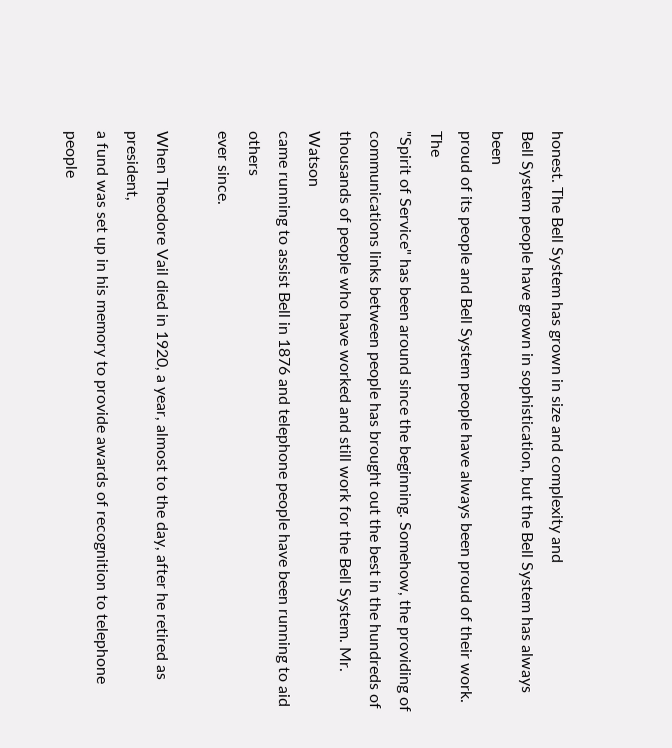honest. The Bell System has grown in size and complexity and
Bell System people have grown in sophistication, but the Bell System has always been
proud of its people and Bell System people have always been proud of their work. The
"Spirit of Service" has been around since the beginning. Somehow, the providing of
communications links between people has brought out the best in the hundreds of
thousands of people who have worked and still work for the Bell System. Mr. Watson
came running to assist Bell in 1876 and telephone people have been running to aid others
ever since.

When Theodore Vail died in 1920, a year, almost to the day, after he retired as president,
a fund was set up in his memory to provide awards of recognition to telephone people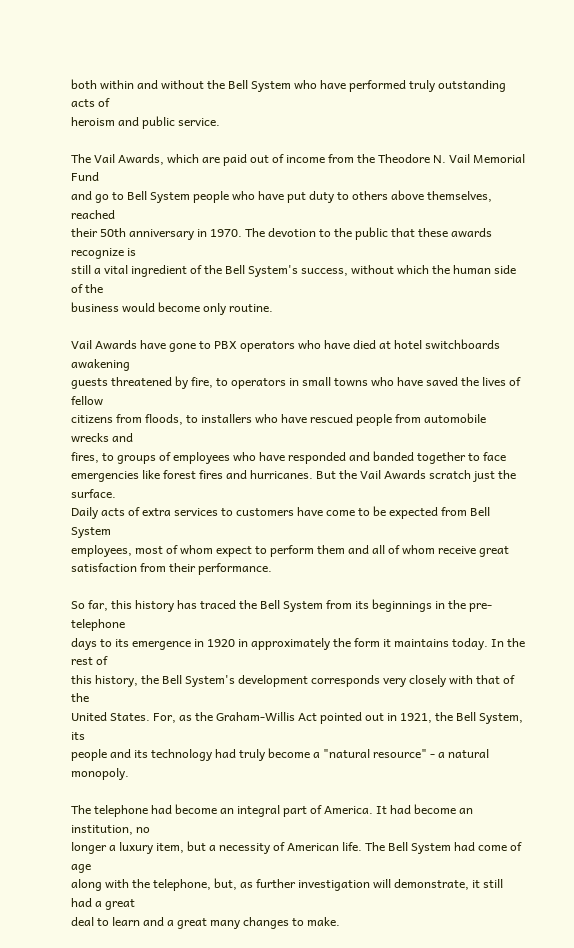both within and without the Bell System who have performed truly outstanding acts of
heroism and public service.

The Vail Awards, which are paid out of income from the Theodore N. Vail Memorial Fund
and go to Bell System people who have put duty to others above themselves, reached
their 50th anniversary in 1970. The devotion to the public that these awards recognize is
still a vital ingredient of the Bell System's success, without which the human side of the
business would become only routine.

Vail Awards have gone to PBX operators who have died at hotel switchboards awakening
guests threatened by fire, to operators in small towns who have saved the lives of fellow
citizens from floods, to installers who have rescued people from automobile wrecks and
fires, to groups of employees who have responded and banded together to face
emergencies like forest fires and hurricanes. But the Vail Awards scratch just the surface.
Daily acts of extra services to customers have come to be expected from Bell System
employees, most of whom expect to perform them and all of whom receive great
satisfaction from their performance.

So far, this history has traced the Bell System from its beginnings in the pre-telephone
days to its emergence in 1920 in approximately the form it maintains today. In the rest of
this history, the Bell System's development corresponds very closely with that of the
United States. For, as the Graham-Willis Act pointed out in 1921, the Bell System, its
people and its technology had truly become a "natural resource" - a natural monopoly.

The telephone had become an integral part of America. It had become an institution, no
longer a luxury item, but a necessity of American life. The Bell System had come of age
along with the telephone, but, as further investigation will demonstrate, it still had a great
deal to learn and a great many changes to make.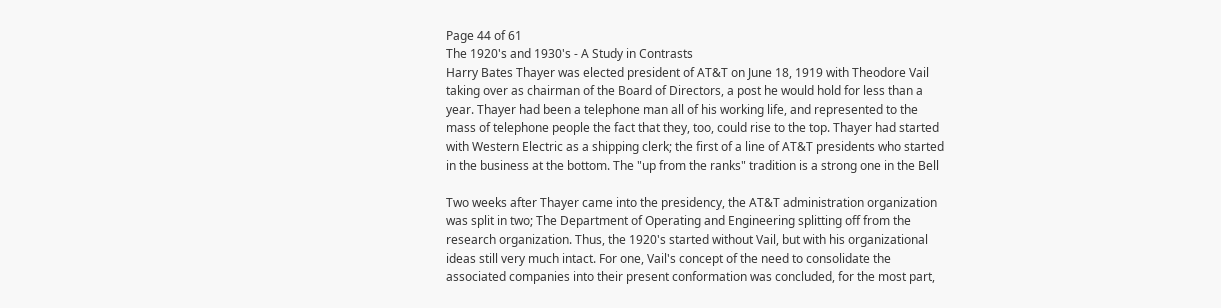Page 44 of 61
The 1920's and 1930's - A Study in Contrasts
Harry Bates Thayer was elected president of AT&T on June 18, 1919 with Theodore Vail
taking over as chairman of the Board of Directors, a post he would hold for less than a
year. Thayer had been a telephone man all of his working life, and represented to the
mass of telephone people the fact that they, too, could rise to the top. Thayer had started
with Western Electric as a shipping clerk; the first of a line of AT&T presidents who started
in the business at the bottom. The "up from the ranks" tradition is a strong one in the Bell

Two weeks after Thayer came into the presidency, the AT&T administration organization
was split in two; The Department of Operating and Engineering splitting off from the
research organization. Thus, the 1920's started without Vail, but with his organizational
ideas still very much intact. For one, Vail's concept of the need to consolidate the
associated companies into their present conformation was concluded, for the most part,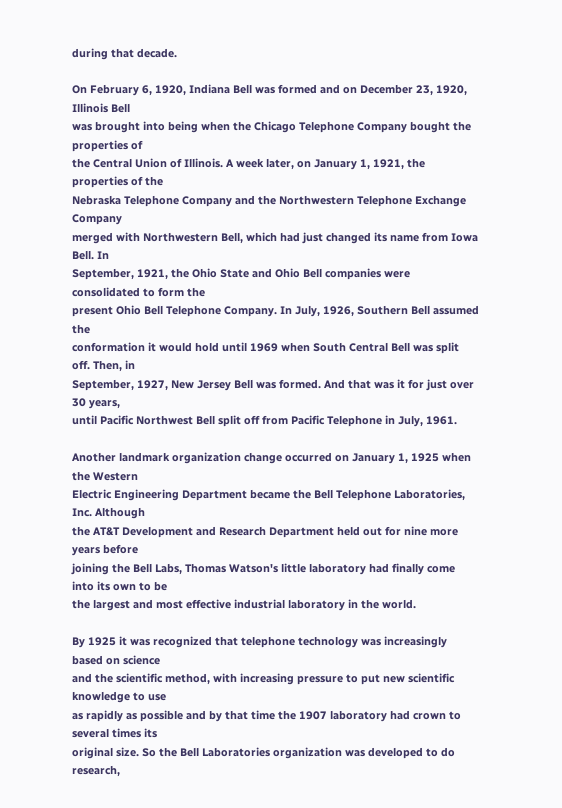during that decade.

On February 6, 1920, Indiana Bell was formed and on December 23, 1920, Illinois Bell
was brought into being when the Chicago Telephone Company bought the properties of
the Central Union of Illinois. A week later, on January 1, 1921, the properties of the
Nebraska Telephone Company and the Northwestern Telephone Exchange Company
merged with Northwestern Bell, which had just changed its name from Iowa Bell. In
September, 1921, the Ohio State and Ohio Bell companies were consolidated to form the
present Ohio Bell Telephone Company. In July, 1926, Southern Bell assumed the
conformation it would hold until 1969 when South Central Bell was split off. Then, in
September, 1927, New Jersey Bell was formed. And that was it for just over 30 years,
until Pacific Northwest Bell split off from Pacific Telephone in July, 1961.

Another landmark organization change occurred on January 1, 1925 when the Western
Electric Engineering Department became the Bell Telephone Laboratories, Inc. Although
the AT&T Development and Research Department held out for nine more years before
joining the Bell Labs, Thomas Watson's little laboratory had finally come into its own to be
the largest and most effective industrial laboratory in the world.

By 1925 it was recognized that telephone technology was increasingly based on science
and the scientific method, with increasing pressure to put new scientific knowledge to use
as rapidly as possible and by that time the 1907 laboratory had crown to several times its
original size. So the Bell Laboratories organization was developed to do research,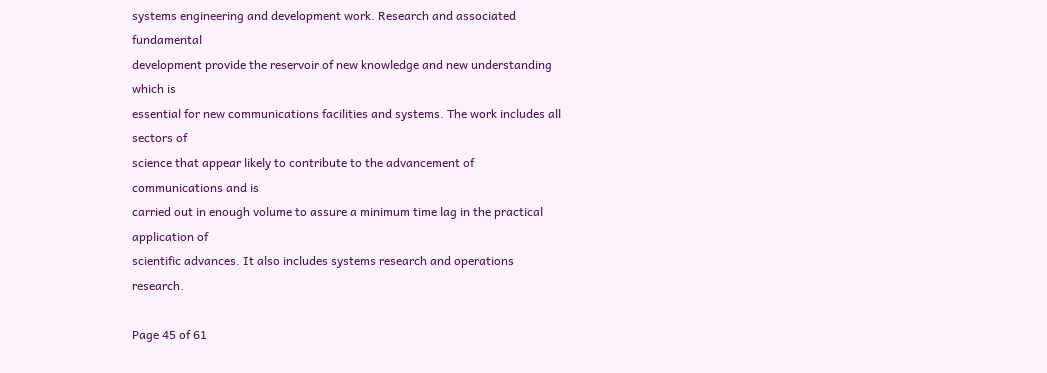systems engineering and development work. Research and associated fundamental
development provide the reservoir of new knowledge and new understanding which is
essential for new communications facilities and systems. The work includes all sectors of
science that appear likely to contribute to the advancement of communications and is
carried out in enough volume to assure a minimum time lag in the practical application of
scientific advances. It also includes systems research and operations research.

Page 45 of 61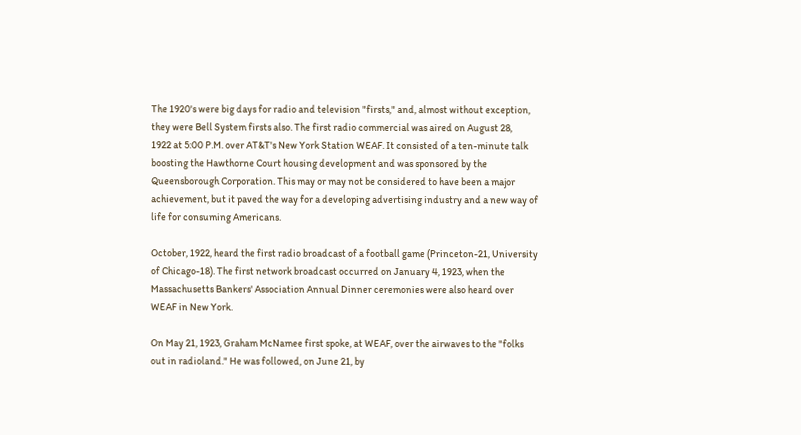The 1920's were big days for radio and television "firsts," and, almost without exception,
they were Bell System firsts also. The first radio commercial was aired on August 28,
1922 at 5:00 P.M. over AT&T's New York Station WEAF. It consisted of a ten-minute talk
boosting the Hawthorne Court housing development and was sponsored by the
Queensborough Corporation. This may or may not be considered to have been a major
achievement, but it paved the way for a developing advertising industry and a new way of
life for consuming Americans.

October, 1922, heard the first radio broadcast of a football game (Princeton-21, University
of Chicago-18). The first network broadcast occurred on January 4, 1923, when the
Massachusetts Bankers' Association Annual Dinner ceremonies were also heard over
WEAF in New York.

On May 21, 1923, Graham McNamee first spoke, at WEAF, over the airwaves to the "folks
out in radioland." He was followed, on June 21, by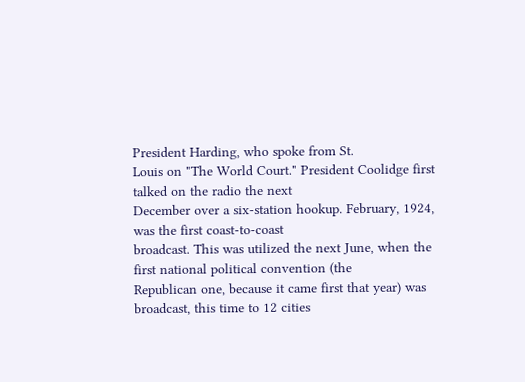President Harding, who spoke from St.
Louis on "The World Court." President Coolidge first talked on the radio the next
December over a six-station hookup. February, 1924, was the first coast-to-coast
broadcast. This was utilized the next June, when the first national political convention (the
Republican one, because it came first that year) was broadcast, this time to 12 cities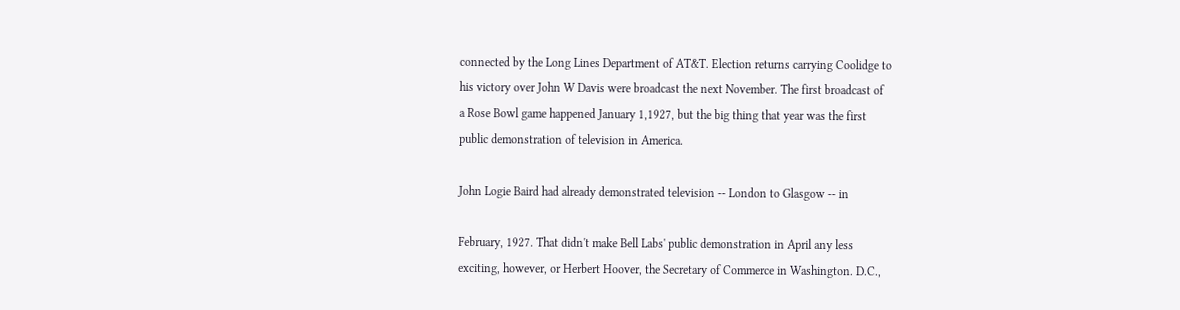connected by the Long Lines Department of AT&T. Election returns carrying Coolidge to
his victory over John W Davis were broadcast the next November. The first broadcast of
a Rose Bowl game happened January 1,1927, but the big thing that year was the first
public demonstration of television in America.

John Logie Baird had already demonstrated television -- London to Glasgow -- in

February, 1927. That didn't make Bell Labs' public demonstration in April any less
exciting, however, or Herbert Hoover, the Secretary of Commerce in Washington. D.C.,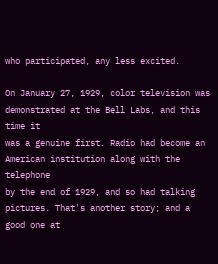who participated, any less excited.

On January 27, 1929, color television was demonstrated at the Bell Labs, and this time it
was a genuine first. Radio had become an American institution along with the telephone
by the end of 1929, and so had talking pictures. That's another story; and a good one at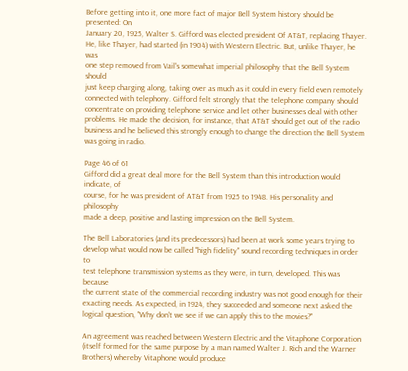Before getting into it, one more fact of major Bell System history should be presented: On
January 20, 1925, Walter S. Gifford was elected president Of AT&T, replacing Thayer.
He, like Thayer, had started (in 1904) with Western Electric. But, unlike Thayer, he was
one step removed from Vail's somewhat imperial philosophy that the Bell System should
just keep charging along, taking over as much as it could in every field even remotely
connected with telephony. Gifford felt strongly that the telephone company should
concentrate on providing telephone service and let other businesses deal with other
problems. He made the decision, for instance, that AT&T should get out of the radio
business and he believed this strongly enough to change the direction the Bell System
was going in radio.

Page 46 of 61
Gifford did a great deal more for the Bell System than this introduction would indicate, of
course, for he was president of AT&T from 1925 to 1948. His personality and philosophy
made a deep, positive and lasting impression on the Bell System.

The Bell Laboratories (and its predecessors) had been at work some years trying to
develop what would now be called "high fidelity" sound recording techniques in order to
test telephone transmission systems as they were, in turn, developed. This was because
the current state of the commercial recording industry was not good enough for their
exacting needs. As expected, in 1924, they succeeded and someone next asked the
logical question, "Why don't we see if we can apply this to the movies?"

An agreement was reached between Western Electric and the Vitaphone Corporation
(itself formed for the same purpose by a man named Walter J. Rich and the Warner
Brothers) whereby Vitaphone would produce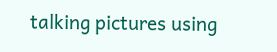talking pictures using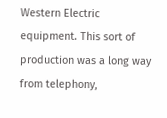Western Electric
equipment. This sort of production was a long way from telephony,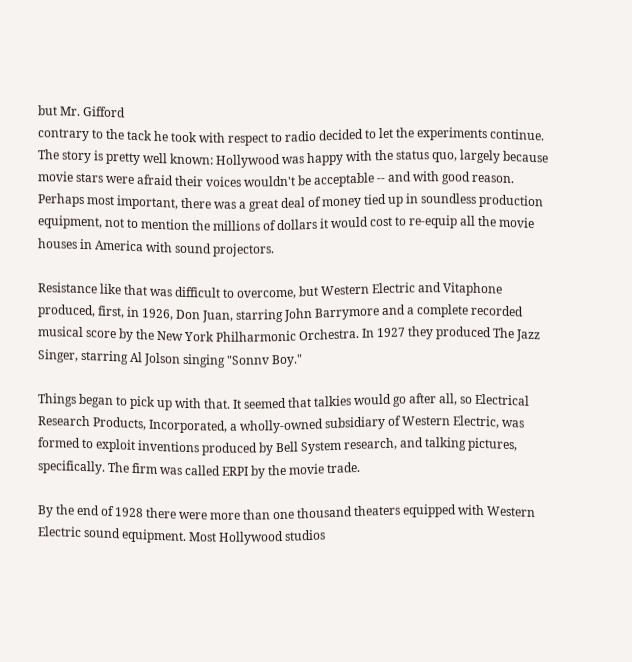but Mr. Gifford
contrary to the tack he took with respect to radio decided to let the experiments continue.
The story is pretty well known: Hollywood was happy with the status quo, largely because
movie stars were afraid their voices wouldn't be acceptable -- and with good reason.
Perhaps most important, there was a great deal of money tied up in soundless production
equipment, not to mention the millions of dollars it would cost to re-equip all the movie
houses in America with sound projectors.

Resistance like that was difficult to overcome, but Western Electric and Vitaphone
produced, first, in 1926, Don Juan, starring John Barrymore and a complete recorded
musical score by the New York Philharmonic Orchestra. In 1927 they produced The Jazz
Singer, starring Al Jolson singing "Sonnv Boy."

Things began to pick up with that. It seemed that talkies would go after all, so Electrical
Research Products, Incorporated, a wholly-owned subsidiary of Western Electric, was
formed to exploit inventions produced by Bell System research, and talking pictures,
specifically. The firm was called ERPI by the movie trade.

By the end of 1928 there were more than one thousand theaters equipped with Western
Electric sound equipment. Most Hollywood studios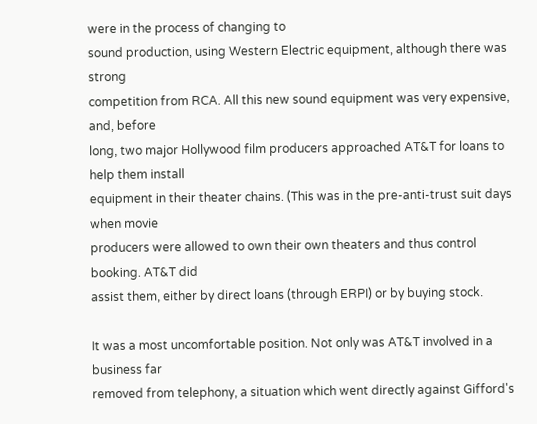were in the process of changing to
sound production, using Western Electric equipment, although there was strong
competition from RCA. All this new sound equipment was very expensive, and, before
long, two major Hollywood film producers approached AT&T for loans to help them install
equipment in their theater chains. (This was in the pre-anti-trust suit days when movie
producers were allowed to own their own theaters and thus control booking. AT&T did
assist them, either by direct loans (through ERPI) or by buying stock.

It was a most uncomfortable position. Not only was AT&T involved in a business far
removed from telephony, a situation which went directly against Gifford's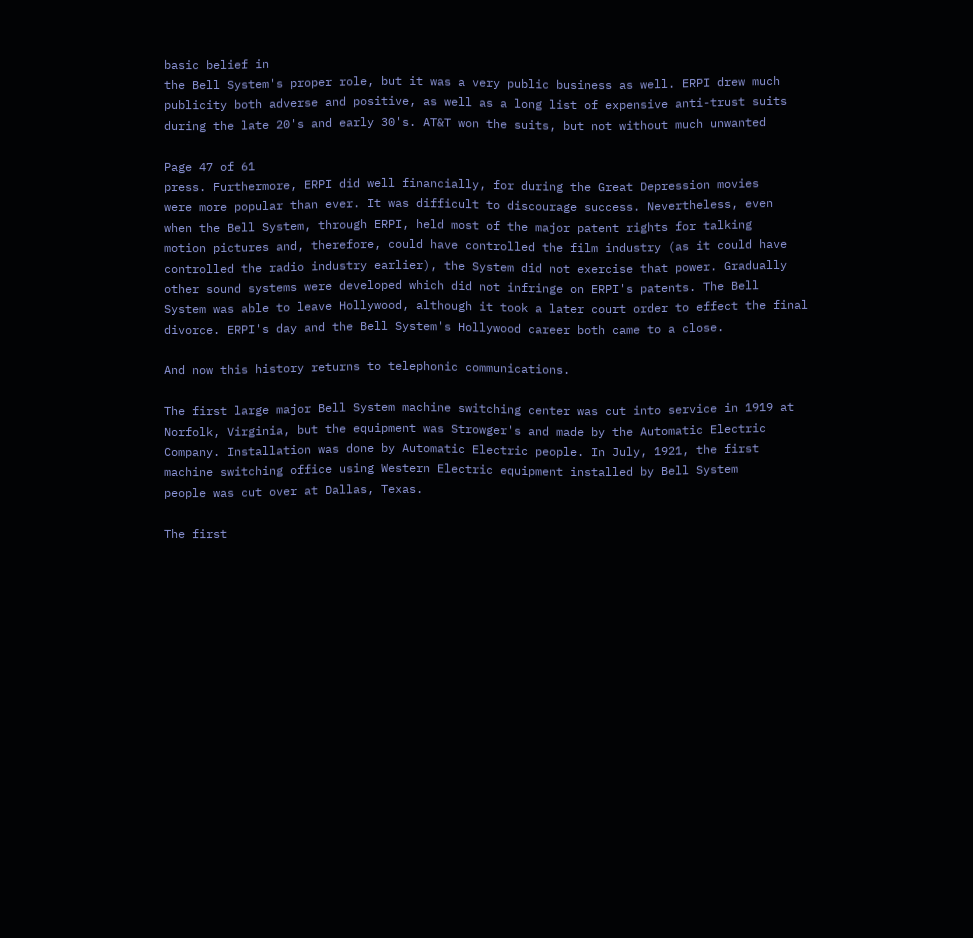basic belief in
the Bell System's proper role, but it was a very public business as well. ERPI drew much
publicity both adverse and positive, as well as a long list of expensive anti-trust suits
during the late 20's and early 30's. AT&T won the suits, but not without much unwanted

Page 47 of 61
press. Furthermore, ERPI did well financially, for during the Great Depression movies
were more popular than ever. It was difficult to discourage success. Nevertheless, even
when the Bell System, through ERPI, held most of the major patent rights for talking
motion pictures and, therefore, could have controlled the film industry (as it could have
controlled the radio industry earlier), the System did not exercise that power. Gradually
other sound systems were developed which did not infringe on ERPI's patents. The Bell
System was able to leave Hollywood, although it took a later court order to effect the final
divorce. ERPI's day and the Bell System's Hollywood career both came to a close.

And now this history returns to telephonic communications.

The first large major Bell System machine switching center was cut into service in 1919 at
Norfolk, Virginia, but the equipment was Strowger's and made by the Automatic Electric
Company. Installation was done by Automatic Electric people. In July, 1921, the first
machine switching office using Western Electric equipment installed by Bell System
people was cut over at Dallas, Texas.

The first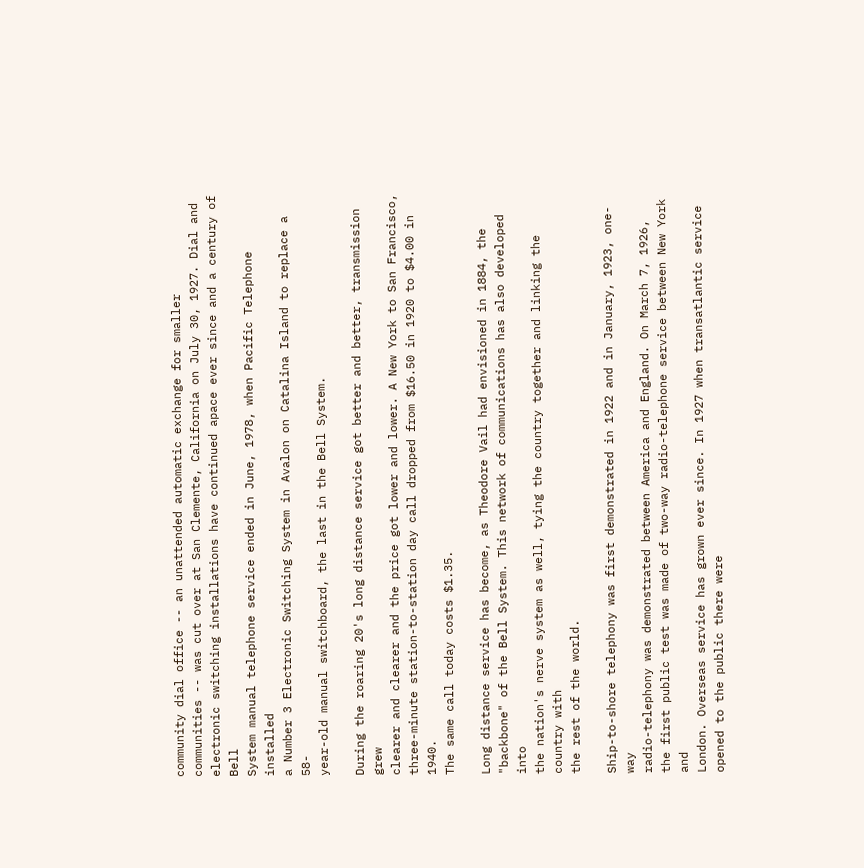community dial office -- an unattended automatic exchange for smaller
communities -- was cut over at San Clemente, California on July 30, 1927. Dial and
electronic switching installations have continued apace ever since and a century of Bell
System manual telephone service ended in June, 1978, when Pacific Telephone installed
a Number 3 Electronic Switching System in Avalon on Catalina Island to replace a 58-
year-old manual switchboard, the last in the Bell System.

During the roaring 20's long distance service got better and better, transmission grew
clearer and clearer and the price got lower and lower. A New York to San Francisco,
three-minute station-to-station day call dropped from $16.50 in 1920 to $4.00 in 1940.
The same call today costs $1.35.

Long distance service has become, as Theodore Vail had envisioned in 1884, the
"backbone" of the Bell System. This network of communications has also developed into
the nation's nerve system as well, tying the country together and linking the country with
the rest of the world.

Ship-to-shore telephony was first demonstrated in 1922 and in January, 1923, one-way
radio-telephony was demonstrated between America and England. On March 7, 1926,
the first public test was made of two-way radio-telephone service between New York and
London. Overseas service has grown ever since. In 1927 when transatlantic service
opened to the public there were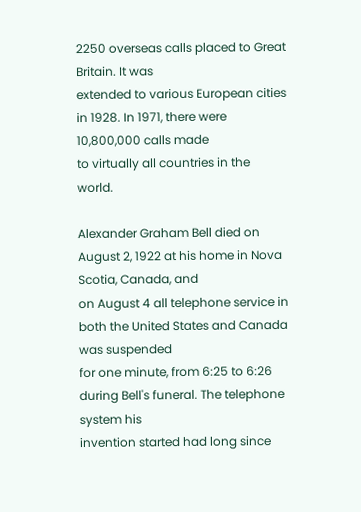2250 overseas calls placed to Great Britain. It was
extended to various European cities in 1928. In 1971, there were 10,800,000 calls made
to virtually all countries in the world.

Alexander Graham Bell died on August 2, 1922 at his home in Nova Scotia, Canada, and
on August 4 all telephone service in both the United States and Canada was suspended
for one minute, from 6:25 to 6:26 during Bell's funeral. The telephone system his
invention started had long since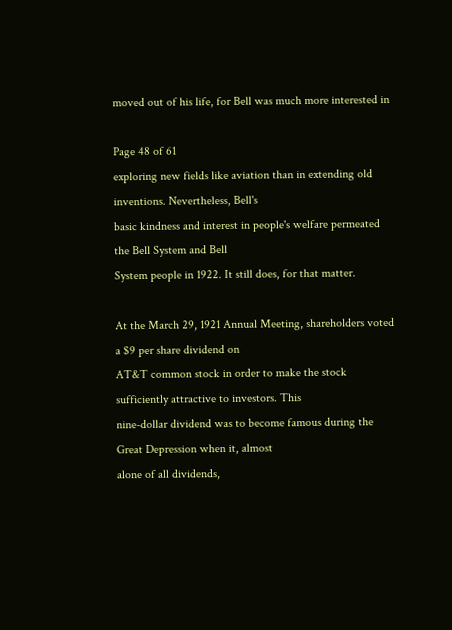moved out of his life, for Bell was much more interested in

Page 48 of 61
exploring new fields like aviation than in extending old inventions. Nevertheless, Bell's
basic kindness and interest in people's welfare permeated the Bell System and Bell
System people in 1922. It still does, for that matter.

At the March 29, 1921 Annual Meeting, shareholders voted a $9 per share dividend on
AT&T common stock in order to make the stock sufficiently attractive to investors. This
nine-dollar dividend was to become famous during the Great Depression when it, almost
alone of all dividends,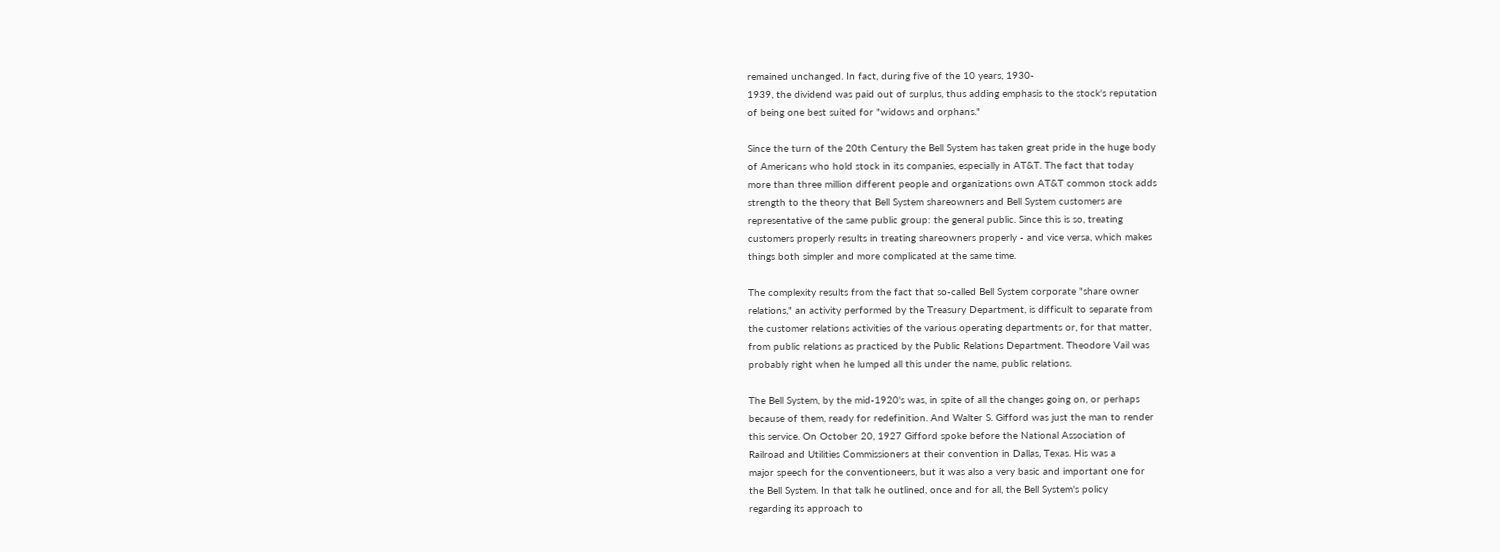remained unchanged. In fact, during five of the 10 years, 1930-
1939, the dividend was paid out of surplus, thus adding emphasis to the stock's reputation
of being one best suited for "widows and orphans."

Since the turn of the 20th Century the Bell System has taken great pride in the huge body
of Americans who hold stock in its companies, especially in AT&T. The fact that today
more than three million different people and organizations own AT&T common stock adds
strength to the theory that Bell System shareowners and Bell System customers are
representative of the same public group: the general public. Since this is so, treating
customers properly results in treating shareowners properly - and vice versa, which makes
things both simpler and more complicated at the same time.

The complexity results from the fact that so-called Bell System corporate "share owner
relations," an activity performed by the Treasury Department, is difficult to separate from
the customer relations activities of the various operating departments or, for that matter,
from public relations as practiced by the Public Relations Department. Theodore Vail was
probably right when he lumped all this under the name, public relations.

The Bell System, by the mid-1920's was, in spite of all the changes going on, or perhaps
because of them, ready for redefinition. And Walter S. Gifford was just the man to render
this service. On October 20, 1927 Gifford spoke before the National Association of
Railroad and Utilities Commissioners at their convention in Dallas, Texas. His was a
major speech for the conventioneers, but it was also a very basic and important one for
the Bell System. In that talk he outlined, once and for all, the Bell System's policy
regarding its approach to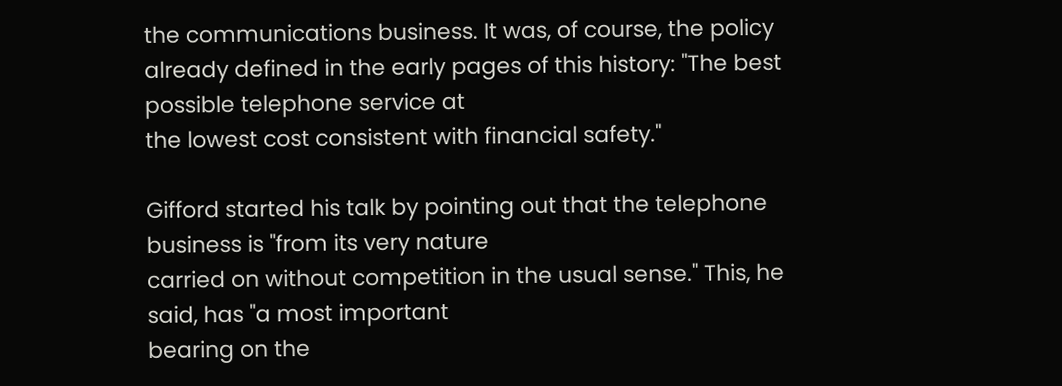the communications business. It was, of course, the policy
already defined in the early pages of this history: "The best possible telephone service at
the lowest cost consistent with financial safety."

Gifford started his talk by pointing out that the telephone business is "from its very nature
carried on without competition in the usual sense." This, he said, has "a most important
bearing on the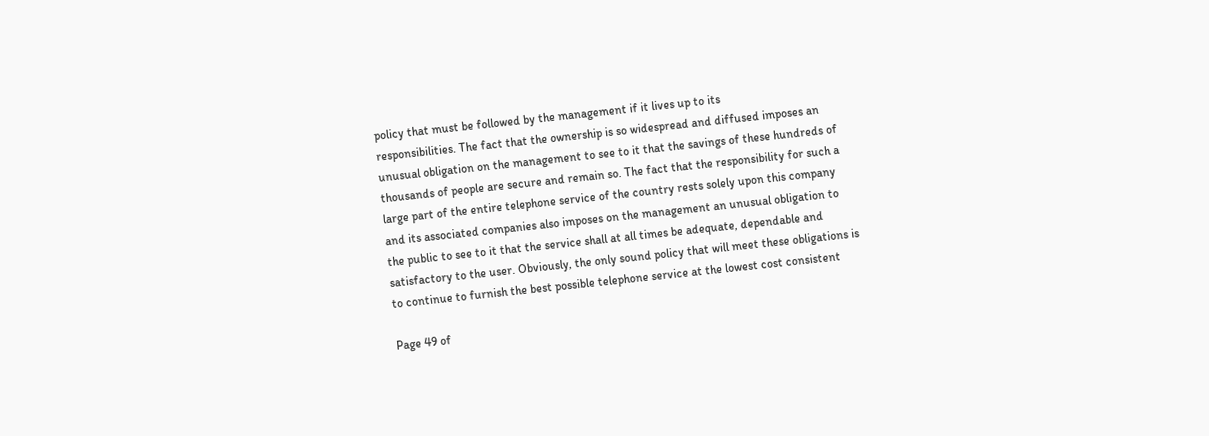policy that must be followed by the management if it lives up to its
responsibilities. The fact that the ownership is so widespread and diffused imposes an
unusual obligation on the management to see to it that the savings of these hundreds of
thousands of people are secure and remain so. The fact that the responsibility for such a
large part of the entire telephone service of the country rests solely upon this company
and its associated companies also imposes on the management an unusual obligation to
the public to see to it that the service shall at all times be adequate, dependable and
satisfactory to the user. Obviously, the only sound policy that will meet these obligations is
to continue to furnish the best possible telephone service at the lowest cost consistent

Page 49 of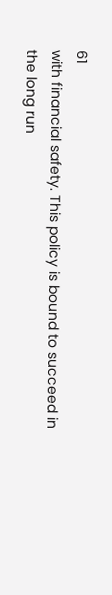61
with financial safety. This policy is bound to succeed in the long run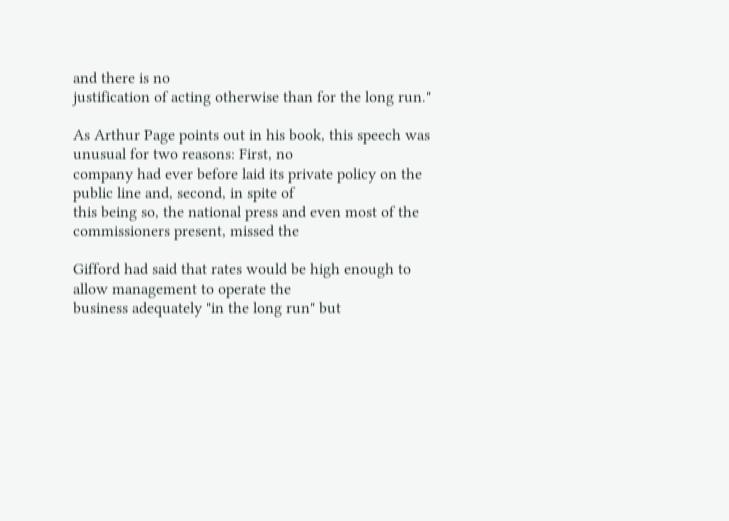and there is no
justification of acting otherwise than for the long run."

As Arthur Page points out in his book, this speech was unusual for two reasons: First, no
company had ever before laid its private policy on the public line and, second, in spite of
this being so, the national press and even most of the commissioners present, missed the

Gifford had said that rates would be high enough to allow management to operate the
business adequately "in the long run" but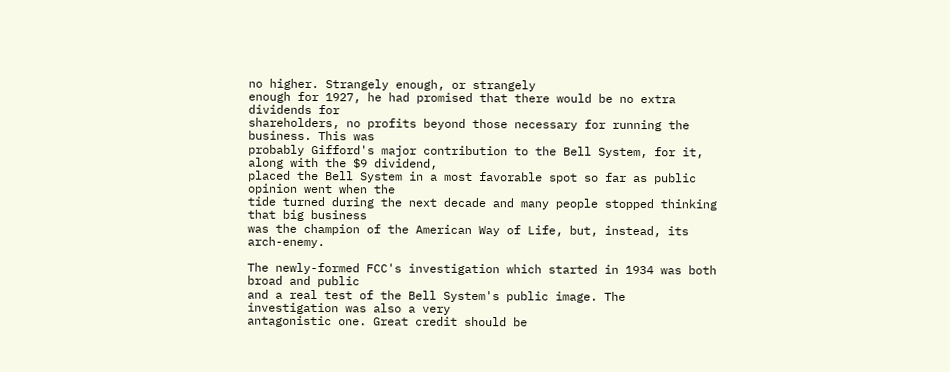no higher. Strangely enough, or strangely
enough for 1927, he had promised that there would be no extra dividends for
shareholders, no profits beyond those necessary for running the business. This was
probably Gifford's major contribution to the Bell System, for it, along with the $9 dividend,
placed the Bell System in a most favorable spot so far as public opinion went when the
tide turned during the next decade and many people stopped thinking that big business
was the champion of the American Way of Life, but, instead, its arch-enemy.

The newly-formed FCC's investigation which started in 1934 was both broad and public
and a real test of the Bell System's public image. The investigation was also a very
antagonistic one. Great credit should be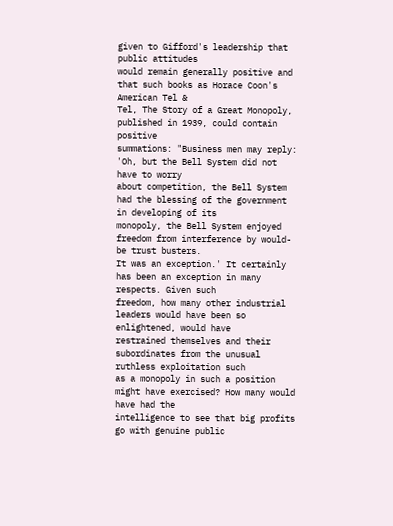given to Gifford's leadership that public attitudes
would remain generally positive and that such books as Horace Coon's American Tel &
Tel, The Story of a Great Monopoly, published in 1939, could contain positive
summations: "Business men may reply: 'Oh, but the Bell System did not have to worry
about competition, the Bell System had the blessing of the government in developing of its
monopoly, the Bell System enjoyed freedom from interference by would-be trust busters.
It was an exception.' It certainly has been an exception in many respects. Given such
freedom, how many other industrial leaders would have been so enlightened, would have
restrained themselves and their subordinates from the unusual ruthless exploitation such
as a monopoly in such a position might have exercised? How many would have had the
intelligence to see that big profits go with genuine public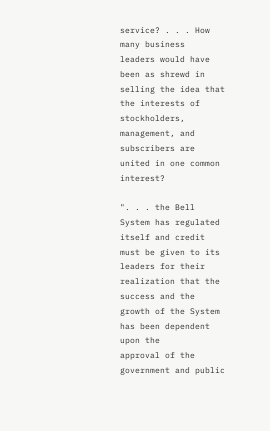service? . . . How many business
leaders would have been as shrewd in selling the idea that the interests of stockholders,
management, and subscribers are united in one common interest?

". . . the Bell System has regulated itself and credit must be given to its leaders for their
realization that the success and the growth of the System has been dependent upon the
approval of the government and public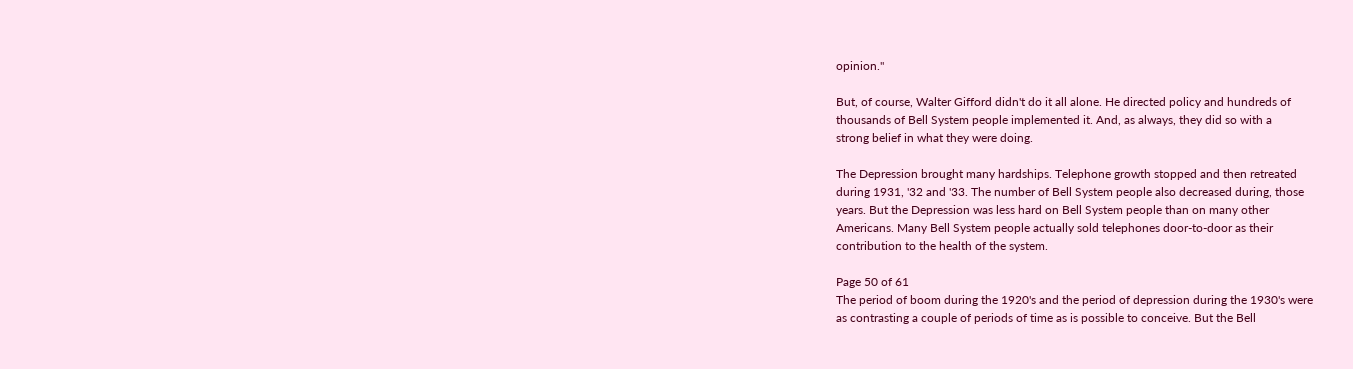opinion."

But, of course, Walter Gifford didn't do it all alone. He directed policy and hundreds of
thousands of Bell System people implemented it. And, as always, they did so with a
strong belief in what they were doing.

The Depression brought many hardships. Telephone growth stopped and then retreated
during 1931, '32 and '33. The number of Bell System people also decreased during, those
years. But the Depression was less hard on Bell System people than on many other
Americans. Many Bell System people actually sold telephones door-to-door as their
contribution to the health of the system.

Page 50 of 61
The period of boom during the 1920's and the period of depression during the 1930's were
as contrasting a couple of periods of time as is possible to conceive. But the Bell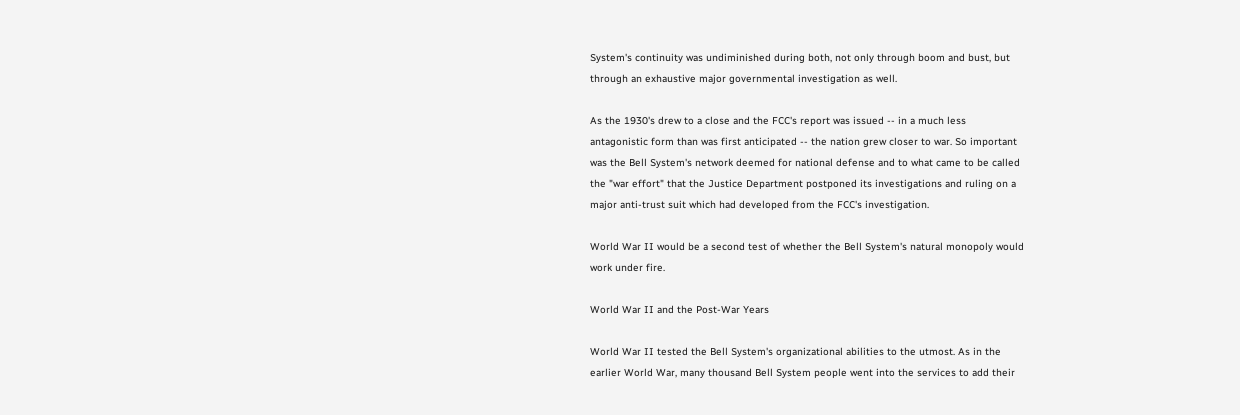System's continuity was undiminished during both, not only through boom and bust, but
through an exhaustive major governmental investigation as well.

As the 1930's drew to a close and the FCC's report was issued -- in a much less
antagonistic form than was first anticipated -- the nation grew closer to war. So important
was the Bell System's network deemed for national defense and to what came to be called
the "war effort" that the Justice Department postponed its investigations and ruling on a
major anti-trust suit which had developed from the FCC's investigation.

World War II would be a second test of whether the Bell System's natural monopoly would
work under fire.

World War II and the Post-War Years

World War II tested the Bell System's organizational abilities to the utmost. As in the
earlier World War, many thousand Bell System people went into the services to add their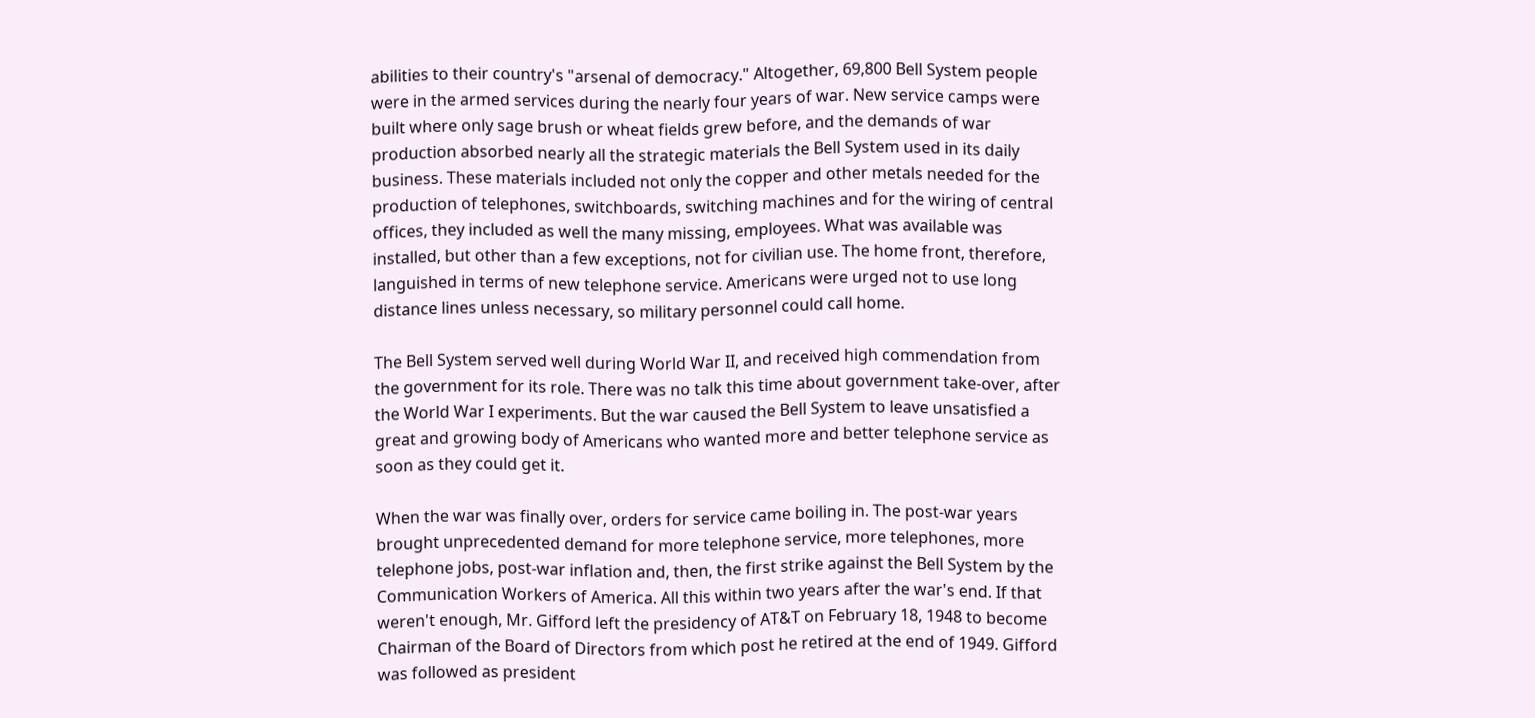abilities to their country's "arsenal of democracy." Altogether, 69,800 Bell System people
were in the armed services during the nearly four years of war. New service camps were
built where only sage brush or wheat fields grew before, and the demands of war
production absorbed nearly all the strategic materials the Bell System used in its daily
business. These materials included not only the copper and other metals needed for the
production of telephones, switchboards, switching machines and for the wiring of central
offices, they included as well the many missing, employees. What was available was
installed, but other than a few exceptions, not for civilian use. The home front, therefore,
languished in terms of new telephone service. Americans were urged not to use long
distance lines unless necessary, so military personnel could call home.

The Bell System served well during World War II, and received high commendation from
the government for its role. There was no talk this time about government take-over, after
the World War I experiments. But the war caused the Bell System to leave unsatisfied a
great and growing body of Americans who wanted more and better telephone service as
soon as they could get it.

When the war was finally over, orders for service came boiling in. The post-war years
brought unprecedented demand for more telephone service, more telephones, more
telephone jobs, post-war inflation and, then, the first strike against the Bell System by the
Communication Workers of America. All this within two years after the war's end. If that
weren't enough, Mr. Gifford left the presidency of AT&T on February 18, 1948 to become
Chairman of the Board of Directors from which post he retired at the end of 1949. Gifford
was followed as president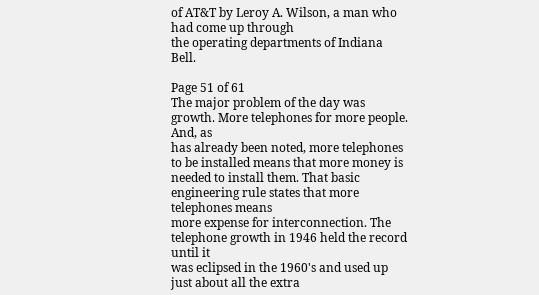of AT&T by Leroy A. Wilson, a man who had come up through
the operating departments of Indiana Bell.

Page 51 of 61
The major problem of the day was growth. More telephones for more people. And, as
has already been noted, more telephones to be installed means that more money is
needed to install them. That basic engineering rule states that more telephones means
more expense for interconnection. The telephone growth in 1946 held the record until it
was eclipsed in the 1960's and used up just about all the extra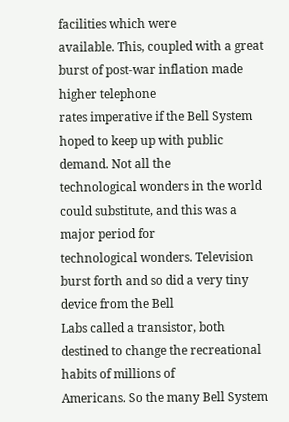facilities which were
available. This, coupled with a great burst of post-war inflation made higher telephone
rates imperative if the Bell System hoped to keep up with public demand. Not all the
technological wonders in the world could substitute, and this was a major period for
technological wonders. Television burst forth and so did a very tiny device from the Bell
Labs called a transistor, both destined to change the recreational habits of millions of
Americans. So the many Bell System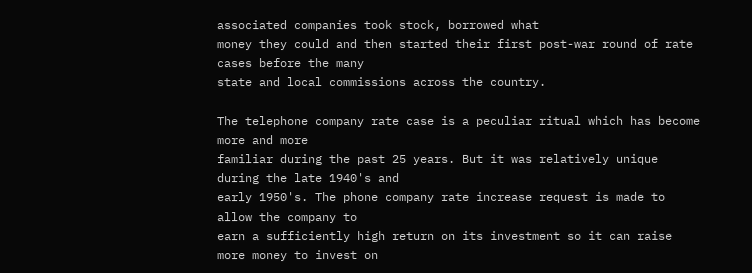associated companies took stock, borrowed what
money they could and then started their first post-war round of rate cases before the many
state and local commissions across the country.

The telephone company rate case is a peculiar ritual which has become more and more
familiar during the past 25 years. But it was relatively unique during the late 1940's and
early 1950's. The phone company rate increase request is made to allow the company to
earn a sufficiently high return on its investment so it can raise more money to invest on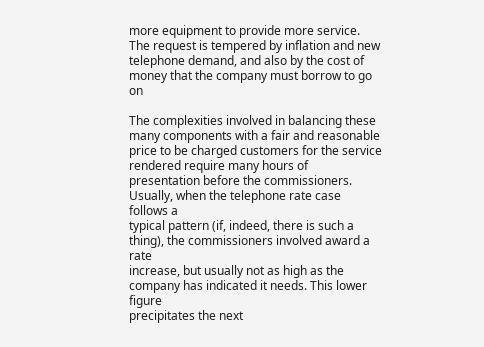more equipment to provide more service. The request is tempered by inflation and new
telephone demand, and also by the cost of money that the company must borrow to go on

The complexities involved in balancing these many components with a fair and reasonable
price to be charged customers for the service rendered require many hours of
presentation before the commissioners. Usually, when the telephone rate case follows a
typical pattern (if, indeed, there is such a thing), the commissioners involved award a rate
increase, but usually not as high as the company has indicated it needs. This lower figure
precipitates the next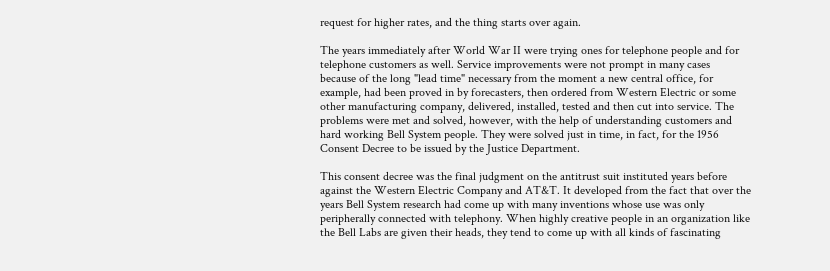request for higher rates, and the thing starts over again.

The years immediately after World War II were trying ones for telephone people and for
telephone customers as well. Service improvements were not prompt in many cases
because of the long "lead time" necessary from the moment a new central office, for
example, had been proved in by forecasters, then ordered from Western Electric or some
other manufacturing company, delivered, installed, tested and then cut into service. The
problems were met and solved, however, with the help of understanding customers and
hard working Bell System people. They were solved just in time, in fact, for the 1956
Consent Decree to be issued by the Justice Department.

This consent decree was the final judgment on the antitrust suit instituted years before
against the Western Electric Company and AT&T. It developed from the fact that over the
years Bell System research had come up with many inventions whose use was only
peripherally connected with telephony. When highly creative people in an organization like
the Bell Labs are given their heads, they tend to come up with all kinds of fascinating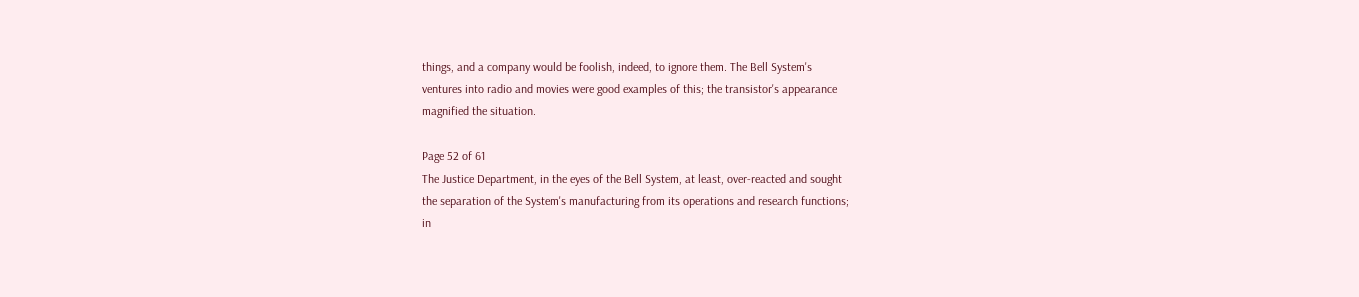things, and a company would be foolish, indeed, to ignore them. The Bell System's
ventures into radio and movies were good examples of this; the transistor's appearance
magnified the situation.

Page 52 of 61
The Justice Department, in the eyes of the Bell System, at least, over-reacted and sought
the separation of the System's manufacturing from its operations and research functions;
in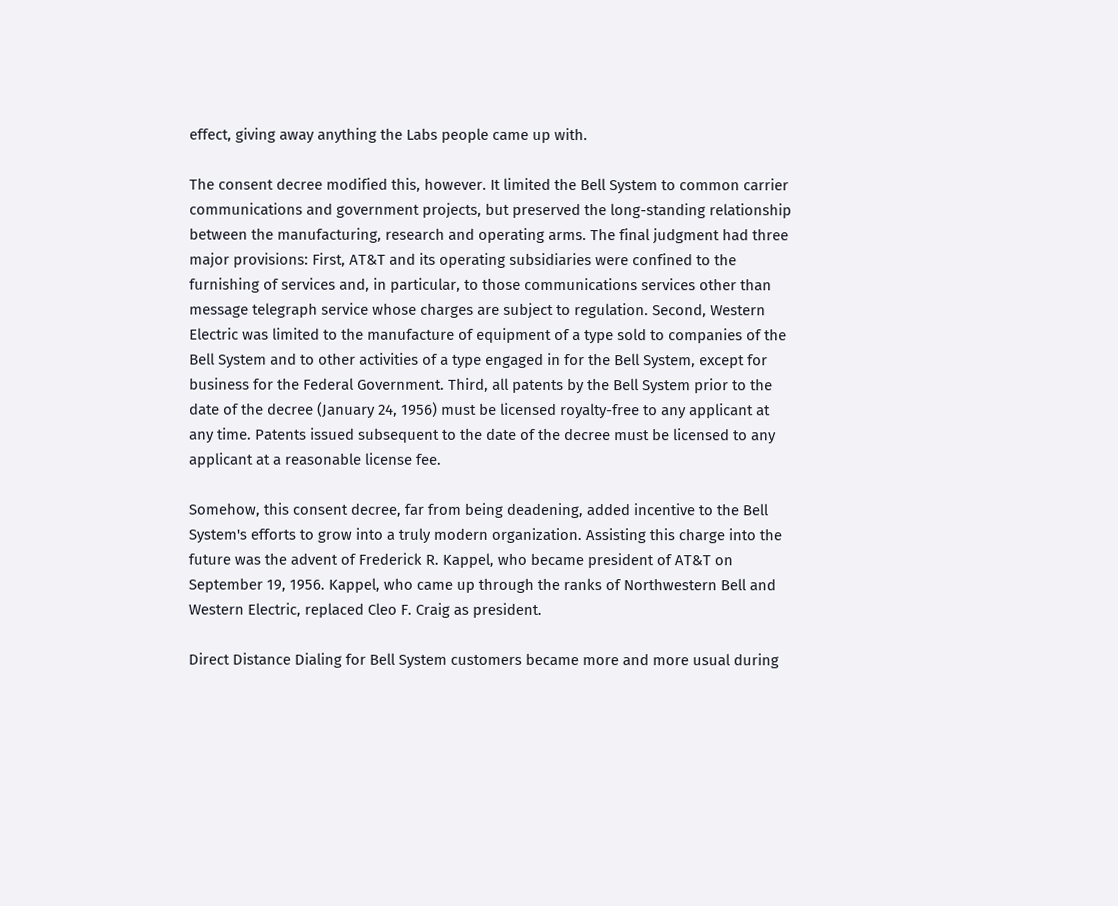effect, giving away anything the Labs people came up with.

The consent decree modified this, however. It limited the Bell System to common carrier
communications and government projects, but preserved the long-standing relationship
between the manufacturing, research and operating arms. The final judgment had three
major provisions: First, AT&T and its operating subsidiaries were confined to the
furnishing of services and, in particular, to those communications services other than
message telegraph service whose charges are subject to regulation. Second, Western
Electric was limited to the manufacture of equipment of a type sold to companies of the
Bell System and to other activities of a type engaged in for the Bell System, except for
business for the Federal Government. Third, all patents by the Bell System prior to the
date of the decree (January 24, 1956) must be licensed royalty-free to any applicant at
any time. Patents issued subsequent to the date of the decree must be licensed to any
applicant at a reasonable license fee.

Somehow, this consent decree, far from being deadening, added incentive to the Bell
System's efforts to grow into a truly modern organization. Assisting this charge into the
future was the advent of Frederick R. Kappel, who became president of AT&T on
September 19, 1956. Kappel, who came up through the ranks of Northwestern Bell and
Western Electric, replaced Cleo F. Craig as president.

Direct Distance Dialing for Bell System customers became more and more usual during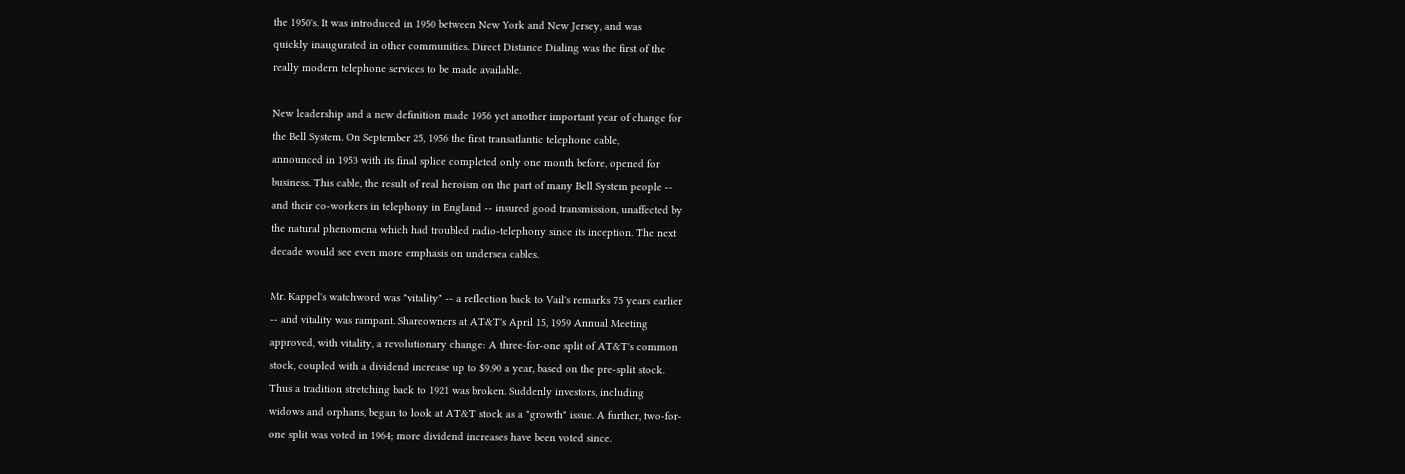the 1950's. It was introduced in 1950 between New York and New Jersey, and was
quickly inaugurated in other communities. Direct Distance Dialing was the first of the
really modern telephone services to be made available.

New leadership and a new definition made 1956 yet another important year of change for
the Bell System. On September 25, 1956 the first transatlantic telephone cable,
announced in 1953 with its final splice completed only one month before, opened for
business. This cable, the result of real heroism on the part of many Bell System people --
and their co-workers in telephony in England -- insured good transmission, unaffected by
the natural phenomena which had troubled radio-telephony since its inception. The next
decade would see even more emphasis on undersea cables.

Mr. Kappel's watchword was "vitality" -- a reflection back to Vail's remarks 75 years earlier
-- and vitality was rampant. Shareowners at AT&T's April 15, 1959 Annual Meeting
approved, with vitality, a revolutionary change: A three-for-one split of AT&T's common
stock, coupled with a dividend increase up to $9.90 a year, based on the pre-split stock.
Thus a tradition stretching back to 1921 was broken. Suddenly investors, including
widows and orphans, began to look at AT&T stock as a "growth" issue. A further, two-for-
one split was voted in 1964; more dividend increases have been voted since.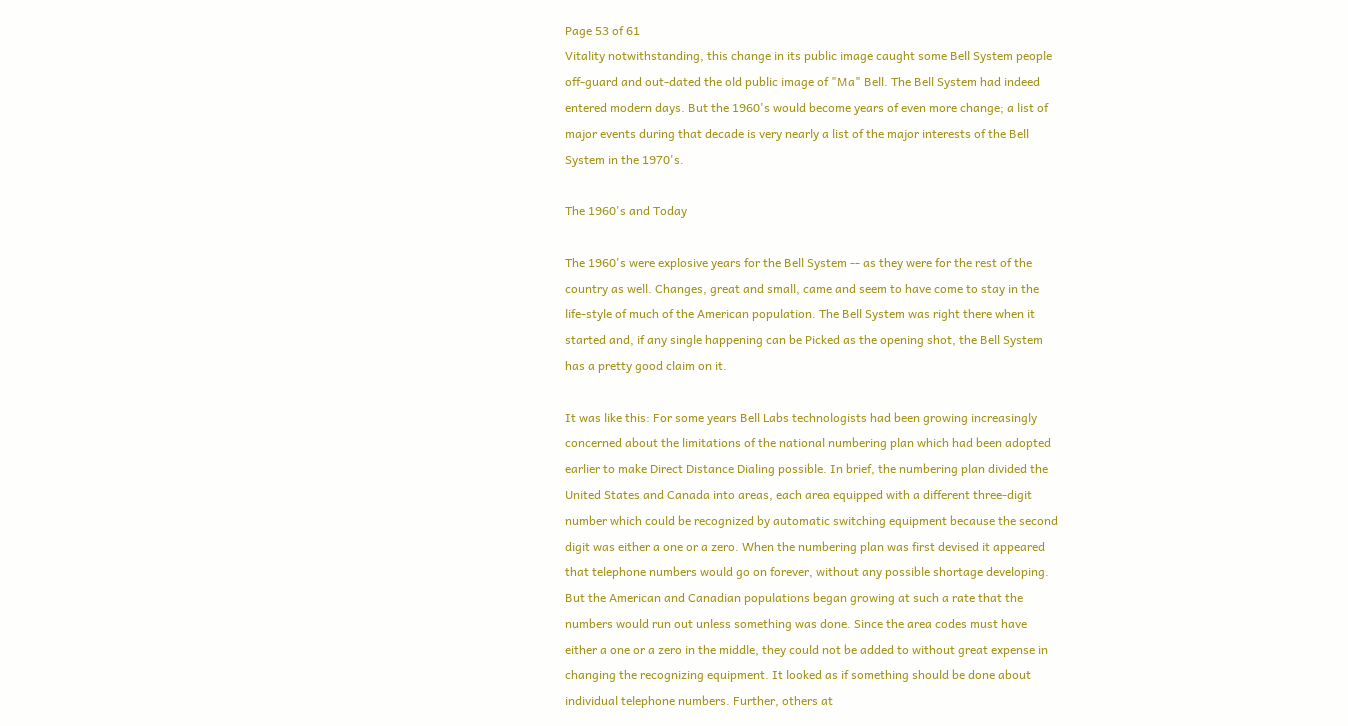Page 53 of 61
Vitality notwithstanding, this change in its public image caught some Bell System people
off-guard and out-dated the old public image of "Ma" Bell. The Bell System had indeed
entered modern days. But the 1960's would become years of even more change; a list of
major events during that decade is very nearly a list of the major interests of the Bell
System in the 1970's.

The 1960's and Today

The 1960's were explosive years for the Bell System -- as they were for the rest of the
country as well. Changes, great and small, came and seem to have come to stay in the
life-style of much of the American population. The Bell System was right there when it
started and, if any single happening can be Picked as the opening shot, the Bell System
has a pretty good claim on it.

It was like this: For some years Bell Labs technologists had been growing increasingly
concerned about the limitations of the national numbering plan which had been adopted
earlier to make Direct Distance Dialing possible. In brief, the numbering plan divided the
United States and Canada into areas, each area equipped with a different three-digit
number which could be recognized by automatic switching equipment because the second
digit was either a one or a zero. When the numbering plan was first devised it appeared
that telephone numbers would go on forever, without any possible shortage developing.
But the American and Canadian populations began growing at such a rate that the
numbers would run out unless something was done. Since the area codes must have
either a one or a zero in the middle, they could not be added to without great expense in
changing the recognizing equipment. It looked as if something should be done about
individual telephone numbers. Further, others at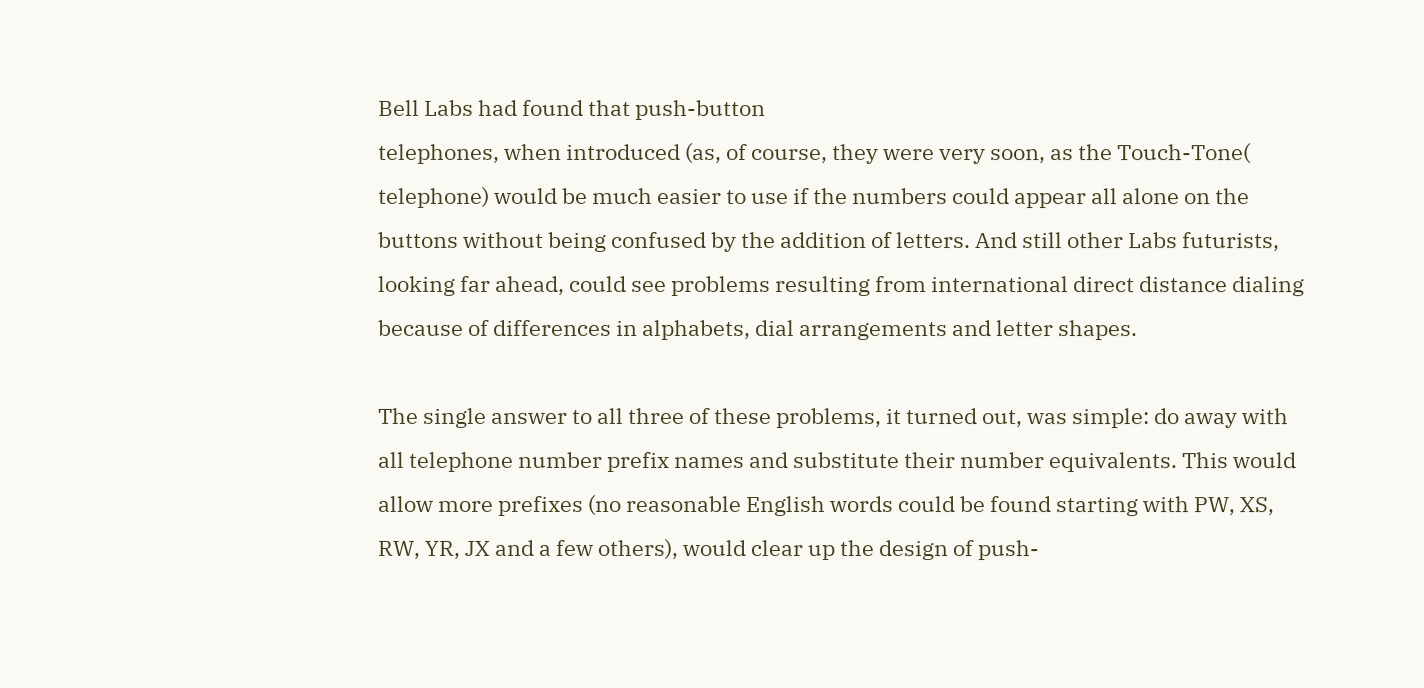Bell Labs had found that push-button
telephones, when introduced (as, of course, they were very soon, as the Touch-Tone(
telephone) would be much easier to use if the numbers could appear all alone on the
buttons without being confused by the addition of letters. And still other Labs futurists,
looking far ahead, could see problems resulting from international direct distance dialing
because of differences in alphabets, dial arrangements and letter shapes.

The single answer to all three of these problems, it turned out, was simple: do away with
all telephone number prefix names and substitute their number equivalents. This would
allow more prefixes (no reasonable English words could be found starting with PW, XS,
RW, YR, JX and a few others), would clear up the design of push-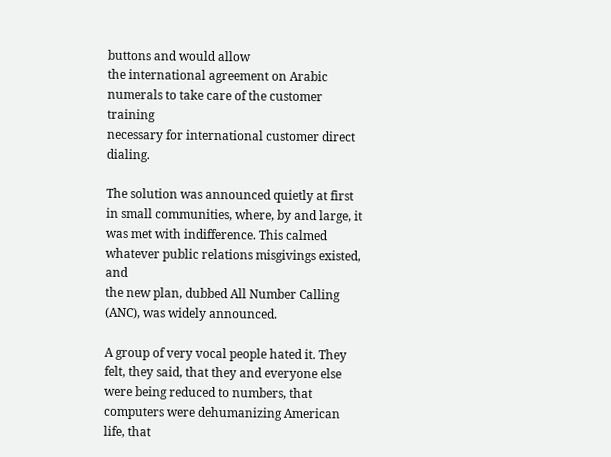buttons and would allow
the international agreement on Arabic numerals to take care of the customer training
necessary for international customer direct dialing.

The solution was announced quietly at first in small communities, where, by and large, it
was met with indifference. This calmed whatever public relations misgivings existed, and
the new plan, dubbed All Number Calling (ANC), was widely announced.

A group of very vocal people hated it. They felt, they said, that they and everyone else
were being reduced to numbers, that computers were dehumanizing American life, that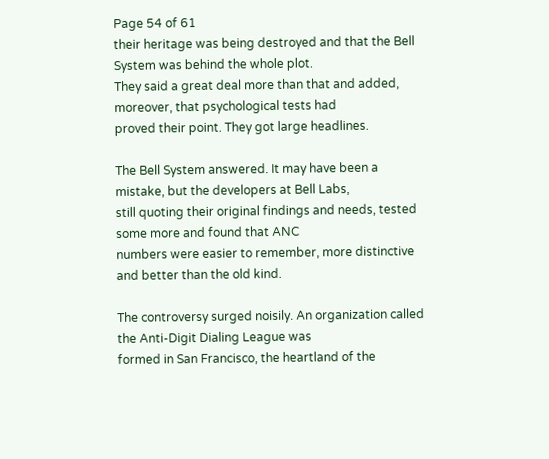Page 54 of 61
their heritage was being destroyed and that the Bell System was behind the whole plot.
They said a great deal more than that and added, moreover, that psychological tests had
proved their point. They got large headlines.

The Bell System answered. It may have been a mistake, but the developers at Bell Labs,
still quoting their original findings and needs, tested some more and found that ANC
numbers were easier to remember, more distinctive and better than the old kind.

The controversy surged noisily. An organization called the Anti-Digit Dialing League was
formed in San Francisco, the heartland of the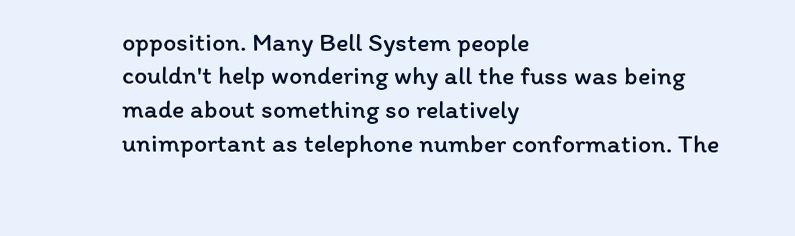opposition. Many Bell System people
couldn't help wondering why all the fuss was being made about something so relatively
unimportant as telephone number conformation. The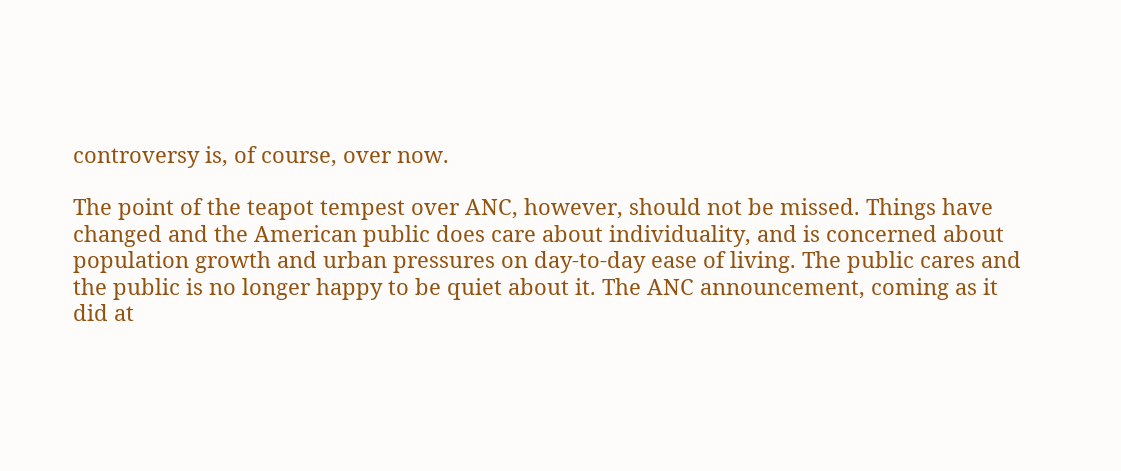controversy is, of course, over now.

The point of the teapot tempest over ANC, however, should not be missed. Things have
changed and the American public does care about individuality, and is concerned about
population growth and urban pressures on day-to-day ease of living. The public cares and
the public is no longer happy to be quiet about it. The ANC announcement, coming as it
did at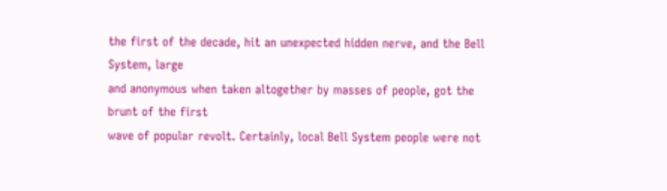the first of the decade, hit an unexpected hidden nerve, and the Bell System, large
and anonymous when taken altogether by masses of people, got the brunt of the first
wave of popular revolt. Certainly, local Bell System people were not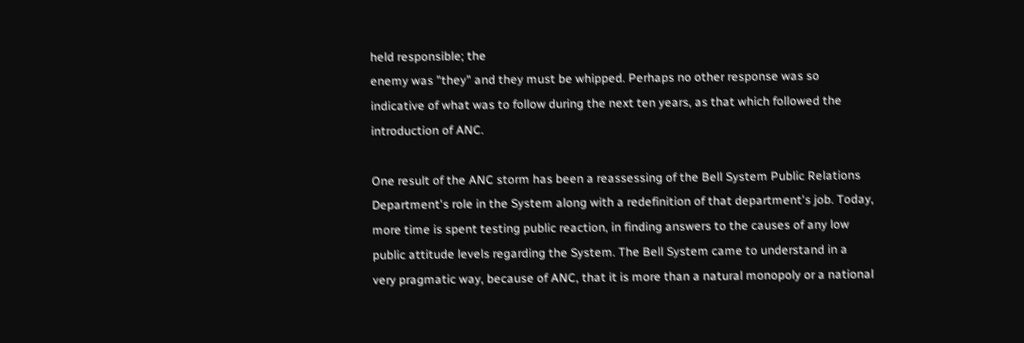held responsible; the
enemy was "they" and they must be whipped. Perhaps no other response was so
indicative of what was to follow during the next ten years, as that which followed the
introduction of ANC.

One result of the ANC storm has been a reassessing of the Bell System Public Relations
Department's role in the System along with a redefinition of that department's job. Today,
more time is spent testing public reaction, in finding answers to the causes of any low
public attitude levels regarding the System. The Bell System came to understand in a
very pragmatic way, because of ANC, that it is more than a natural monopoly or a national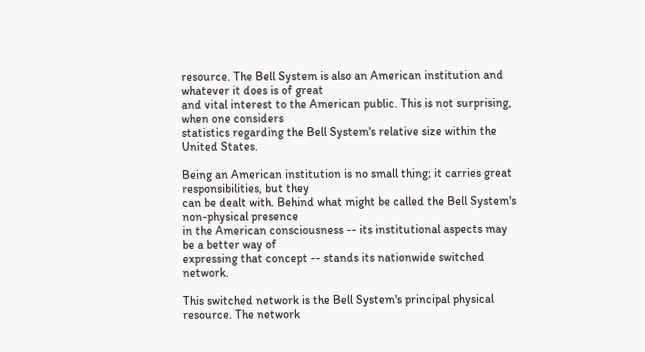resource. The Bell System is also an American institution and whatever it does is of great
and vital interest to the American public. This is not surprising, when one considers
statistics regarding the Bell System's relative size within the United States.

Being an American institution is no small thing; it carries great responsibilities, but they
can be dealt with. Behind what might be called the Bell System's non-physical presence
in the American consciousness -- its institutional aspects may be a better way of
expressing that concept -- stands its nationwide switched network.

This switched network is the Bell System's principal physical resource. The network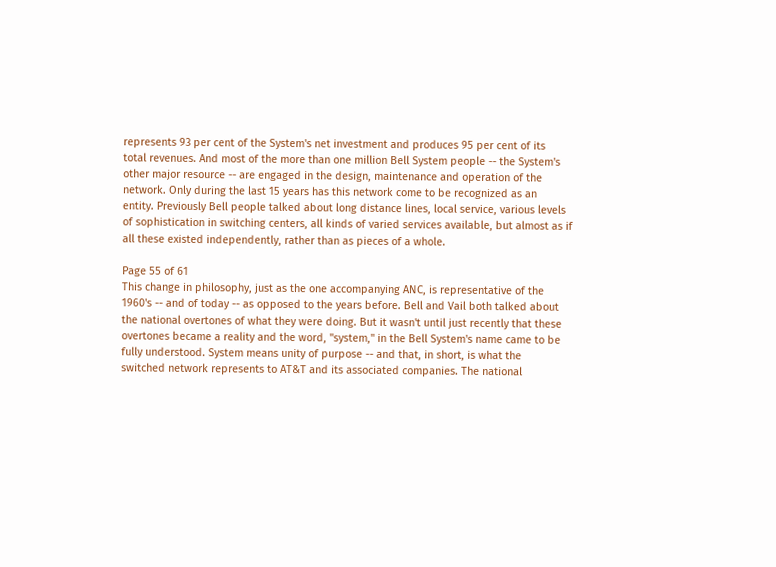represents 93 per cent of the System's net investment and produces 95 per cent of its
total revenues. And most of the more than one million Bell System people -- the System's
other major resource -- are engaged in the design, maintenance and operation of the
network. Only during the last 15 years has this network come to be recognized as an
entity. Previously Bell people talked about long distance lines, local service, various levels
of sophistication in switching centers, all kinds of varied services available, but almost as if
all these existed independently, rather than as pieces of a whole.

Page 55 of 61
This change in philosophy, just as the one accompanying ANC, is representative of the
1960's -- and of today -- as opposed to the years before. Bell and Vail both talked about
the national overtones of what they were doing. But it wasn't until just recently that these
overtones became a reality and the word, "system," in the Bell System's name came to be
fully understood. System means unity of purpose -- and that, in short, is what the
switched network represents to AT&T and its associated companies. The national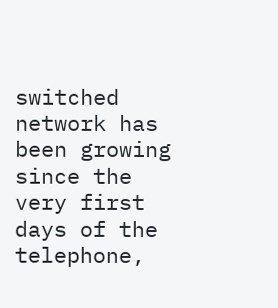switched network has been growing since the very first days of the telephone,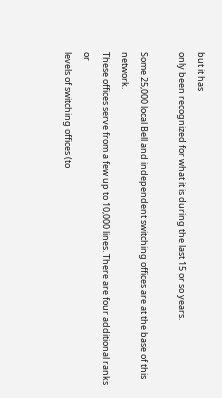but it has
only been recognized for what it is during the last 15 or so years.

Some 25,000 local Bell and independent switching offices are at the base of this network.
These offices serve from a few up to 10,000 lines. There are four additional ranks or
levels of switching offices (to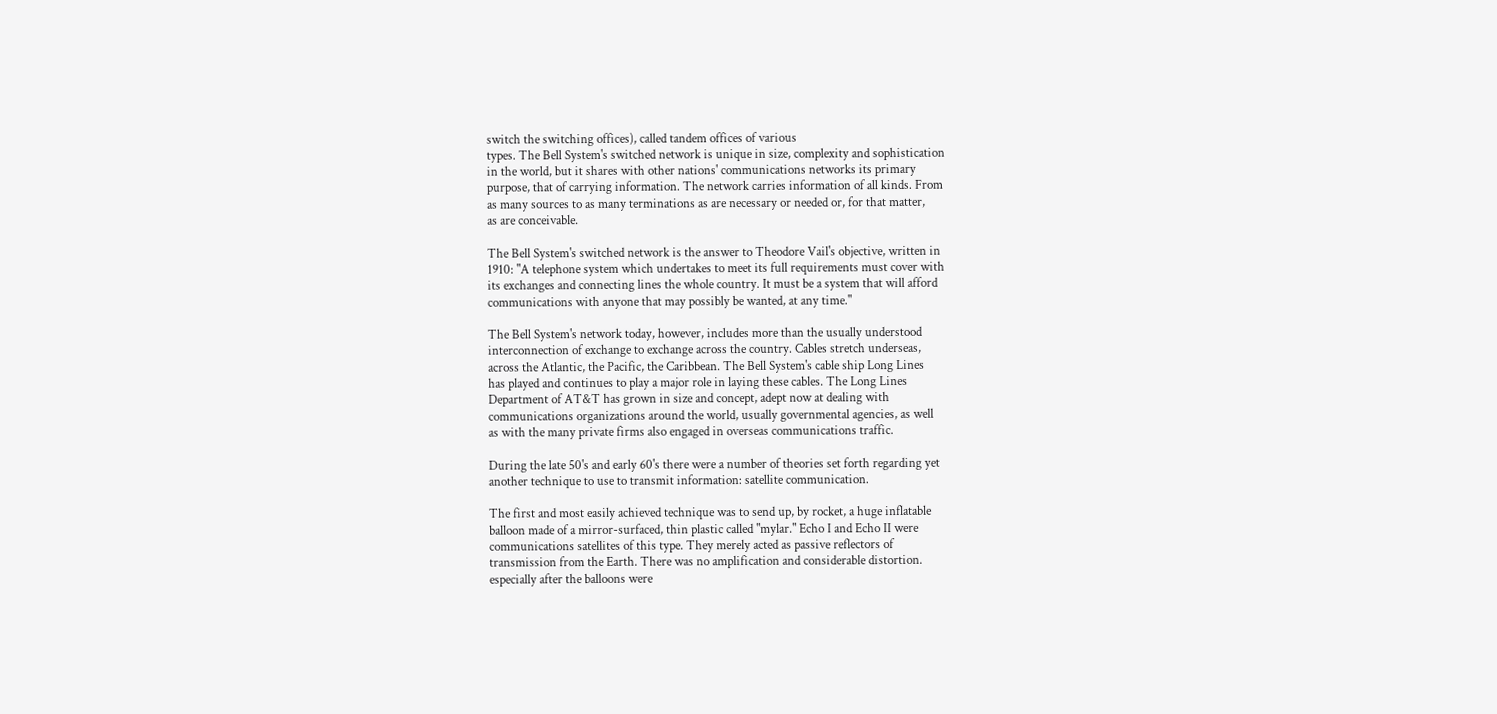switch the switching offices), called tandem offices of various
types. The Bell System's switched network is unique in size, complexity and sophistication
in the world, but it shares with other nations' communications networks its primary
purpose, that of carrying information. The network carries information of all kinds. From
as many sources to as many terminations as are necessary or needed or, for that matter,
as are conceivable.

The Bell System's switched network is the answer to Theodore Vail's objective, written in
1910: "A telephone system which undertakes to meet its full requirements must cover with
its exchanges and connecting lines the whole country. It must be a system that will afford
communications with anyone that may possibly be wanted, at any time."

The Bell System's network today, however, includes more than the usually understood
interconnection of exchange to exchange across the country. Cables stretch underseas,
across the Atlantic, the Pacific, the Caribbean. The Bell System's cable ship Long Lines
has played and continues to play a major role in laying these cables. The Long Lines
Department of AT&T has grown in size and concept, adept now at dealing with
communications organizations around the world, usually governmental agencies, as well
as with the many private firms also engaged in overseas communications traffic.

During the late 50's and early 60's there were a number of theories set forth regarding yet
another technique to use to transmit information: satellite communication.

The first and most easily achieved technique was to send up, by rocket, a huge inflatable
balloon made of a mirror-surfaced, thin plastic called "mylar." Echo I and Echo II were
communications satellites of this type. They merely acted as passive reflectors of
transmission from the Earth. There was no amplification and considerable distortion.
especially after the balloons were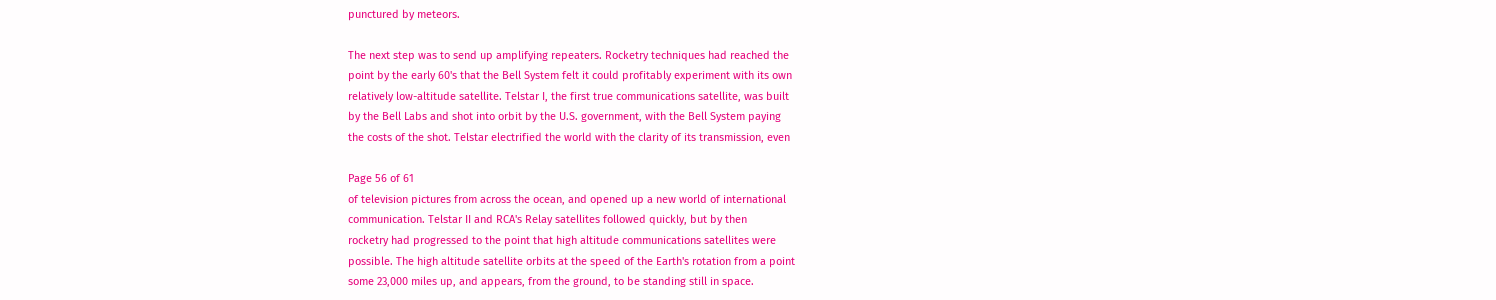punctured by meteors.

The next step was to send up amplifying repeaters. Rocketry techniques had reached the
point by the early 60's that the Bell System felt it could profitably experiment with its own
relatively low-altitude satellite. Telstar I, the first true communications satellite, was built
by the Bell Labs and shot into orbit by the U.S. government, with the Bell System paying
the costs of the shot. Telstar electrified the world with the clarity of its transmission, even

Page 56 of 61
of television pictures from across the ocean, and opened up a new world of international
communication. Telstar II and RCA's Relay satellites followed quickly, but by then
rocketry had progressed to the point that high altitude communications satellites were
possible. The high altitude satellite orbits at the speed of the Earth's rotation from a point
some 23,000 miles up, and appears, from the ground, to be standing still in space.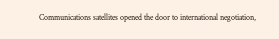Communications satellites opened the door to international negotiation,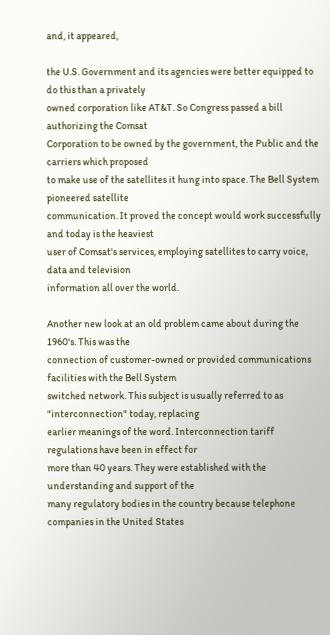and, it appeared,

the U.S. Government and its agencies were better equipped to do this than a privately
owned corporation like AT&T. So Congress passed a bill authorizing the Comsat
Corporation to be owned by the government, the Public and the carriers which proposed
to make use of the satellites it hung into space. The Bell System pioneered satellite
communication. It proved the concept would work successfully and today is the heaviest
user of Comsat's services, employing satellites to carry voice, data and television
information all over the world.

Another new look at an old problem came about during the 1960's. This was the
connection of customer-owned or provided communications facilities with the Bell System
switched network. This subject is usually referred to as "interconnection" today, replacing
earlier meanings of the word. Interconnection tariff regulations have been in effect for
more than 40 years. They were established with the understanding and support of the
many regulatory bodies in the country because telephone companies in the United States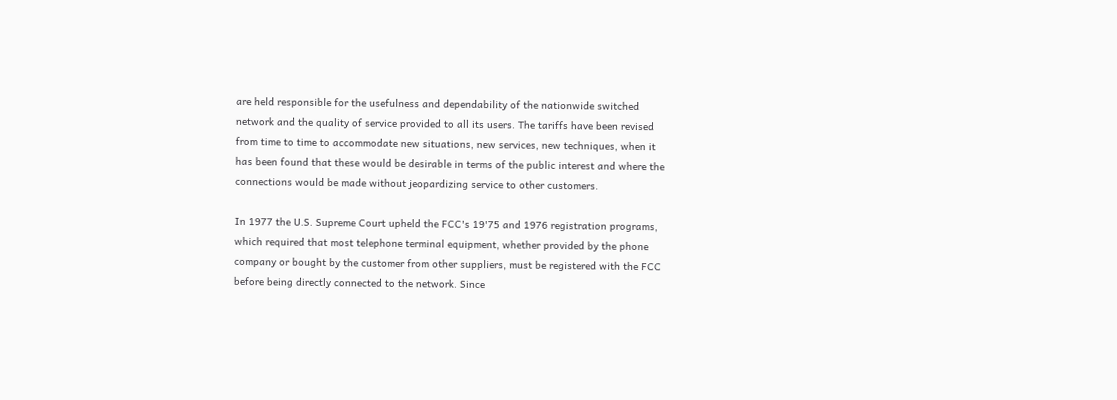are held responsible for the usefulness and dependability of the nationwide switched
network and the quality of service provided to all its users. The tariffs have been revised
from time to time to accommodate new situations, new services, new techniques, when it
has been found that these would be desirable in terms of the public interest and where the
connections would be made without jeopardizing service to other customers.

In 1977 the U.S. Supreme Court upheld the FCC's 19'75 and 1976 registration programs,
which required that most telephone terminal equipment, whether provided by the phone
company or bought by the customer from other suppliers, must be registered with the FCC
before being directly connected to the network. Since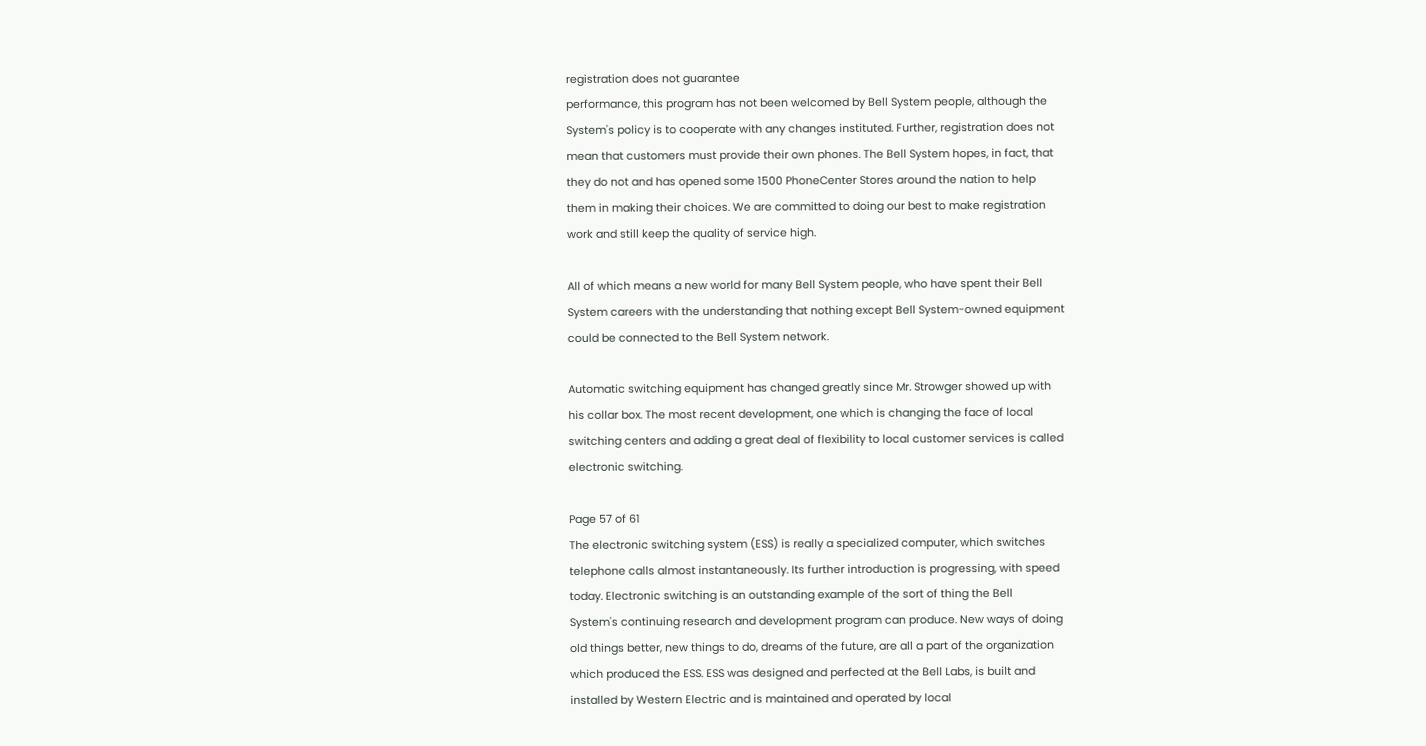registration does not guarantee
performance, this program has not been welcomed by Bell System people, although the
System's policy is to cooperate with any changes instituted. Further, registration does not
mean that customers must provide their own phones. The Bell System hopes, in fact, that
they do not and has opened some 1500 PhoneCenter Stores around the nation to help
them in making their choices. We are committed to doing our best to make registration
work and still keep the quality of service high.

All of which means a new world for many Bell System people, who have spent their Bell
System careers with the understanding that nothing except Bell System-owned equipment
could be connected to the Bell System network.

Automatic switching equipment has changed greatly since Mr. Strowger showed up with
his collar box. The most recent development, one which is changing the face of local
switching centers and adding a great deal of flexibility to local customer services is called
electronic switching.

Page 57 of 61
The electronic switching system (ESS) is really a specialized computer, which switches
telephone calls almost instantaneously. Its further introduction is progressing, with speed
today. Electronic switching is an outstanding example of the sort of thing the Bell
System's continuing research and development program can produce. New ways of doing
old things better, new things to do, dreams of the future, are all a part of the organization
which produced the ESS. ESS was designed and perfected at the Bell Labs, is built and
installed by Western Electric and is maintained and operated by local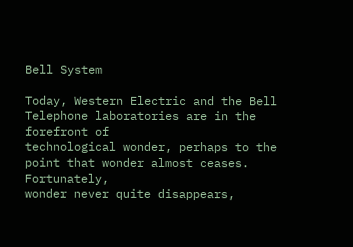Bell System

Today, Western Electric and the Bell Telephone laboratories are in the forefront of
technological wonder, perhaps to the point that wonder almost ceases. Fortunately,
wonder never quite disappears,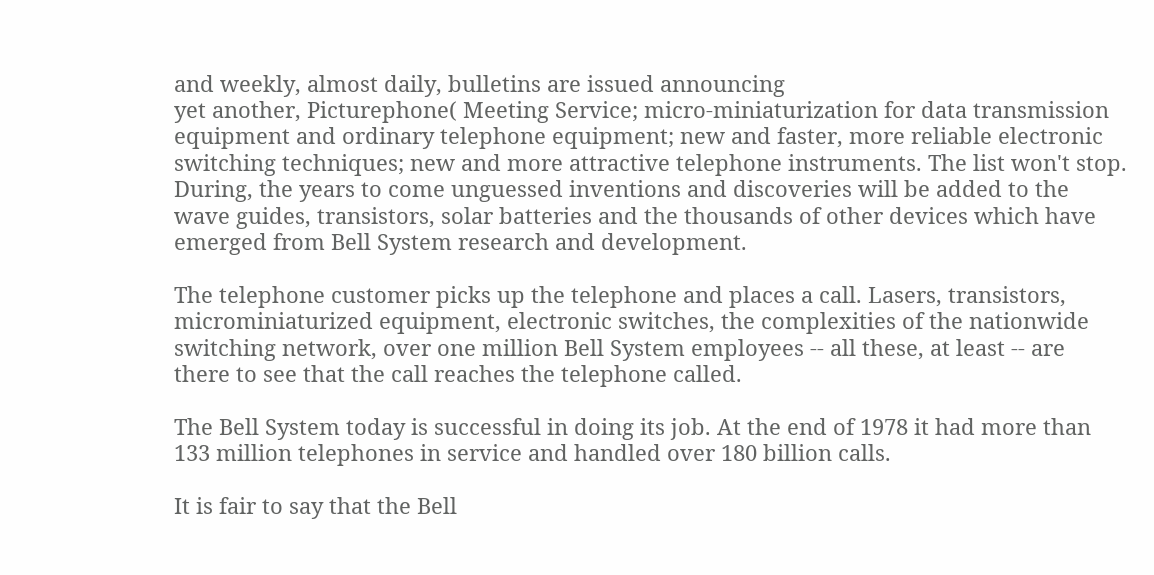and weekly, almost daily, bulletins are issued announcing
yet another, Picturephone( Meeting Service; micro-miniaturization for data transmission
equipment and ordinary telephone equipment; new and faster, more reliable electronic
switching techniques; new and more attractive telephone instruments. The list won't stop.
During, the years to come unguessed inventions and discoveries will be added to the
wave guides, transistors, solar batteries and the thousands of other devices which have
emerged from Bell System research and development.

The telephone customer picks up the telephone and places a call. Lasers, transistors,
microminiaturized equipment, electronic switches, the complexities of the nationwide
switching network, over one million Bell System employees -- all these, at least -- are
there to see that the call reaches the telephone called.

The Bell System today is successful in doing its job. At the end of 1978 it had more than
133 million telephones in service and handled over 180 billion calls.

It is fair to say that the Bell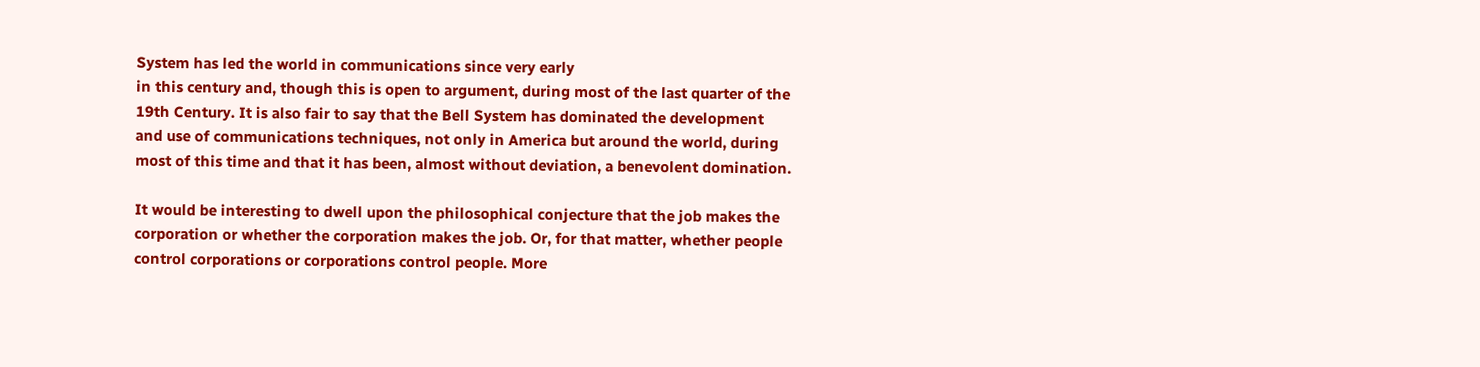System has led the world in communications since very early
in this century and, though this is open to argument, during most of the last quarter of the
19th Century. It is also fair to say that the Bell System has dominated the development
and use of communications techniques, not only in America but around the world, during
most of this time and that it has been, almost without deviation, a benevolent domination.

It would be interesting to dwell upon the philosophical conjecture that the job makes the
corporation or whether the corporation makes the job. Or, for that matter, whether people
control corporations or corporations control people. More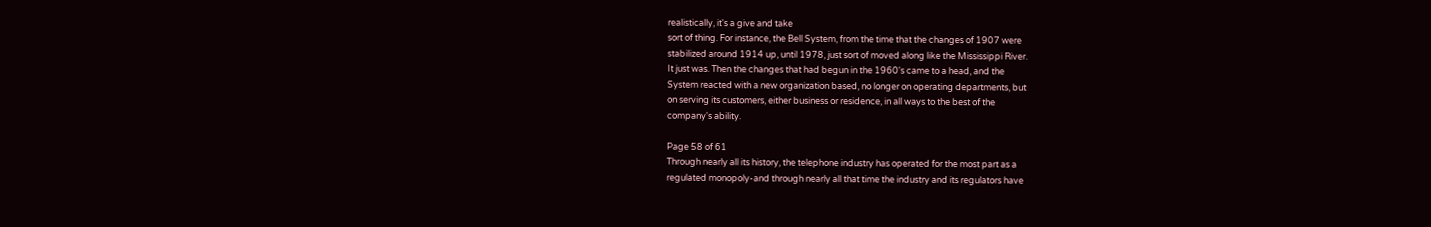realistically, it's a give and take
sort of thing. For instance, the Bell System, from the time that the changes of 1907 were
stabilized around 1914 up, until 1978, just sort of moved along like the Mississippi River.
It just was. Then the changes that had begun in the 1960's came to a head, and the
System reacted with a new organization based, no longer on operating departments, but
on serving its customers, either business or residence, in all ways to the best of the
company's ability.

Page 58 of 61
Through nearly all its history, the telephone industry has operated for the most part as a
regulated monopoly-and through nearly all that time the industry and its regulators have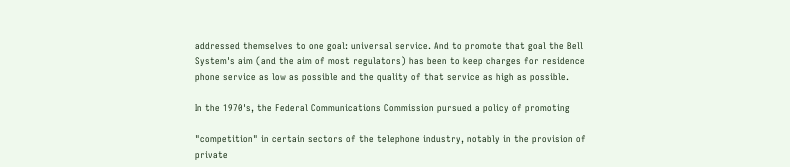addressed themselves to one goal: universal service. And to promote that goal the Bell
System's aim (and the aim of most regulators) has been to keep charges for residence
phone service as low as possible and the quality of that service as high as possible.

In the 1970's, the Federal Communications Commission pursued a policy of promoting

"competition" in certain sectors of the telephone industry, notably in the provision of
private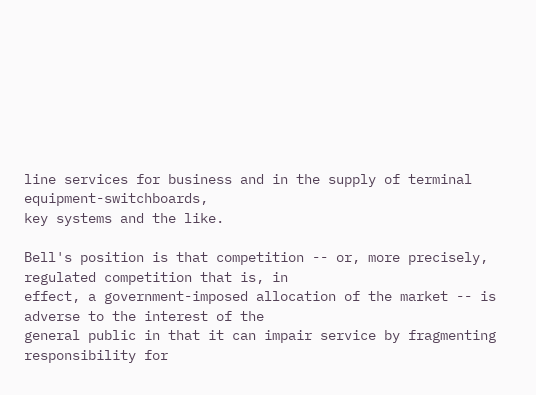line services for business and in the supply of terminal equipment-switchboards,
key systems and the like.

Bell's position is that competition -- or, more precisely, regulated competition that is, in
effect, a government-imposed allocation of the market -- is adverse to the interest of the
general public in that it can impair service by fragmenting responsibility for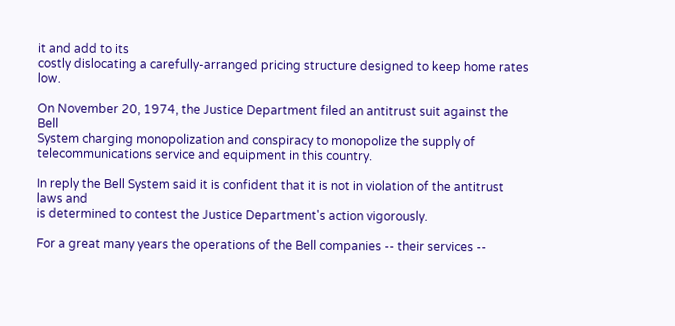it and add to its
costly dislocating a carefully-arranged pricing structure designed to keep home rates low.

On November 20, 1974, the Justice Department filed an antitrust suit against the Bell
System charging monopolization and conspiracy to monopolize the supply of
telecommunications service and equipment in this country.

In reply the Bell System said it is confident that it is not in violation of the antitrust laws and
is determined to contest the Justice Department's action vigorously.

For a great many years the operations of the Bell companies -- their services --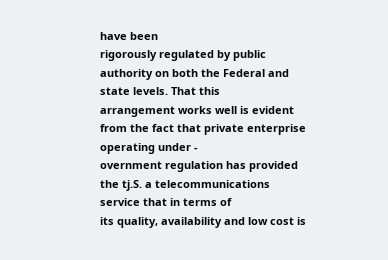have been
rigorously regulated by public authority on both the Federal and state levels. That this
arrangement works well is evident from the fact that private enterprise operating under -
overnment regulation has provided the tj.S. a telecommunications service that in terms of
its quality, availability and low cost is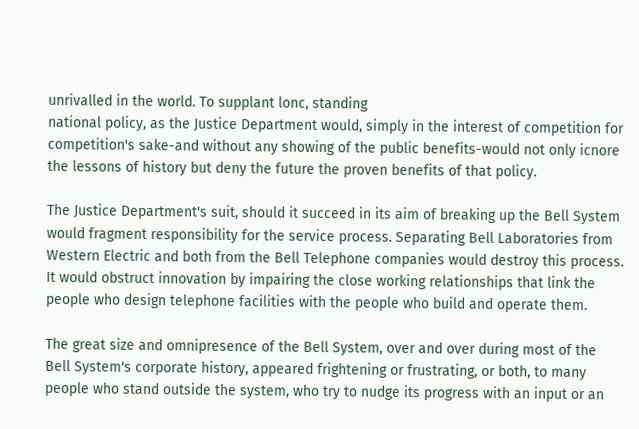unrivalled in the world. To supplant lonc, standing
national policy, as the Justice Department would, simply in the interest of competition for
competition's sake-and without any showing of the public benefits-would not only icnore
the lessons of history but deny the future the proven benefits of that policy.

The Justice Department's suit, should it succeed in its aim of breaking up the Bell System
would fragment responsibility for the service process. Separating Bell Laboratories from
Western Electric and both from the Bell Telephone companies would destroy this process.
It would obstruct innovation by impairing the close working relationships that link the
people who design telephone facilities with the people who build and operate them.

The great size and omnipresence of the Bell System, over and over during most of the
Bell System's corporate history, appeared frightening or frustrating, or both, to many
people who stand outside the system, who try to nudge its progress with an input or an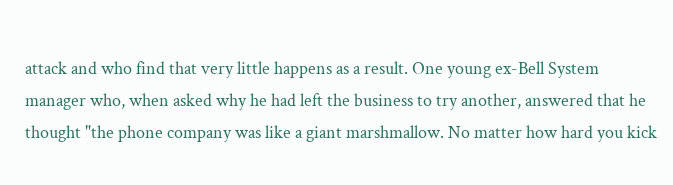attack and who find that very little happens as a result. One young ex-Bell System
manager who, when asked why he had left the business to try another, answered that he
thought "the phone company was like a giant marshmallow. No matter how hard you kick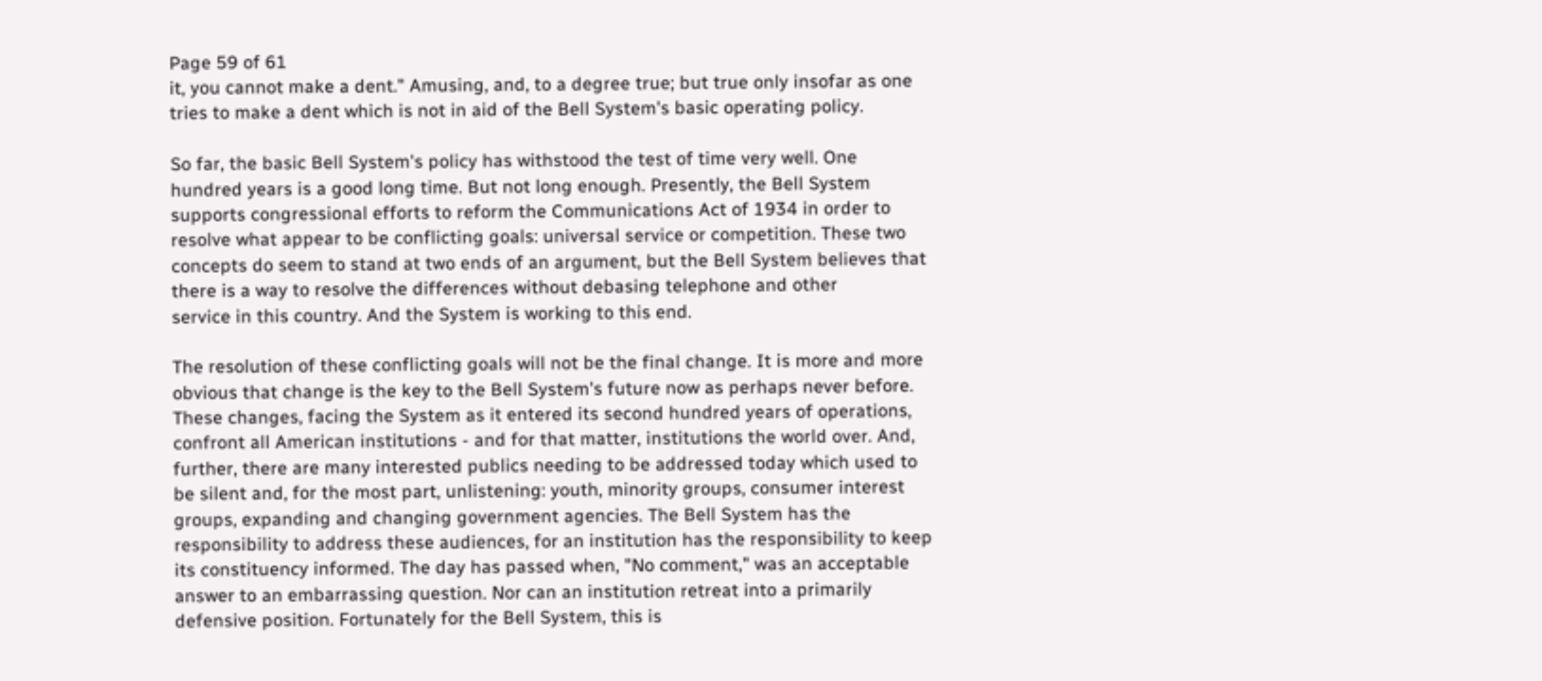Page 59 of 61
it, you cannot make a dent." Amusing, and, to a degree true; but true only insofar as one
tries to make a dent which is not in aid of the Bell System's basic operating policy.

So far, the basic Bell System's policy has withstood the test of time very well. One
hundred years is a good long time. But not long enough. Presently, the Bell System
supports congressional efforts to reform the Communications Act of 1934 in order to
resolve what appear to be conflicting goals: universal service or competition. These two
concepts do seem to stand at two ends of an argument, but the Bell System believes that
there is a way to resolve the differences without debasing telephone and other
service in this country. And the System is working to this end.

The resolution of these conflicting goals will not be the final change. It is more and more
obvious that change is the key to the Bell System's future now as perhaps never before.
These changes, facing the System as it entered its second hundred years of operations,
confront all American institutions - and for that matter, institutions the world over. And,
further, there are many interested publics needing to be addressed today which used to
be silent and, for the most part, unlistening: youth, minority groups, consumer interest
groups, expanding and changing government agencies. The Bell System has the
responsibility to address these audiences, for an institution has the responsibility to keep
its constituency informed. The day has passed when, "No comment," was an acceptable
answer to an embarrassing question. Nor can an institution retreat into a primarily
defensive position. Fortunately for the Bell System, this is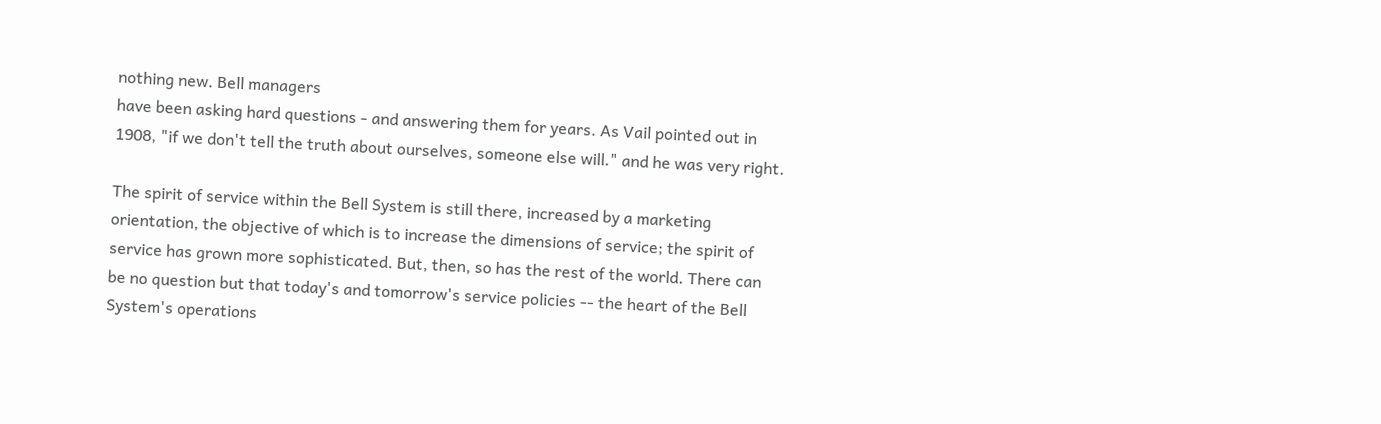nothing new. Bell managers
have been asking hard questions - and answering them for years. As Vail pointed out in
1908, "if we don't tell the truth about ourselves, someone else will." and he was very right.

The spirit of service within the Bell System is still there, increased by a marketing
orientation, the objective of which is to increase the dimensions of service; the spirit of
service has grown more sophisticated. But, then, so has the rest of the world. There can
be no question but that today's and tomorrow's service policies -- the heart of the Bell
System's operations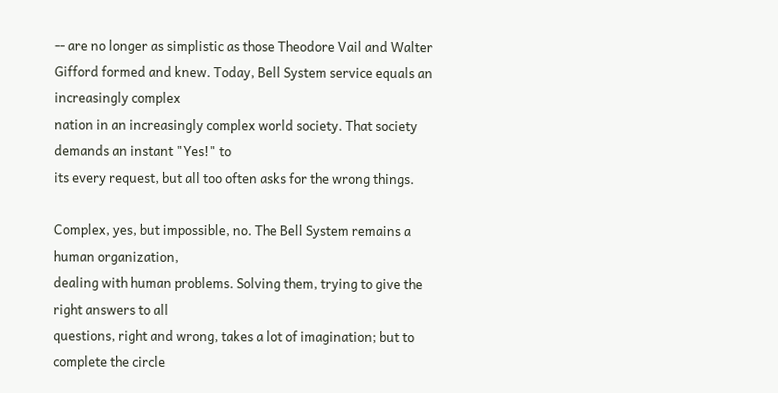-- are no longer as simplistic as those Theodore Vail and Walter
Gifford formed and knew. Today, Bell System service equals an increasingly complex
nation in an increasingly complex world society. That society demands an instant "Yes!" to
its every request, but all too often asks for the wrong things.

Complex, yes, but impossible, no. The Bell System remains a human organization,
dealing with human problems. Solving them, trying to give the right answers to all
questions, right and wrong, takes a lot of imagination; but to complete the circle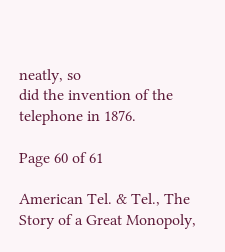neatly, so
did the invention of the telephone in 1876.

Page 60 of 61

American Tel. & Tel., The Story of a Great Monopoly,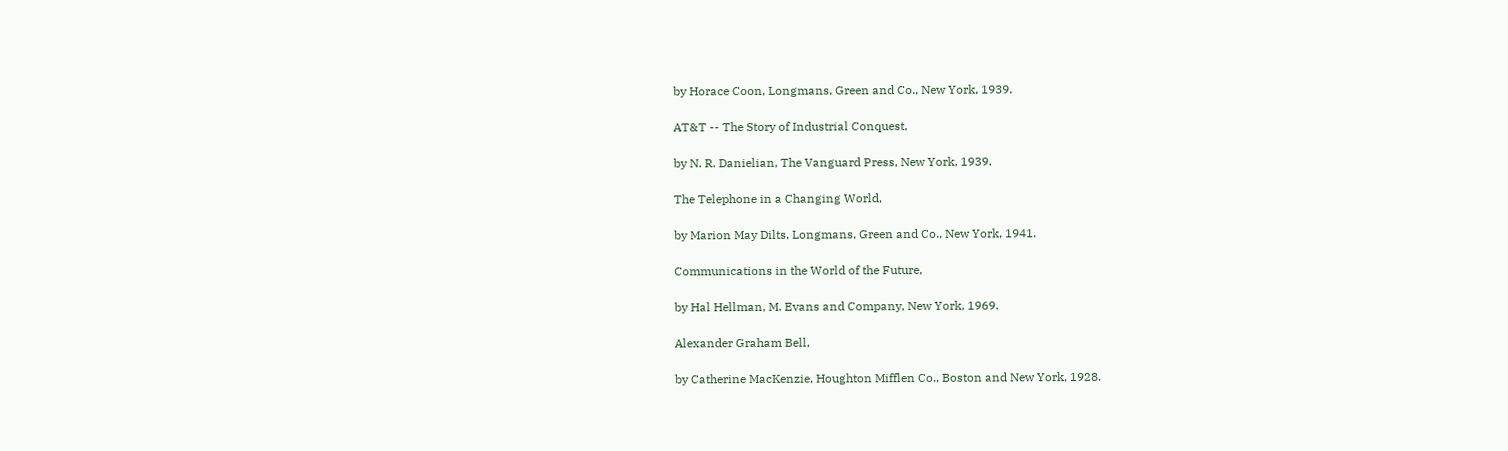by Horace Coon, Longmans, Green and Co., New York, 1939.

AT&T -- The Story of Industrial Conquest,

by N. R. Danielian, The Vanguard Press, New York, 1939.

The Telephone in a Changing World,

by Marion May Dilts, Longmans, Green and Co., New York, 1941.

Communications in the World of the Future,

by Hal Hellman, M. Evans and Company, New York, 1969.

Alexander Graham Bell,

by Catherine MacKenzie, Houghton Mifflen Co., Boston and New York, 1928.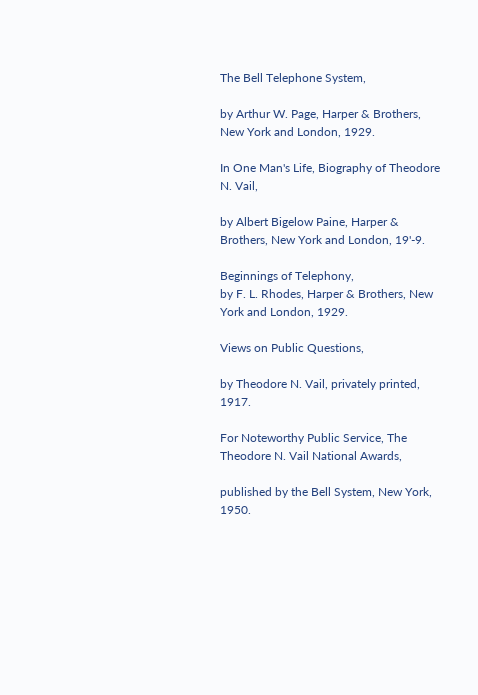The Bell Telephone System,

by Arthur W. Page, Harper & Brothers, New York and London, 1929.

In One Man's Life, Biography of Theodore N. Vail,

by Albert Bigelow Paine, Harper & Brothers, New York and London, 19'-9.

Beginnings of Telephony,
by F. L. Rhodes, Harper & Brothers, New York and London, 1929.

Views on Public Questions,

by Theodore N. Vail, privately printed, 1917.

For Noteworthy Public Service, The Theodore N. Vail National Awards,

published by the Bell System, New York, 1950.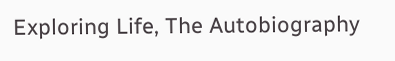Exploring Life, The Autobiography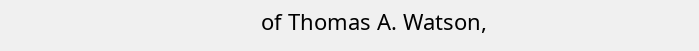of Thomas A. Watson,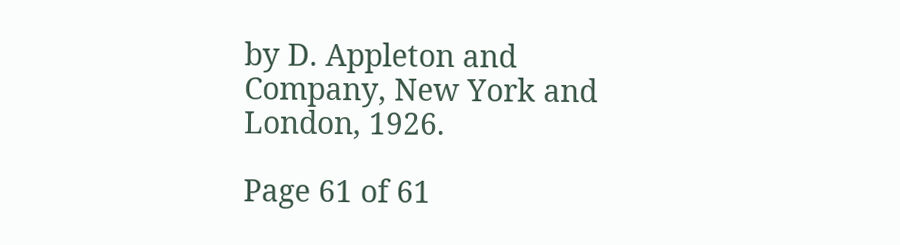by D. Appleton and Company, New York and London, 1926.

Page 61 of 61